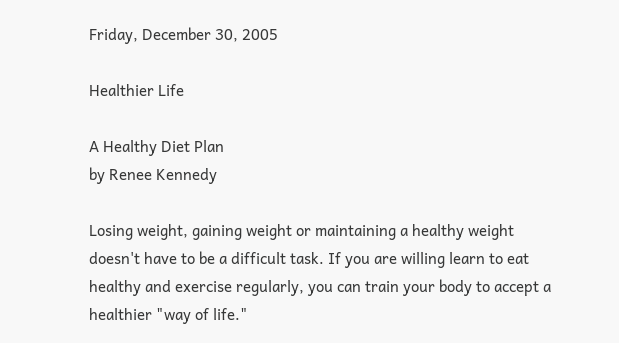Friday, December 30, 2005

Healthier Life

A Healthy Diet Plan
by Renee Kennedy

Losing weight, gaining weight or maintaining a healthy weight doesn't have to be a difficult task. If you are willing learn to eat healthy and exercise regularly, you can train your body to accept a healthier "way of life."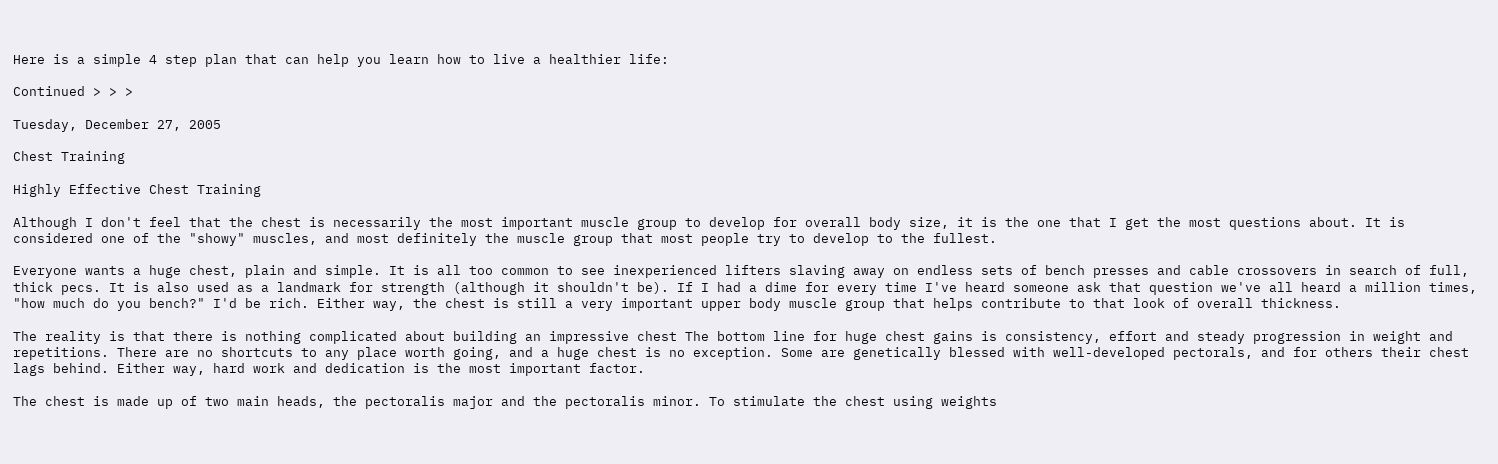Here is a simple 4 step plan that can help you learn how to live a healthier life:

Continued > > >

Tuesday, December 27, 2005

Chest Training

Highly Effective Chest Training

Although I don't feel that the chest is necessarily the most important muscle group to develop for overall body size, it is the one that I get the most questions about. It is considered one of the "showy" muscles, and most definitely the muscle group that most people try to develop to the fullest.

Everyone wants a huge chest, plain and simple. It is all too common to see inexperienced lifters slaving away on endless sets of bench presses and cable crossovers in search of full, thick pecs. It is also used as a landmark for strength (although it shouldn't be). If I had a dime for every time I've heard someone ask that question we've all heard a million times, "how much do you bench?" I'd be rich. Either way, the chest is still a very important upper body muscle group that helps contribute to that look of overall thickness.

The reality is that there is nothing complicated about building an impressive chest The bottom line for huge chest gains is consistency, effort and steady progression in weight and repetitions. There are no shortcuts to any place worth going, and a huge chest is no exception. Some are genetically blessed with well-developed pectorals, and for others their chest lags behind. Either way, hard work and dedication is the most important factor.

The chest is made up of two main heads, the pectoralis major and the pectoralis minor. To stimulate the chest using weights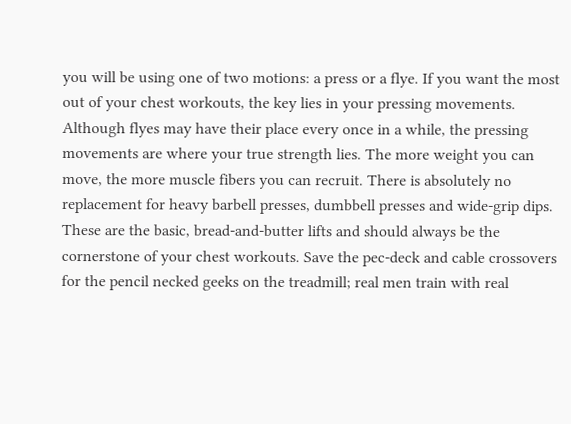you will be using one of two motions: a press or a flye. If you want the most out of your chest workouts, the key lies in your pressing movements. Although flyes may have their place every once in a while, the pressing movements are where your true strength lies. The more weight you can move, the more muscle fibers you can recruit. There is absolutely no replacement for heavy barbell presses, dumbbell presses and wide-grip dips. These are the basic, bread-and-butter lifts and should always be the cornerstone of your chest workouts. Save the pec-deck and cable crossovers for the pencil necked geeks on the treadmill; real men train with real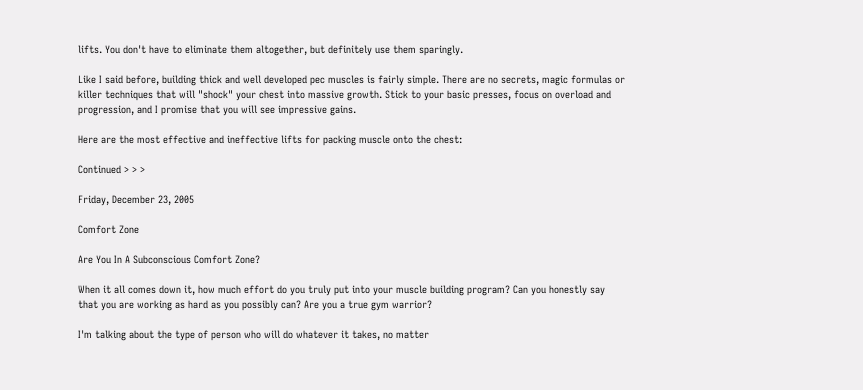lifts. You don't have to eliminate them altogether, but definitely use them sparingly.

Like I said before, building thick and well developed pec muscles is fairly simple. There are no secrets, magic formulas or killer techniques that will "shock" your chest into massive growth. Stick to your basic presses, focus on overload and progression, and I promise that you will see impressive gains.

Here are the most effective and ineffective lifts for packing muscle onto the chest:

Continued > > >

Friday, December 23, 2005

Comfort Zone

Are You In A Subconscious Comfort Zone?

When it all comes down it, how much effort do you truly put into your muscle building program? Can you honestly say that you are working as hard as you possibly can? Are you a true gym warrior?

I'm talking about the type of person who will do whatever it takes, no matter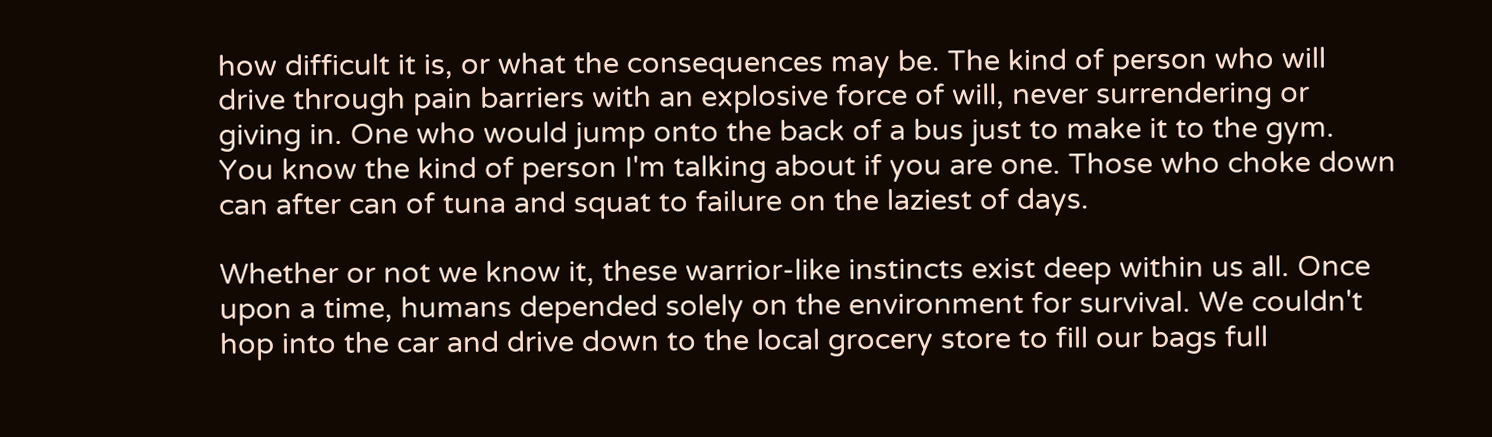how difficult it is, or what the consequences may be. The kind of person who will drive through pain barriers with an explosive force of will, never surrendering or giving in. One who would jump onto the back of a bus just to make it to the gym. You know the kind of person I'm talking about if you are one. Those who choke down can after can of tuna and squat to failure on the laziest of days.

Whether or not we know it, these warrior-like instincts exist deep within us all. Once upon a time, humans depended solely on the environment for survival. We couldn't hop into the car and drive down to the local grocery store to fill our bags full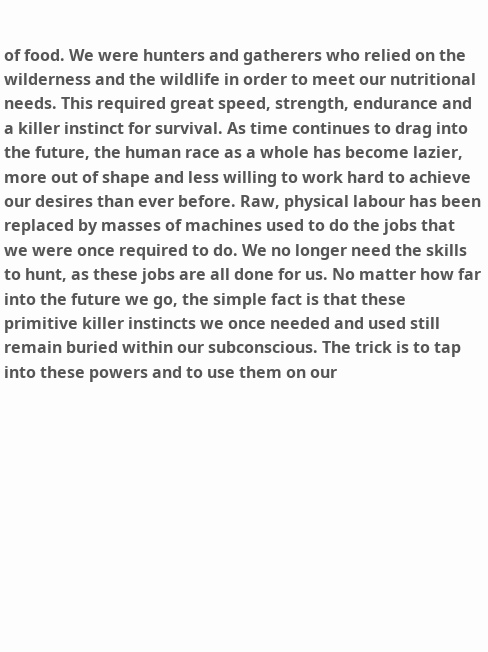of food. We were hunters and gatherers who relied on the wilderness and the wildlife in order to meet our nutritional needs. This required great speed, strength, endurance and a killer instinct for survival. As time continues to drag into the future, the human race as a whole has become lazier, more out of shape and less willing to work hard to achieve our desires than ever before. Raw, physical labour has been replaced by masses of machines used to do the jobs that we were once required to do. We no longer need the skills to hunt, as these jobs are all done for us. No matter how far into the future we go, the simple fact is that these primitive killer instincts we once needed and used still remain buried within our subconscious. The trick is to tap into these powers and to use them on our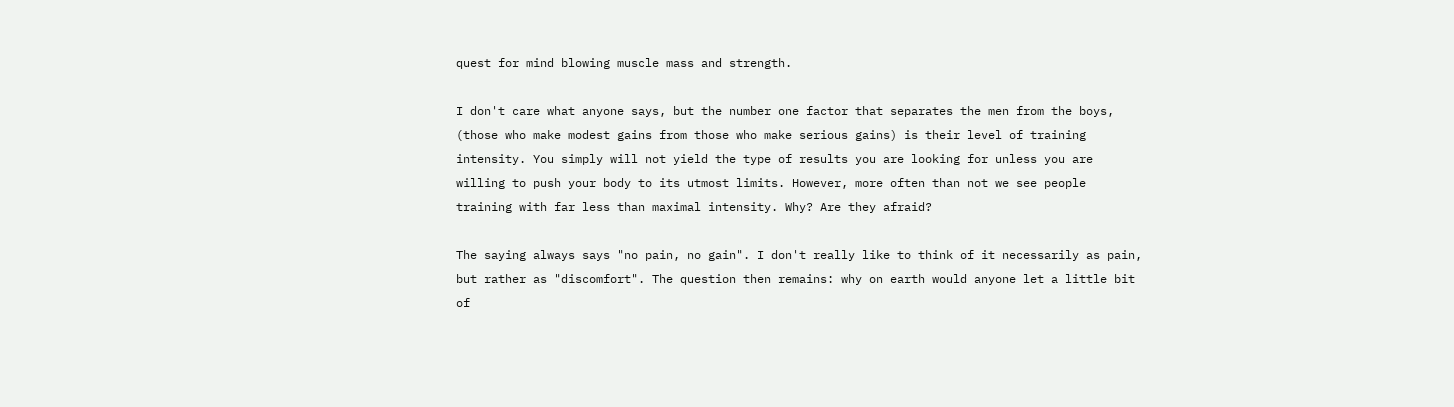quest for mind blowing muscle mass and strength.

I don't care what anyone says, but the number one factor that separates the men from the boys, (those who make modest gains from those who make serious gains) is their level of training intensity. You simply will not yield the type of results you are looking for unless you are willing to push your body to its utmost limits. However, more often than not we see people training with far less than maximal intensity. Why? Are they afraid?

The saying always says "no pain, no gain". I don't really like to think of it necessarily as pain, but rather as "discomfort". The question then remains: why on earth would anyone let a little bit of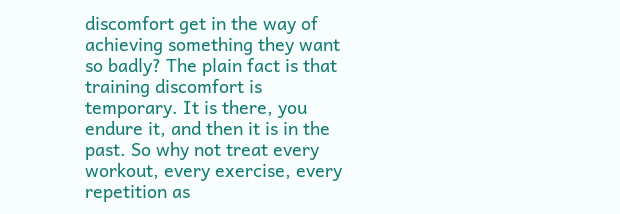discomfort get in the way of achieving something they want so badly? The plain fact is that training discomfort is temporary. It is there, you endure it, and then it is in the past. So why not treat every workout, every exercise, every repetition as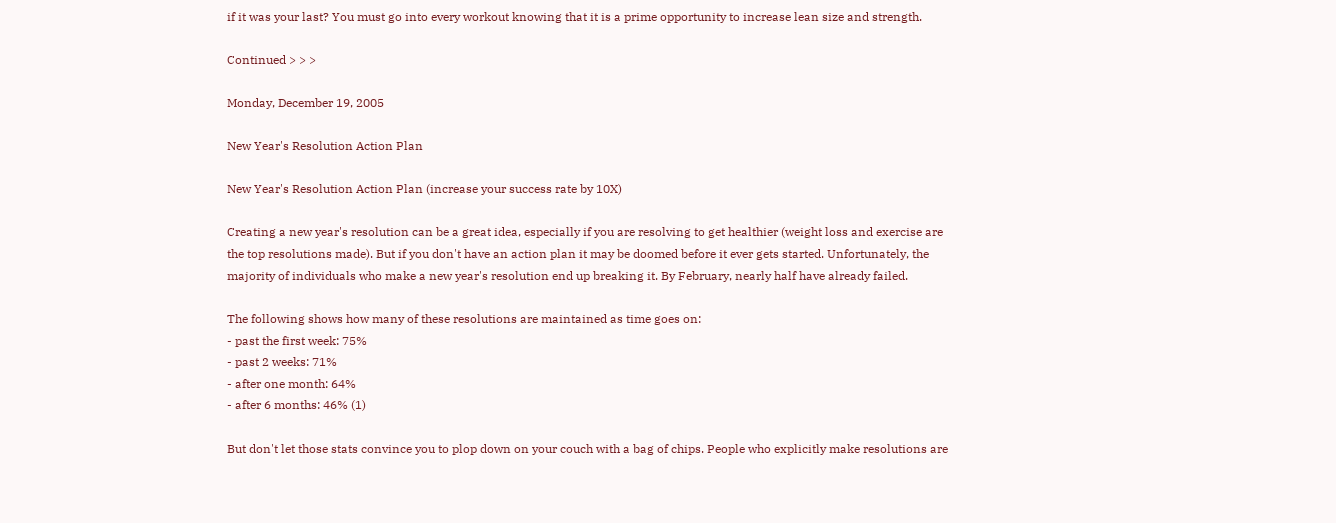if it was your last? You must go into every workout knowing that it is a prime opportunity to increase lean size and strength.

Continued > > >

Monday, December 19, 2005

New Year's Resolution Action Plan

New Year's Resolution Action Plan (increase your success rate by 10X)

Creating a new year's resolution can be a great idea, especially if you are resolving to get healthier (weight loss and exercise are the top resolutions made). But if you don't have an action plan it may be doomed before it ever gets started. Unfortunately, the majority of individuals who make a new year's resolution end up breaking it. By February, nearly half have already failed.

The following shows how many of these resolutions are maintained as time goes on:
- past the first week: 75%
- past 2 weeks: 71%
- after one month: 64%
- after 6 months: 46% (1)

But don't let those stats convince you to plop down on your couch with a bag of chips. People who explicitly make resolutions are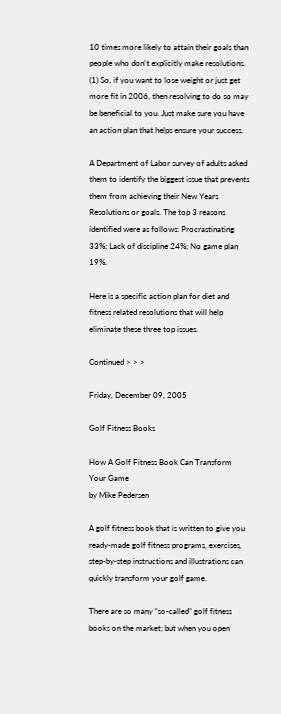10 times more likely to attain their goals than people who don't explicitly make resolutions. (1) So, if you want to lose weight or just get more fit in 2006, then resolving to do so may be beneficial to you. Just make sure you have an action plan that helps ensure your success.

A Department of Labor survey of adults asked them to identify the biggest issue that prevents them from achieving their New Years Resolutions or goals. The top 3 reasons identified were as follows: Procrastinating 33%; Lack of discipline 24%; No game plan 19%.

Here is a specific action plan for diet and fitness related resolutions that will help eliminate these three top issues.

Continued > > >

Friday, December 09, 2005

Golf Fitness Books

How A Golf Fitness Book Can Transform Your Game
by Mike Pedersen

A golf fitness book that is written to give you ready-made golf fitness programs, exercises, step-by-step instructions and illustrations can quickly transform your golf game.

There are so many “so-called” golf fitness books on the market; but when you open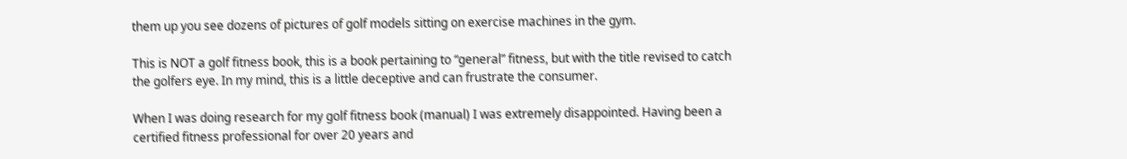them up you see dozens of pictures of golf models sitting on exercise machines in the gym.

This is NOT a golf fitness book, this is a book pertaining to “general” fitness, but with the title revised to catch the golfers eye. In my mind, this is a little deceptive and can frustrate the consumer.

When I was doing research for my golf fitness book (manual) I was extremely disappointed. Having been a certified fitness professional for over 20 years and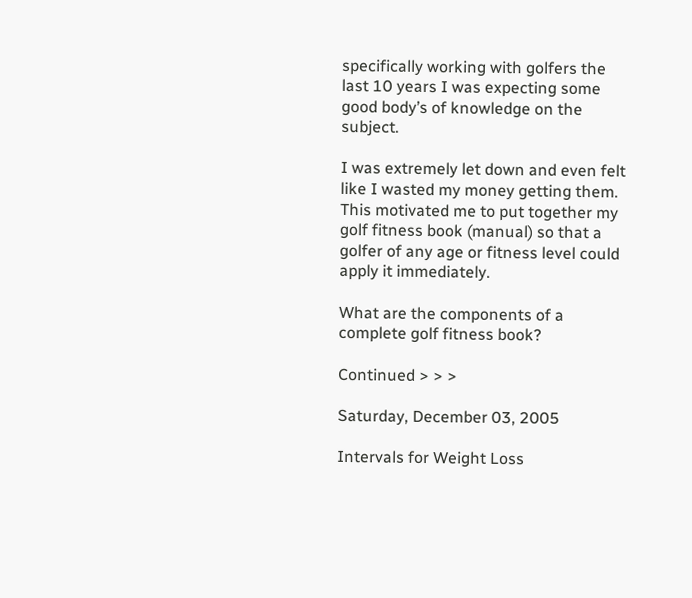specifically working with golfers the last 10 years I was expecting some good body’s of knowledge on the subject.

I was extremely let down and even felt like I wasted my money getting them. This motivated me to put together my golf fitness book (manual) so that a golfer of any age or fitness level could apply it immediately.

What are the components of a complete golf fitness book?

Continued > > >

Saturday, December 03, 2005

Intervals for Weight Loss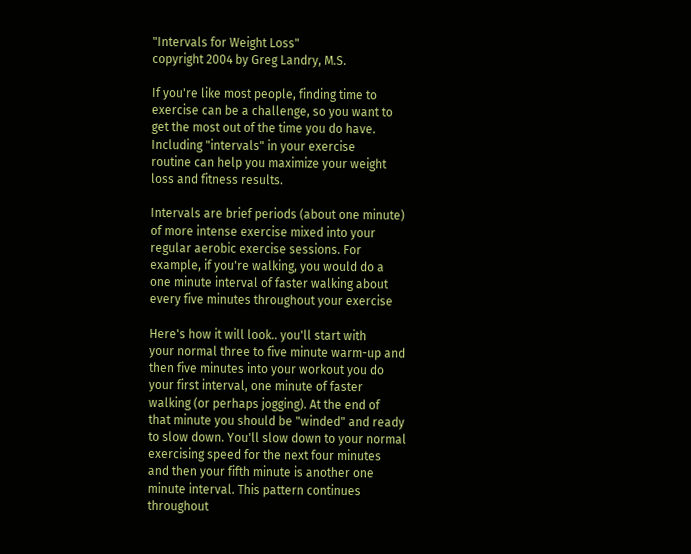"Intervals for Weight Loss"
copyright 2004 by Greg Landry, M.S.

If you're like most people, finding time to
exercise can be a challenge, so you want to
get the most out of the time you do have.
Including "intervals" in your exercise
routine can help you maximize your weight
loss and fitness results.

Intervals are brief periods (about one minute)
of more intense exercise mixed into your
regular aerobic exercise sessions. For
example, if you're walking, you would do a
one minute interval of faster walking about
every five minutes throughout your exercise

Here's how it will look.. you'll start with
your normal three to five minute warm-up and
then five minutes into your workout you do
your first interval, one minute of faster
walking (or perhaps jogging). At the end of
that minute you should be "winded" and ready
to slow down. You'll slow down to your normal
exercising speed for the next four minutes
and then your fifth minute is another one
minute interval. This pattern continues
throughout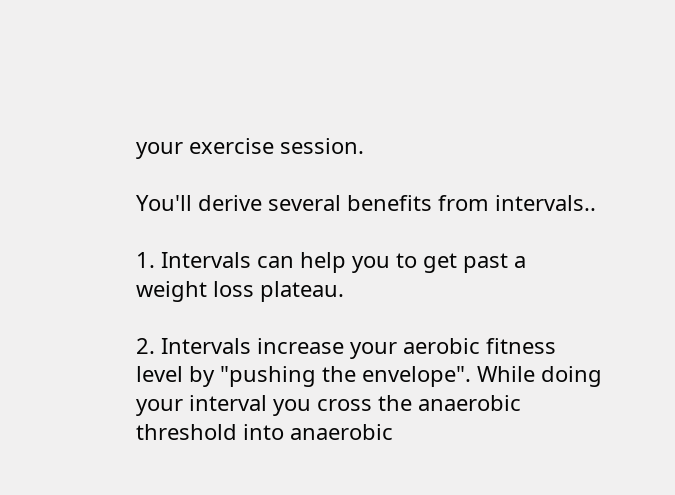your exercise session.

You'll derive several benefits from intervals..

1. Intervals can help you to get past a
weight loss plateau.

2. Intervals increase your aerobic fitness
level by "pushing the envelope". While doing
your interval you cross the anaerobic
threshold into anaerobic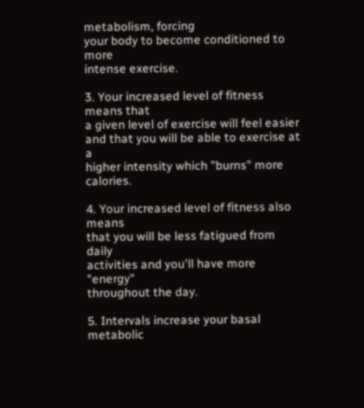metabolism, forcing
your body to become conditioned to more
intense exercise.

3. Your increased level of fitness means that
a given level of exercise will feel easier
and that you will be able to exercise at a
higher intensity which "burns" more calories.

4. Your increased level of fitness also means
that you will be less fatigued from daily
activities and you'll have more "energy"
throughout the day.

5. Intervals increase your basal metabolic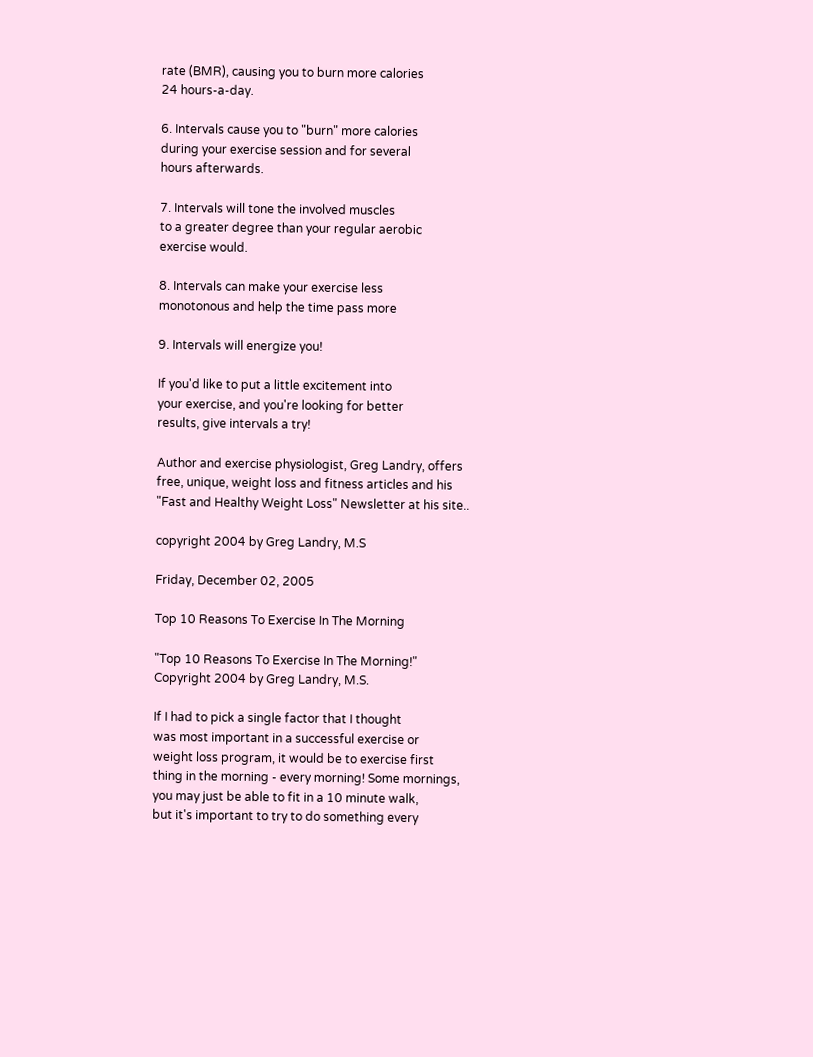rate (BMR), causing you to burn more calories
24 hours-a-day.

6. Intervals cause you to "burn" more calories
during your exercise session and for several
hours afterwards.

7. Intervals will tone the involved muscles
to a greater degree than your regular aerobic
exercise would.

8. Intervals can make your exercise less
monotonous and help the time pass more

9. Intervals will energize you!

If you'd like to put a little excitement into
your exercise, and you're looking for better
results, give intervals a try!

Author and exercise physiologist, Greg Landry, offers
free, unique, weight loss and fitness articles and his
"Fast and Healthy Weight Loss" Newsletter at his site..

copyright 2004 by Greg Landry, M.S

Friday, December 02, 2005

Top 10 Reasons To Exercise In The Morning

"Top 10 Reasons To Exercise In The Morning!"
Copyright 2004 by Greg Landry, M.S.

If I had to pick a single factor that I thought
was most important in a successful exercise or
weight loss program, it would be to exercise first
thing in the morning - every morning! Some mornings,
you may just be able to fit in a 10 minute walk,
but it's important to try to do something every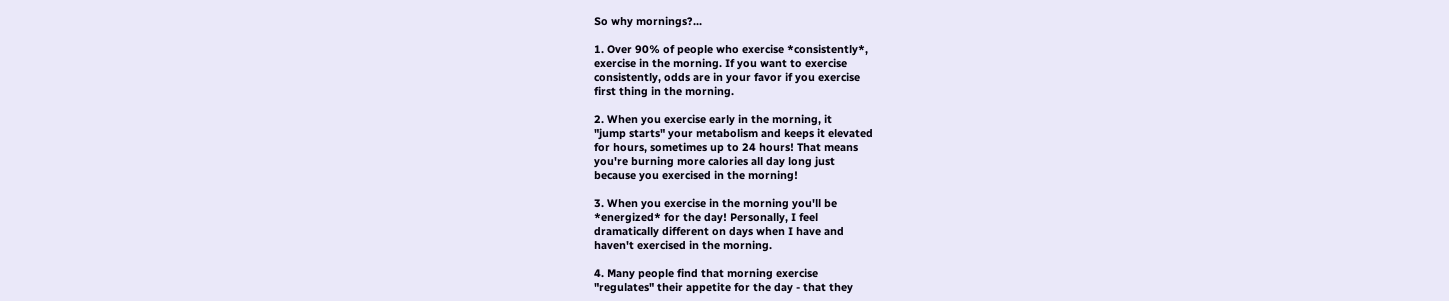So why mornings?...

1. Over 90% of people who exercise *consistently*,
exercise in the morning. If you want to exercise
consistently, odds are in your favor if you exercise
first thing in the morning.

2. When you exercise early in the morning, it
"jump starts" your metabolism and keeps it elevated
for hours, sometimes up to 24 hours! That means
you're burning more calories all day long just
because you exercised in the morning!

3. When you exercise in the morning you'll be
*energized* for the day! Personally, I feel
dramatically different on days when I have and
haven't exercised in the morning.

4. Many people find that morning exercise
"regulates" their appetite for the day - that they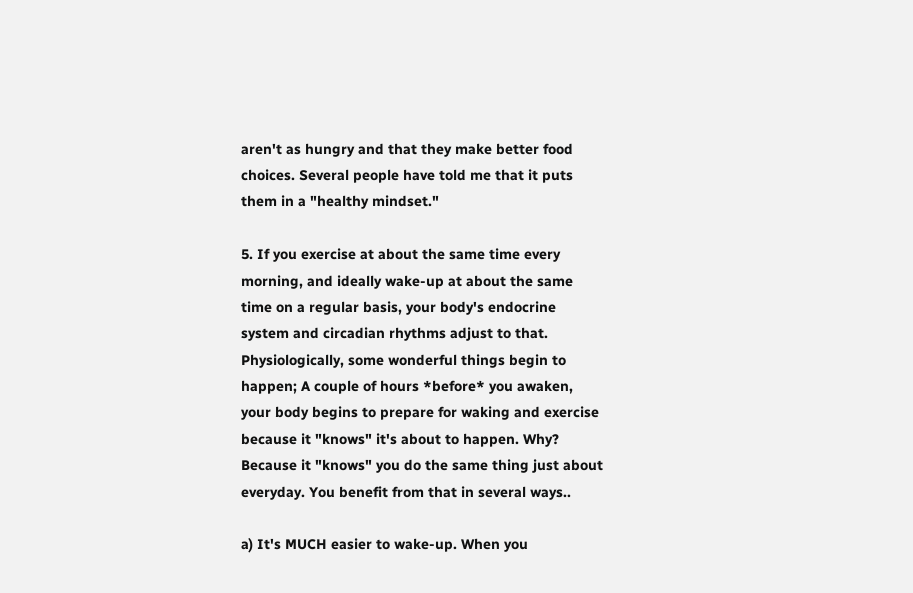aren't as hungry and that they make better food
choices. Several people have told me that it puts
them in a "healthy mindset."

5. If you exercise at about the same time every
morning, and ideally wake-up at about the same
time on a regular basis, your body's endocrine
system and circadian rhythms adjust to that.
Physiologically, some wonderful things begin to
happen; A couple of hours *before* you awaken,
your body begins to prepare for waking and exercise
because it "knows" it's about to happen. Why?
Because it "knows" you do the same thing just about
everyday. You benefit from that in several ways..

a) It's MUCH easier to wake-up. When you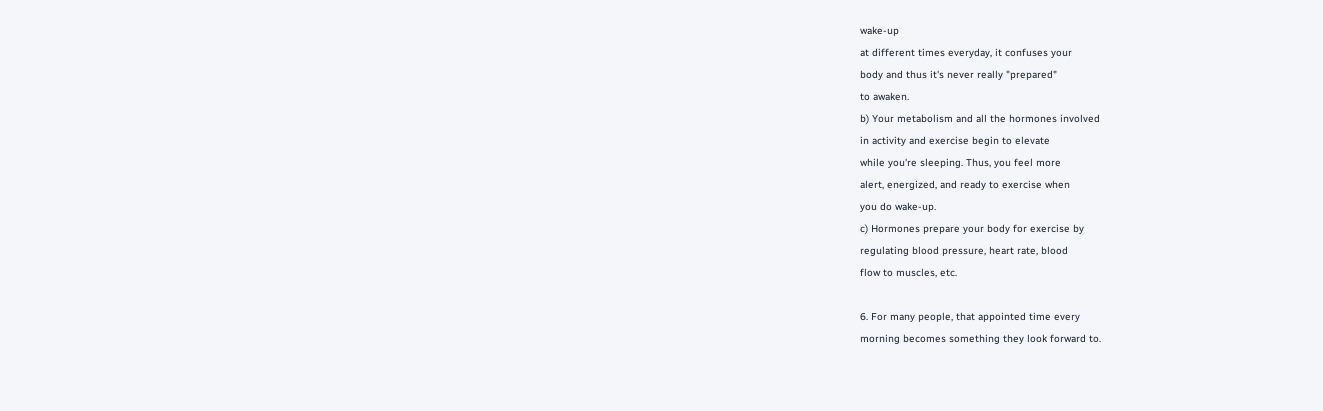wake-up
at different times everyday, it confuses your
body and thus it's never really "prepared"
to awaken.
b) Your metabolism and all the hormones involved
in activity and exercise begin to elevate
while you're sleeping. Thus, you feel more
alert, energized, and ready to exercise when
you do wake-up.
c) Hormones prepare your body for exercise by
regulating blood pressure, heart rate, blood
flow to muscles, etc.

6. For many people, that appointed time every
morning becomes something they look forward to.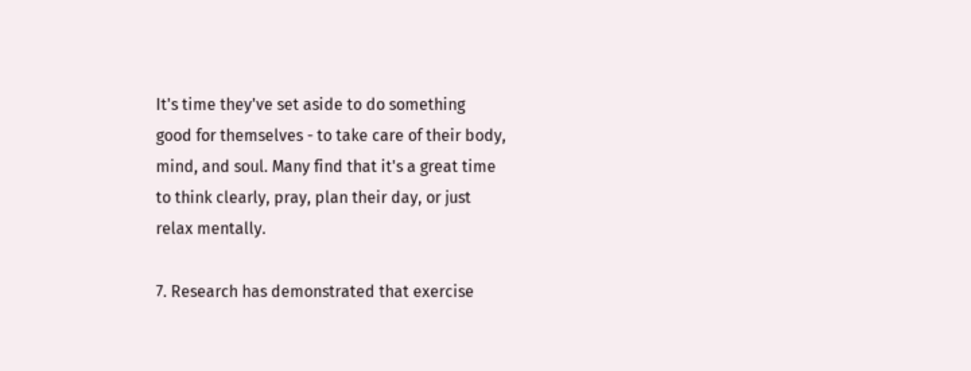It's time they've set aside to do something
good for themselves - to take care of their body,
mind, and soul. Many find that it's a great time
to think clearly, pray, plan their day, or just
relax mentally.

7. Research has demonstrated that exercise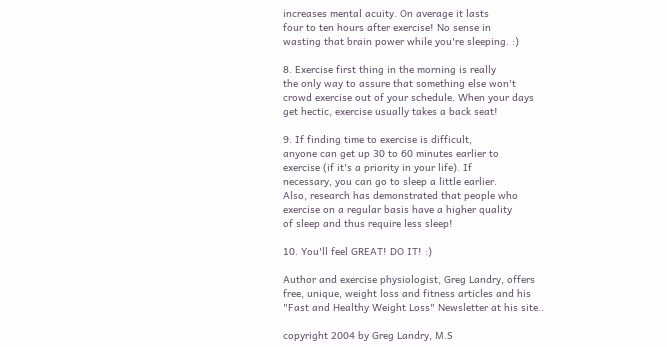increases mental acuity. On average it lasts
four to ten hours after exercise! No sense in
wasting that brain power while you're sleeping. :)

8. Exercise first thing in the morning is really
the only way to assure that something else won't
crowd exercise out of your schedule. When your days
get hectic, exercise usually takes a back seat!

9. If finding time to exercise is difficult,
anyone can get up 30 to 60 minutes earlier to
exercise (if it's a priority in your life). If
necessary, you can go to sleep a little earlier.
Also, research has demonstrated that people who
exercise on a regular basis have a higher quality
of sleep and thus require less sleep!

10. You'll feel GREAT! DO IT! :)

Author and exercise physiologist, Greg Landry, offers
free, unique, weight loss and fitness articles and his
"Fast and Healthy Weight Loss" Newsletter at his site..

copyright 2004 by Greg Landry, M.S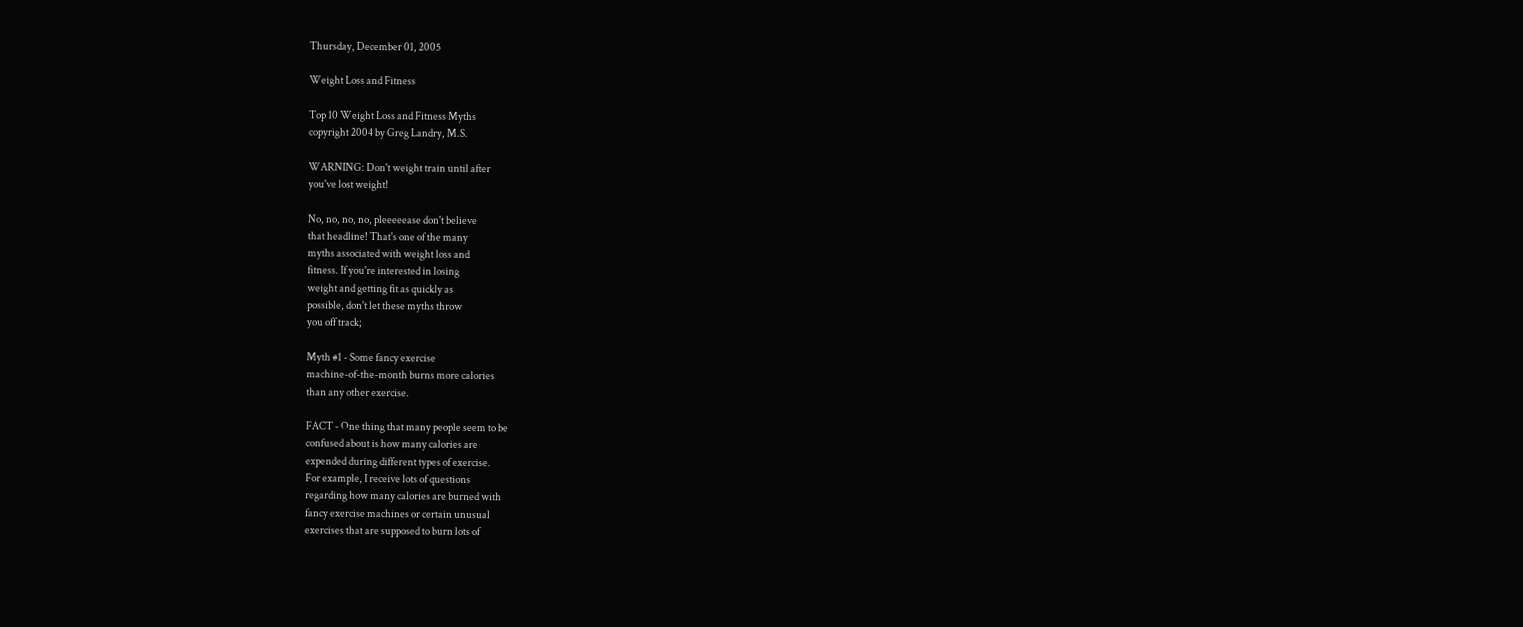Thursday, December 01, 2005

Weight Loss and Fitness

Top 10 Weight Loss and Fitness Myths
copyright 2004 by Greg Landry, M.S.

WARNING: Don't weight train until after
you've lost weight!

No, no, no, no, pleeeeease don't believe
that headline! That's one of the many
myths associated with weight loss and
fitness. If you're interested in losing
weight and getting fit as quickly as
possible, don't let these myths throw
you off track;

Myth #1 - Some fancy exercise
machine-of-the-month burns more calories
than any other exercise.

FACT - One thing that many people seem to be
confused about is how many calories are
expended during different types of exercise.
For example, I receive lots of questions
regarding how many calories are burned with
fancy exercise machines or certain unusual
exercises that are supposed to burn lots of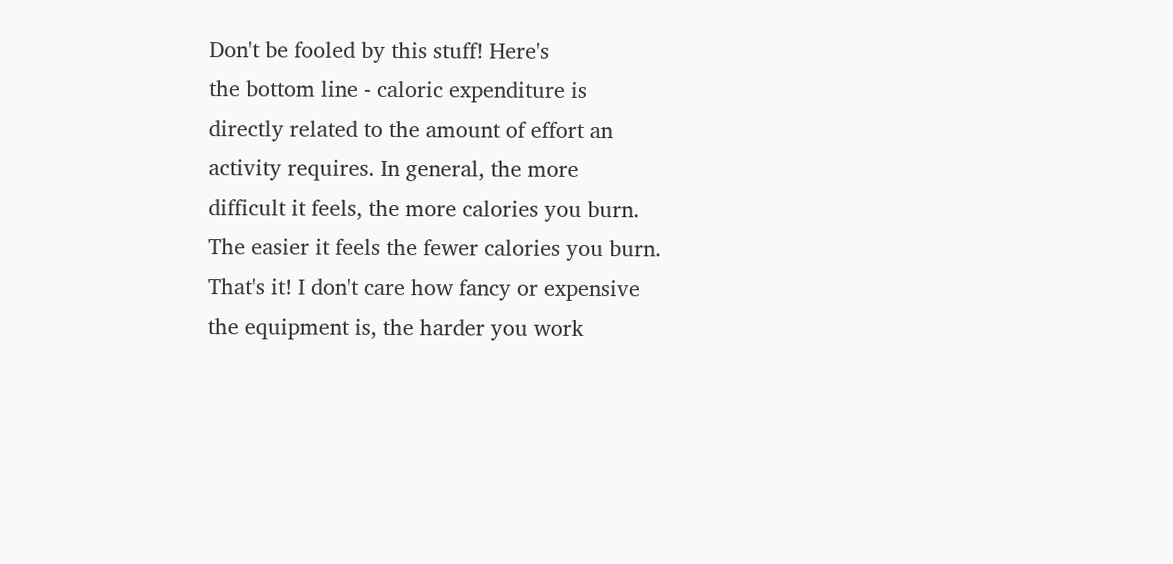Don't be fooled by this stuff! Here's
the bottom line - caloric expenditure is
directly related to the amount of effort an
activity requires. In general, the more
difficult it feels, the more calories you burn.
The easier it feels the fewer calories you burn.
That's it! I don't care how fancy or expensive
the equipment is, the harder you work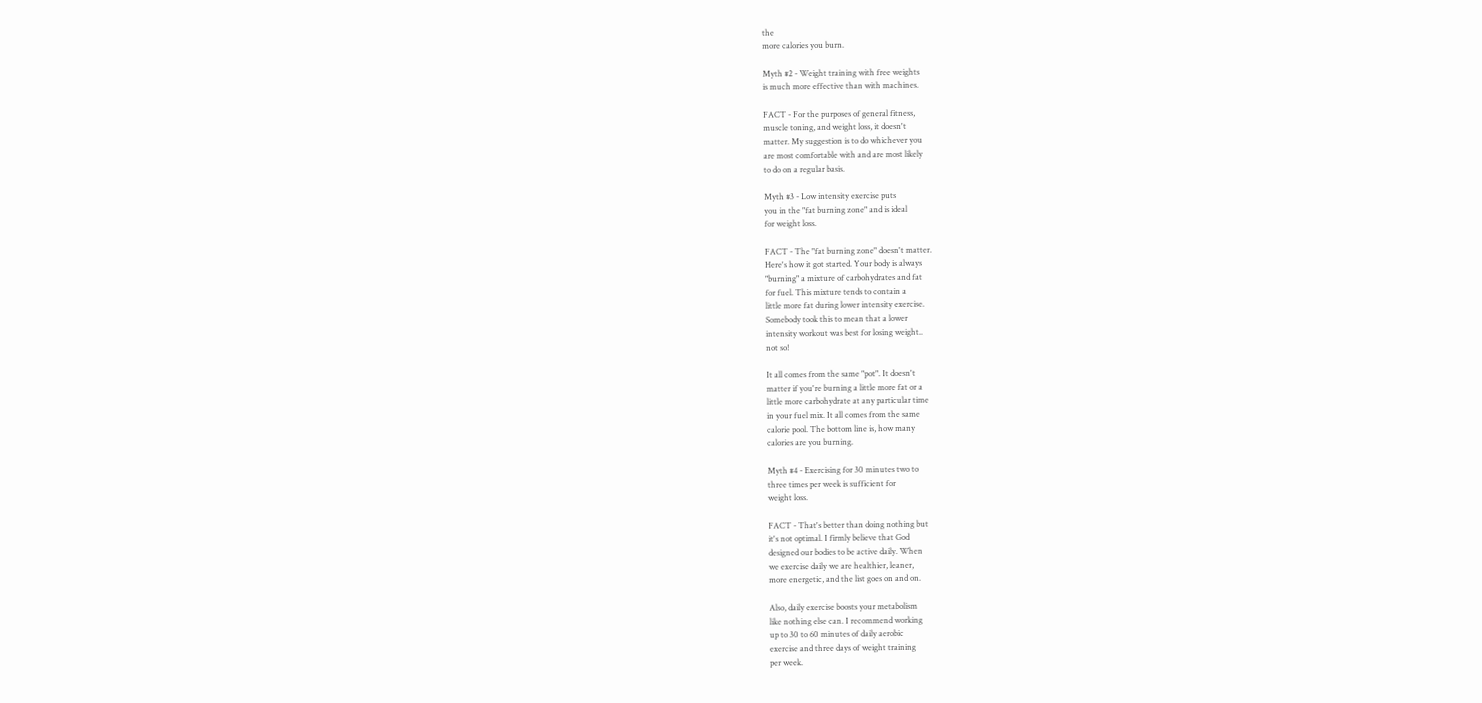the
more calories you burn.

Myth #2 - Weight training with free weights
is much more effective than with machines.

FACT - For the purposes of general fitness,
muscle toning, and weight loss, it doesn't
matter. My suggestion is to do whichever you
are most comfortable with and are most likely
to do on a regular basis.

Myth #3 - Low intensity exercise puts
you in the "fat burning zone" and is ideal
for weight loss.

FACT - The "fat burning zone" doesn't matter.
Here's how it got started. Your body is always
"burning" a mixture of carbohydrates and fat
for fuel. This mixture tends to contain a
little more fat during lower intensity exercise.
Somebody took this to mean that a lower
intensity workout was best for losing weight..
not so!

It all comes from the same "pot". It doesn't
matter if you're burning a little more fat or a
little more carbohydrate at any particular time
in your fuel mix. It all comes from the same
calorie pool. The bottom line is, how many
calories are you burning.

Myth #4 - Exercising for 30 minutes two to
three times per week is sufficient for
weight loss.

FACT - That's better than doing nothing but
it's not optimal. I firmly believe that God
designed our bodies to be active daily. When
we exercise daily we are healthier, leaner,
more energetic, and the list goes on and on.

Also, daily exercise boosts your metabolism
like nothing else can. I recommend working
up to 30 to 60 minutes of daily aerobic
exercise and three days of weight training
per week.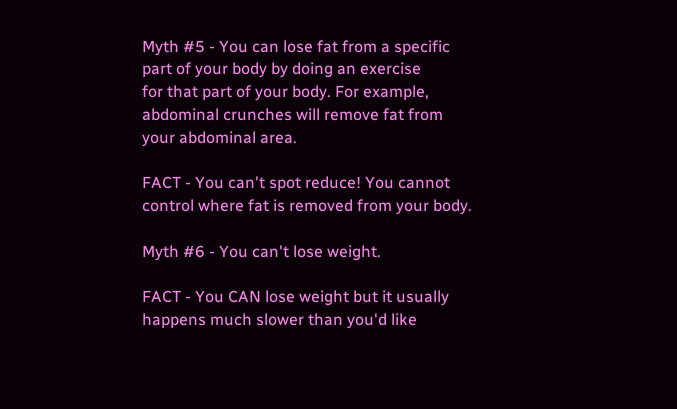Myth #5 - You can lose fat from a specific
part of your body by doing an exercise
for that part of your body. For example,
abdominal crunches will remove fat from
your abdominal area.

FACT - You can't spot reduce! You cannot
control where fat is removed from your body.

Myth #6 - You can't lose weight.

FACT - You CAN lose weight but it usually
happens much slower than you'd like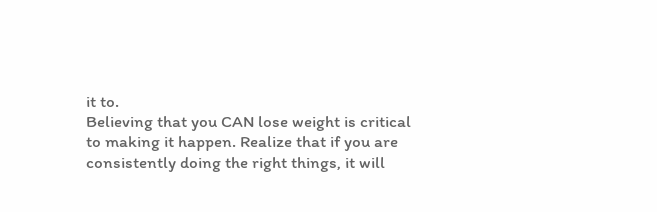it to.
Believing that you CAN lose weight is critical
to making it happen. Realize that if you are
consistently doing the right things, it will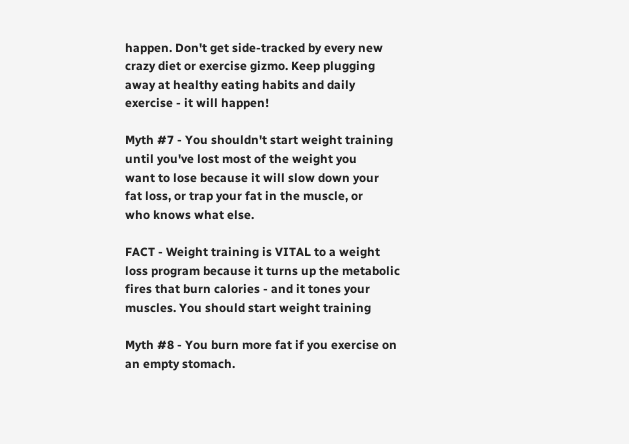happen. Don't get side-tracked by every new
crazy diet or exercise gizmo. Keep plugging
away at healthy eating habits and daily
exercise - it will happen!

Myth #7 - You shouldn't start weight training
until you've lost most of the weight you
want to lose because it will slow down your
fat loss, or trap your fat in the muscle, or
who knows what else.

FACT - Weight training is VITAL to a weight
loss program because it turns up the metabolic
fires that burn calories - and it tones your
muscles. You should start weight training

Myth #8 - You burn more fat if you exercise on
an empty stomach.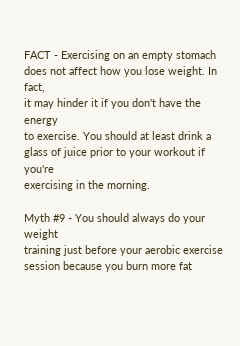FACT - Exercising on an empty stomach
does not affect how you lose weight. In fact,
it may hinder it if you don't have the energy
to exercise. You should at least drink a
glass of juice prior to your workout if you're
exercising in the morning.

Myth #9 - You should always do your weight
training just before your aerobic exercise
session because you burn more fat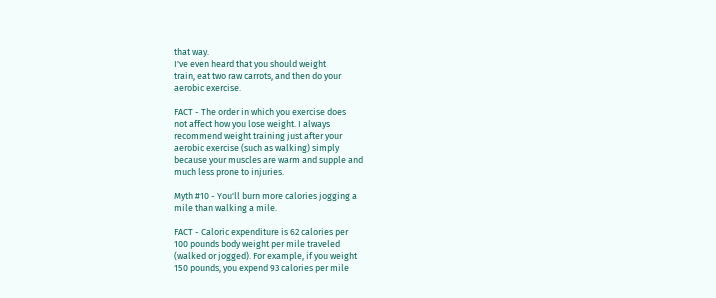that way.
I've even heard that you should weight
train, eat two raw carrots, and then do your
aerobic exercise.

FACT - The order in which you exercise does
not affect how you lose weight. I always
recommend weight training just after your
aerobic exercise (such as walking) simply
because your muscles are warm and supple and
much less prone to injuries.

Myth #10 - You'll burn more calories jogging a
mile than walking a mile.

FACT - Caloric expenditure is 62 calories per
100 pounds body weight per mile traveled
(walked or jogged). For example, if you weight
150 pounds, you expend 93 calories per mile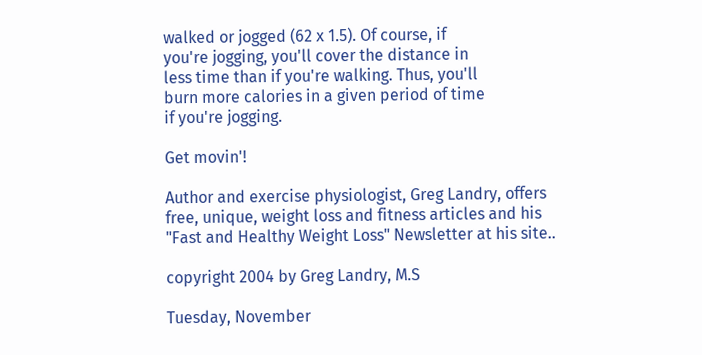walked or jogged (62 x 1.5). Of course, if
you're jogging, you'll cover the distance in
less time than if you're walking. Thus, you'll
burn more calories in a given period of time
if you're jogging.

Get movin'!

Author and exercise physiologist, Greg Landry, offers
free, unique, weight loss and fitness articles and his
"Fast and Healthy Weight Loss" Newsletter at his site..

copyright 2004 by Greg Landry, M.S

Tuesday, November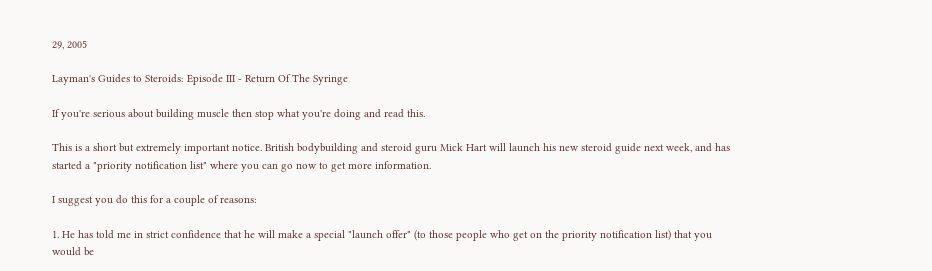29, 2005

Layman's Guides to Steroids: Episode III - Return Of The Syringe

If you're serious about building muscle then stop what you're doing and read this.

This is a short but extremely important notice. British bodybuilding and steroid guru Mick Hart will launch his new steroid guide next week, and has started a "priority notification list" where you can go now to get more information.

I suggest you do this for a couple of reasons:

1. He has told me in strict confidence that he will make a special "launch offer" (to those people who get on the priority notification list) that you would be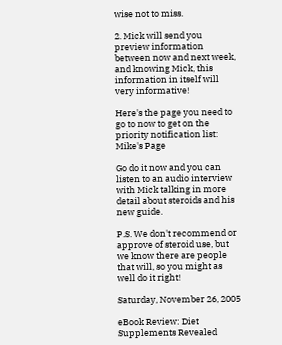wise not to miss.

2. Mick will send you preview information between now and next week, and knowing Mick, this information in itself will very informative!

Here's the page you need to go to now to get on the priority notification list: Mike's Page

Go do it now and you can listen to an audio interview with Mick talking in more detail about steroids and his new guide.

P.S. We don't recommend or approve of steroid use, but we know there are people that will, so you might as well do it right!

Saturday, November 26, 2005

eBook Review: Diet Supplements Revealed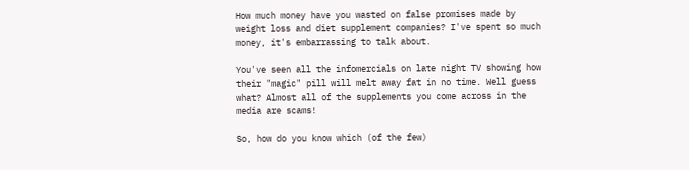How much money have you wasted on false promises made by weight loss and diet supplement companies? I've spent so much money, it's embarrassing to talk about.

You've seen all the infomercials on late night TV showing how their "magic" pill will melt away fat in no time. Well guess what? Almost all of the supplements you come across in the media are scams!

So, how do you know which (of the few)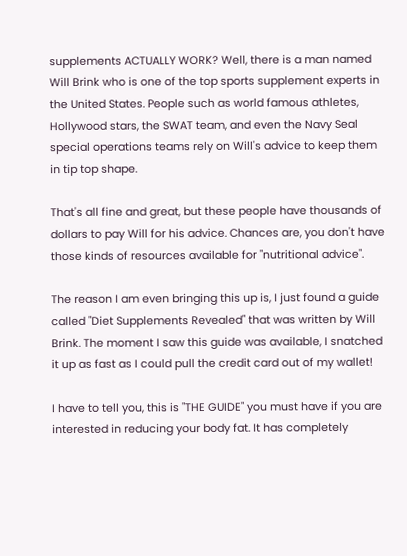supplements ACTUALLY WORK? Well, there is a man named Will Brink who is one of the top sports supplement experts in the United States. People such as world famous athletes, Hollywood stars, the SWAT team, and even the Navy Seal special operations teams rely on Will's advice to keep them in tip top shape.

That's all fine and great, but these people have thousands of dollars to pay Will for his advice. Chances are, you don't have those kinds of resources available for "nutritional advice".

The reason I am even bringing this up is, I just found a guide called "Diet Supplements Revealed" that was written by Will Brink. The moment I saw this guide was available, I snatched it up as fast as I could pull the credit card out of my wallet!

I have to tell you, this is "THE GUIDE" you must have if you are interested in reducing your body fat. It has completely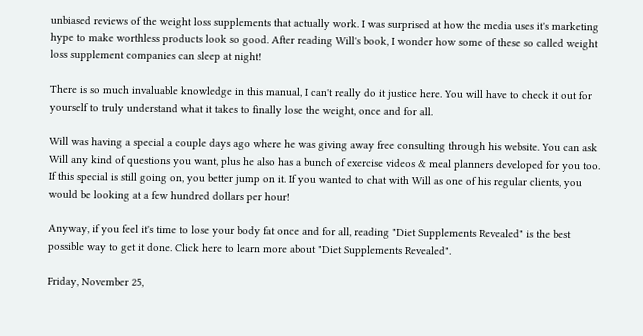unbiased reviews of the weight loss supplements that actually work. I was surprised at how the media uses it's marketing hype to make worthless products look so good. After reading Will's book, I wonder how some of these so called weight loss supplement companies can sleep at night!

There is so much invaluable knowledge in this manual, I can't really do it justice here. You will have to check it out for yourself to truly understand what it takes to finally lose the weight, once and for all.

Will was having a special a couple days ago where he was giving away free consulting through his website. You can ask Will any kind of questions you want, plus he also has a bunch of exercise videos & meal planners developed for you too. If this special is still going on, you better jump on it. If you wanted to chat with Will as one of his regular clients, you would be looking at a few hundred dollars per hour!

Anyway, if you feel it's time to lose your body fat once and for all, reading "Diet Supplements Revealed" is the best possible way to get it done. Click here to learn more about "Diet Supplements Revealed".

Friday, November 25,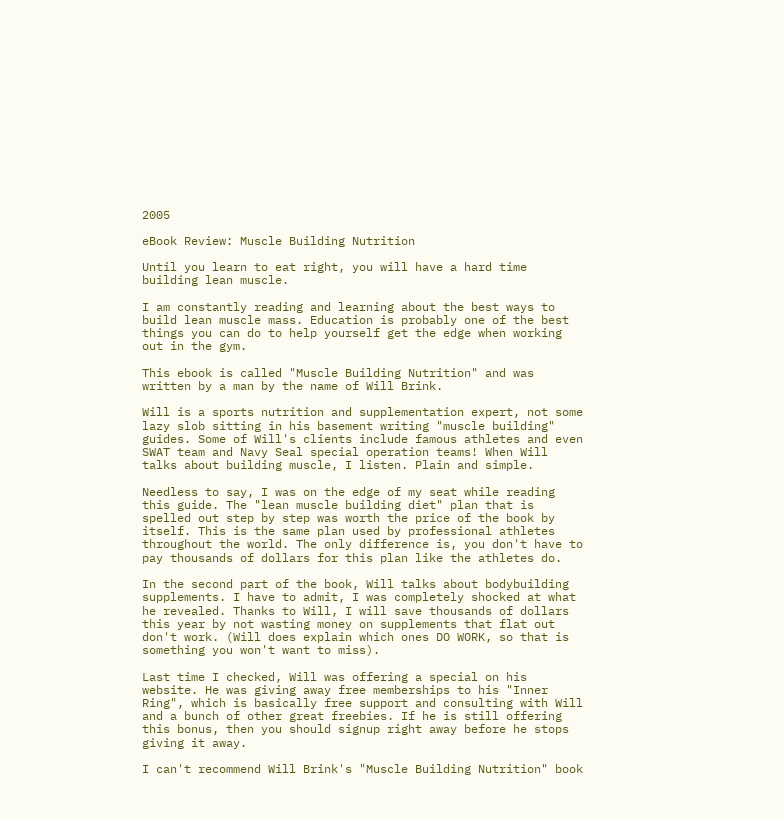2005

eBook Review: Muscle Building Nutrition

Until you learn to eat right, you will have a hard time building lean muscle.

I am constantly reading and learning about the best ways to build lean muscle mass. Education is probably one of the best things you can do to help yourself get the edge when working out in the gym.

This ebook is called "Muscle Building Nutrition" and was written by a man by the name of Will Brink.

Will is a sports nutrition and supplementation expert, not some lazy slob sitting in his basement writing "muscle building" guides. Some of Will's clients include famous athletes and even SWAT team and Navy Seal special operation teams! When Will talks about building muscle, I listen. Plain and simple.

Needless to say, I was on the edge of my seat while reading this guide. The "lean muscle building diet" plan that is spelled out step by step was worth the price of the book by itself. This is the same plan used by professional athletes throughout the world. The only difference is, you don't have to pay thousands of dollars for this plan like the athletes do.

In the second part of the book, Will talks about bodybuilding supplements. I have to admit, I was completely shocked at what he revealed. Thanks to Will, I will save thousands of dollars this year by not wasting money on supplements that flat out don't work. (Will does explain which ones DO WORK, so that is something you won't want to miss).

Last time I checked, Will was offering a special on his website. He was giving away free memberships to his "Inner Ring", which is basically free support and consulting with Will and a bunch of other great freebies. If he is still offering this bonus, then you should signup right away before he stops giving it away.

I can't recommend Will Brink's "Muscle Building Nutrition" book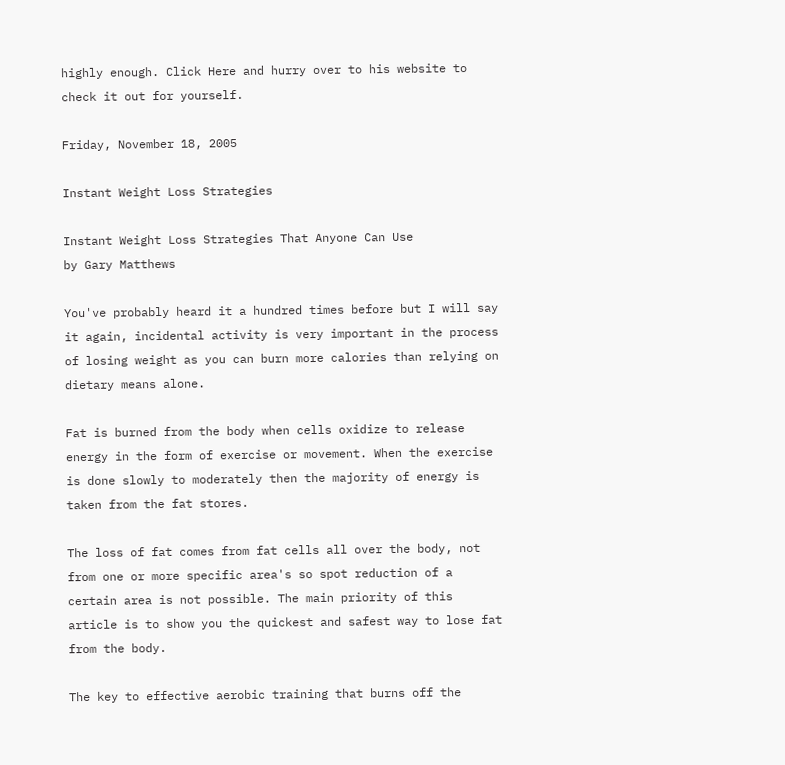highly enough. Click Here and hurry over to his website to check it out for yourself.

Friday, November 18, 2005

Instant Weight Loss Strategies

Instant Weight Loss Strategies That Anyone Can Use
by Gary Matthews

You've probably heard it a hundred times before but I will say it again, incidental activity is very important in the process of losing weight as you can burn more calories than relying on dietary means alone.

Fat is burned from the body when cells oxidize to release energy in the form of exercise or movement. When the exercise is done slowly to moderately then the majority of energy is taken from the fat stores.

The loss of fat comes from fat cells all over the body, not from one or more specific area's so spot reduction of a certain area is not possible. The main priority of this article is to show you the quickest and safest way to lose fat from the body.

The key to effective aerobic training that burns off the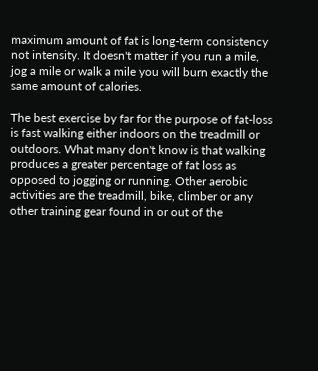maximum amount of fat is long-term consistency not intensity. It doesn't matter if you run a mile, jog a mile or walk a mile you will burn exactly the same amount of calories.

The best exercise by far for the purpose of fat-loss is fast walking either indoors on the treadmill or outdoors. What many don't know is that walking produces a greater percentage of fat loss as opposed to jogging or running. Other aerobic activities are the treadmill, bike, climber or any other training gear found in or out of the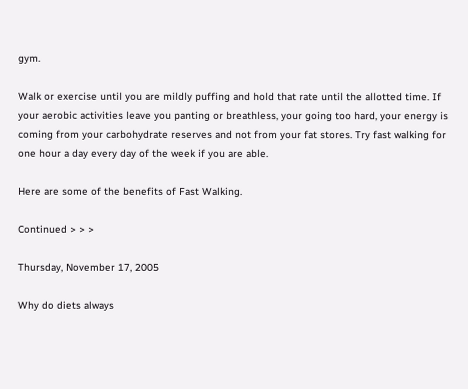gym.

Walk or exercise until you are mildly puffing and hold that rate until the allotted time. If your aerobic activities leave you panting or breathless, your going too hard, your energy is coming from your carbohydrate reserves and not from your fat stores. Try fast walking for one hour a day every day of the week if you are able.

Here are some of the benefits of Fast Walking.

Continued > > >

Thursday, November 17, 2005

Why do diets always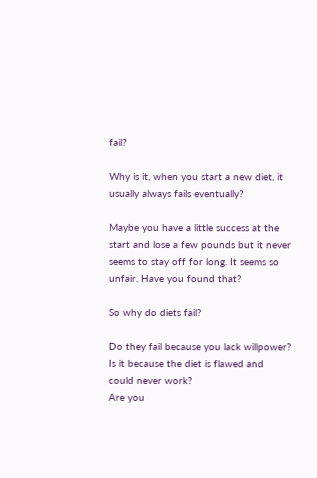fail?

Why is it, when you start a new diet, it usually always fails eventually?

Maybe you have a little success at the start and lose a few pounds but it never seems to stay off for long. It seems so unfair. Have you found that?

So why do diets fail?

Do they fail because you lack willpower?
Is it because the diet is flawed and could never work?
Are you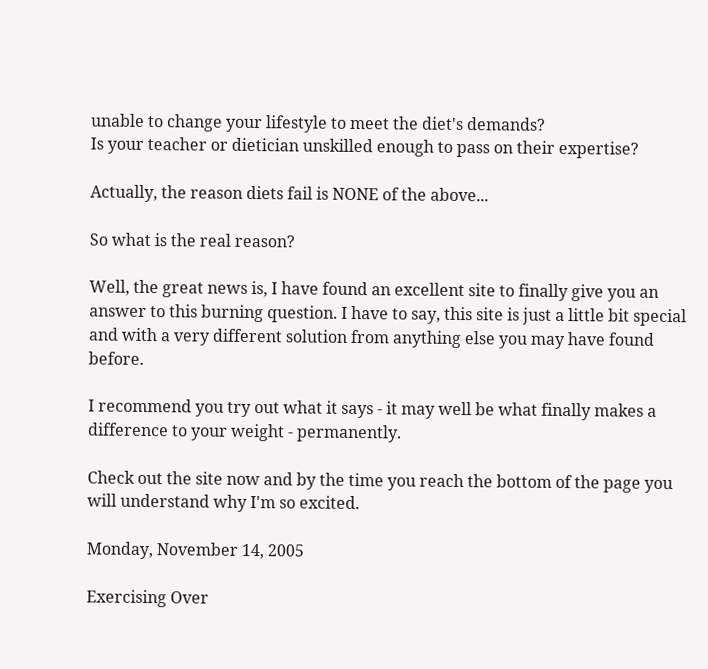unable to change your lifestyle to meet the diet's demands?
Is your teacher or dietician unskilled enough to pass on their expertise?

Actually, the reason diets fail is NONE of the above...

So what is the real reason?

Well, the great news is, I have found an excellent site to finally give you an answer to this burning question. I have to say, this site is just a little bit special and with a very different solution from anything else you may have found before.

I recommend you try out what it says - it may well be what finally makes a difference to your weight - permanently.

Check out the site now and by the time you reach the bottom of the page you will understand why I'm so excited.

Monday, November 14, 2005

Exercising Over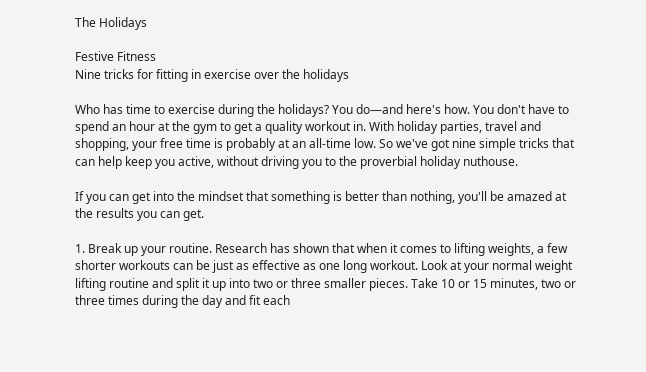The Holidays

Festive Fitness
Nine tricks for fitting in exercise over the holidays

Who has time to exercise during the holidays? You do—and here's how. You don't have to spend an hour at the gym to get a quality workout in. With holiday parties, travel and shopping, your free time is probably at an all-time low. So we've got nine simple tricks that can help keep you active, without driving you to the proverbial holiday nuthouse.

If you can get into the mindset that something is better than nothing, you'll be amazed at the results you can get.

1. Break up your routine. Research has shown that when it comes to lifting weights, a few shorter workouts can be just as effective as one long workout. Look at your normal weight lifting routine and split it up into two or three smaller pieces. Take 10 or 15 minutes, two or three times during the day and fit each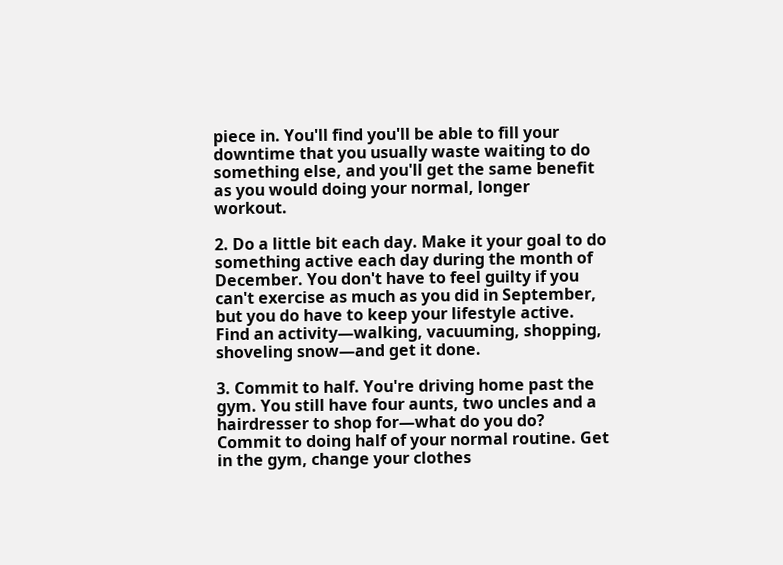piece in. You'll find you'll be able to fill your downtime that you usually waste waiting to do something else, and you'll get the same benefit as you would doing your normal, longer workout.

2. Do a little bit each day. Make it your goal to do something active each day during the month of December. You don't have to feel guilty if you can't exercise as much as you did in September, but you do have to keep your lifestyle active. Find an activity—walking, vacuuming, shopping, shoveling snow—and get it done.

3. Commit to half. You're driving home past the gym. You still have four aunts, two uncles and a hairdresser to shop for—what do you do? Commit to doing half of your normal routine. Get in the gym, change your clothes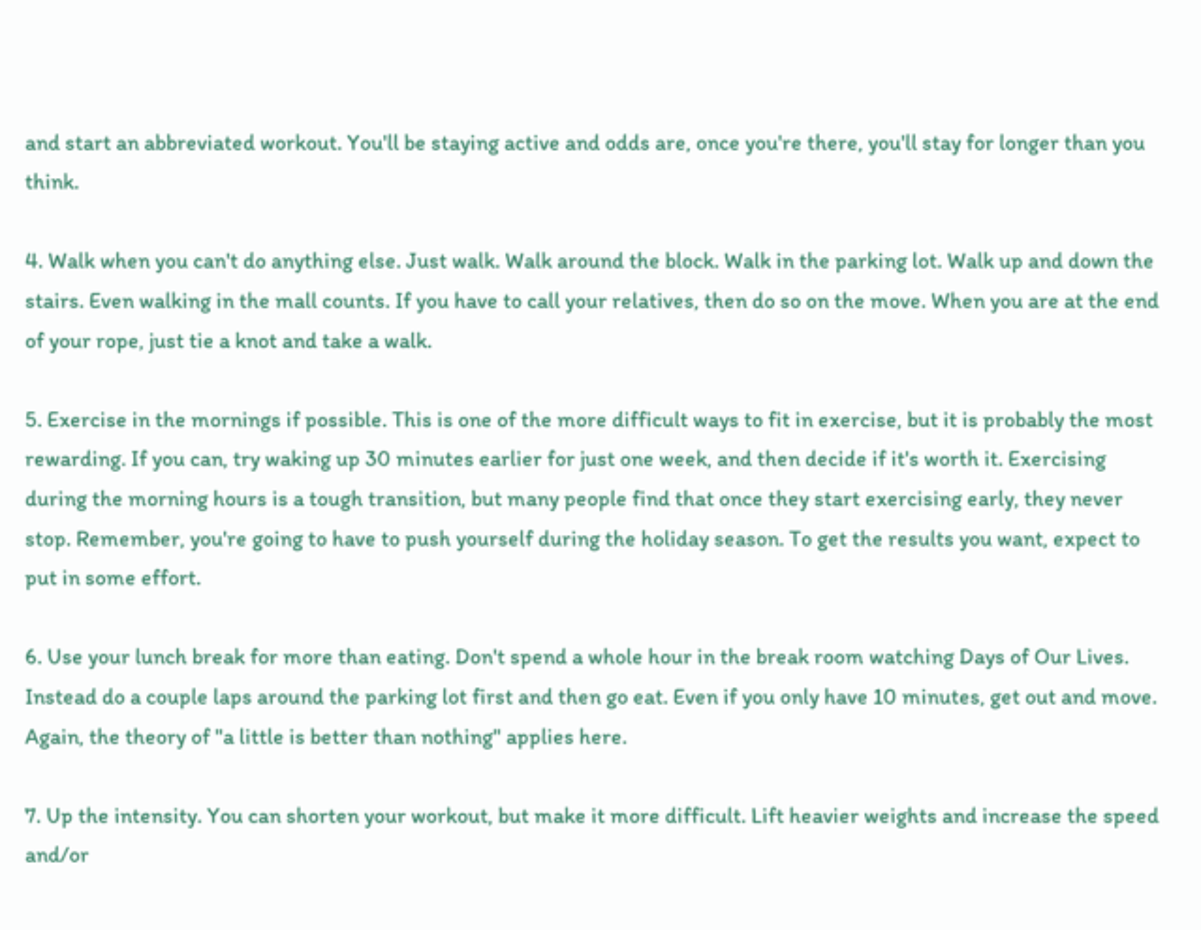and start an abbreviated workout. You'll be staying active and odds are, once you're there, you'll stay for longer than you think.

4. Walk when you can't do anything else. Just walk. Walk around the block. Walk in the parking lot. Walk up and down the stairs. Even walking in the mall counts. If you have to call your relatives, then do so on the move. When you are at the end of your rope, just tie a knot and take a walk.

5. Exercise in the mornings if possible. This is one of the more difficult ways to fit in exercise, but it is probably the most rewarding. If you can, try waking up 30 minutes earlier for just one week, and then decide if it's worth it. Exercising during the morning hours is a tough transition, but many people find that once they start exercising early, they never stop. Remember, you're going to have to push yourself during the holiday season. To get the results you want, expect to put in some effort.

6. Use your lunch break for more than eating. Don't spend a whole hour in the break room watching Days of Our Lives. Instead do a couple laps around the parking lot first and then go eat. Even if you only have 10 minutes, get out and move. Again, the theory of "a little is better than nothing" applies here.

7. Up the intensity. You can shorten your workout, but make it more difficult. Lift heavier weights and increase the speed and/or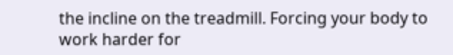the incline on the treadmill. Forcing your body to work harder for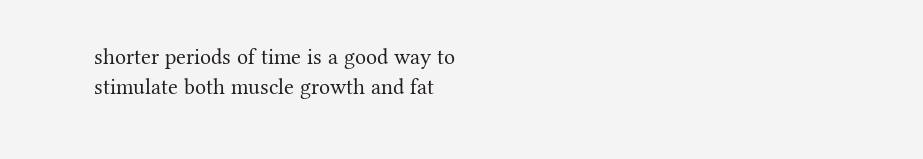shorter periods of time is a good way to stimulate both muscle growth and fat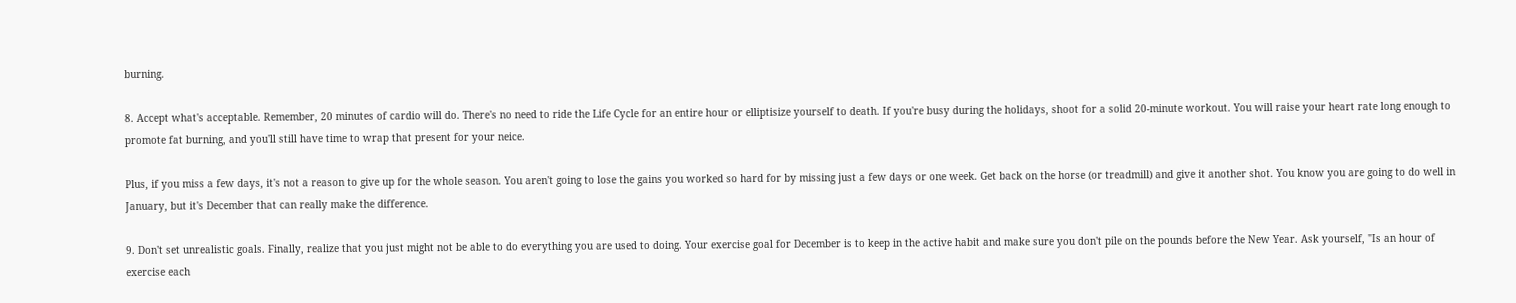burning.

8. Accept what's acceptable. Remember, 20 minutes of cardio will do. There's no need to ride the Life Cycle for an entire hour or elliptisize yourself to death. If you're busy during the holidays, shoot for a solid 20-minute workout. You will raise your heart rate long enough to promote fat burning, and you'll still have time to wrap that present for your neice.

Plus, if you miss a few days, it's not a reason to give up for the whole season. You aren't going to lose the gains you worked so hard for by missing just a few days or one week. Get back on the horse (or treadmill) and give it another shot. You know you are going to do well in January, but it's December that can really make the difference.

9. Don't set unrealistic goals. Finally, realize that you just might not be able to do everything you are used to doing. Your exercise goal for December is to keep in the active habit and make sure you don't pile on the pounds before the New Year. Ask yourself, "Is an hour of exercise each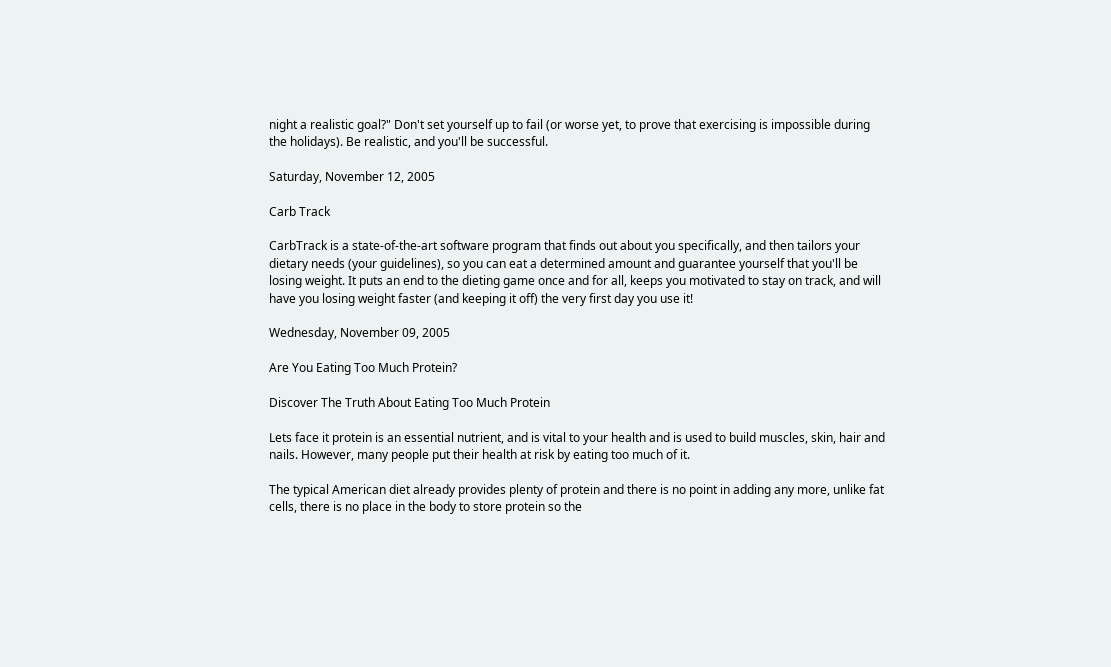night a realistic goal?" Don't set yourself up to fail (or worse yet, to prove that exercising is impossible during the holidays). Be realistic, and you'll be successful.

Saturday, November 12, 2005

Carb Track

CarbTrack is a state-of-the-art software program that finds out about you specifically, and then tailors your dietary needs (your guidelines), so you can eat a determined amount and guarantee yourself that you'll be losing weight. It puts an end to the dieting game once and for all, keeps you motivated to stay on track, and will have you losing weight faster (and keeping it off) the very first day you use it!

Wednesday, November 09, 2005

Are You Eating Too Much Protein?

Discover The Truth About Eating Too Much Protein

Lets face it protein is an essential nutrient, and is vital to your health and is used to build muscles, skin, hair and nails. However, many people put their health at risk by eating too much of it.

The typical American diet already provides plenty of protein and there is no point in adding any more, unlike fat cells, there is no place in the body to store protein so the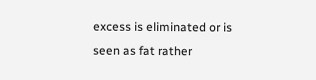excess is eliminated or is seen as fat rather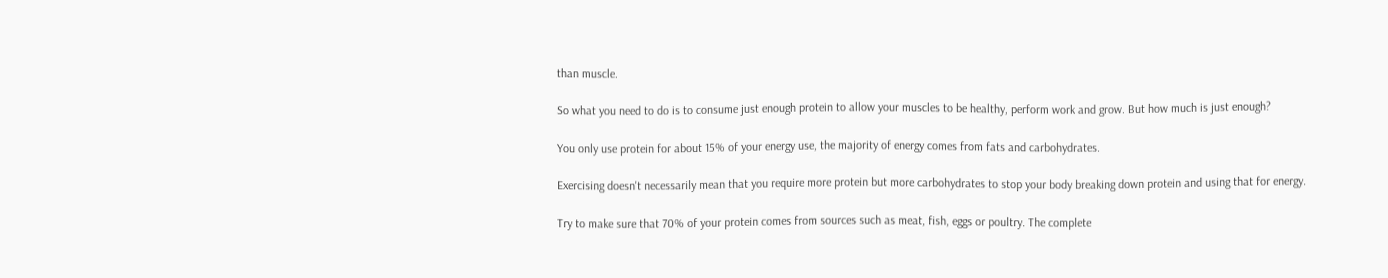than muscle.

So what you need to do is to consume just enough protein to allow your muscles to be healthy, perform work and grow. But how much is just enough?

You only use protein for about 15% of your energy use, the majority of energy comes from fats and carbohydrates.

Exercising doesn't necessarily mean that you require more protein but more carbohydrates to stop your body breaking down protein and using that for energy.

Try to make sure that 70% of your protein comes from sources such as meat, fish, eggs or poultry. The complete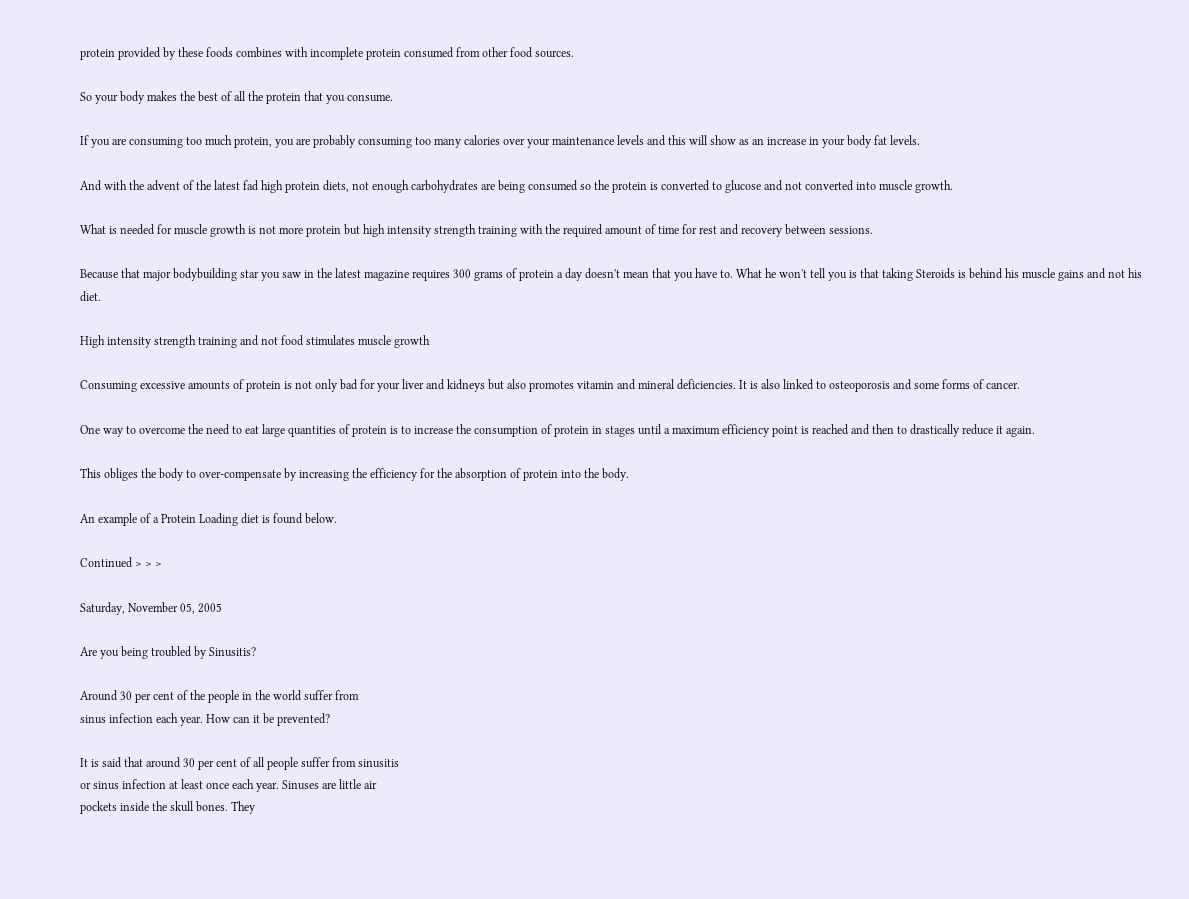protein provided by these foods combines with incomplete protein consumed from other food sources.

So your body makes the best of all the protein that you consume.

If you are consuming too much protein, you are probably consuming too many calories over your maintenance levels and this will show as an increase in your body fat levels.

And with the advent of the latest fad high protein diets, not enough carbohydrates are being consumed so the protein is converted to glucose and not converted into muscle growth.

What is needed for muscle growth is not more protein but high intensity strength training with the required amount of time for rest and recovery between sessions.

Because that major bodybuilding star you saw in the latest magazine requires 300 grams of protein a day doesn't mean that you have to. What he won't tell you is that taking Steroids is behind his muscle gains and not his diet.

High intensity strength training and not food stimulates muscle growth

Consuming excessive amounts of protein is not only bad for your liver and kidneys but also promotes vitamin and mineral deficiencies. It is also linked to osteoporosis and some forms of cancer.

One way to overcome the need to eat large quantities of protein is to increase the consumption of protein in stages until a maximum efficiency point is reached and then to drastically reduce it again.

This obliges the body to over-compensate by increasing the efficiency for the absorption of protein into the body.

An example of a Protein Loading diet is found below.

Continued > > >

Saturday, November 05, 2005

Are you being troubled by Sinusitis?

Around 30 per cent of the people in the world suffer from
sinus infection each year. How can it be prevented?

It is said that around 30 per cent of all people suffer from sinusitis
or sinus infection at least once each year. Sinuses are little air
pockets inside the skull bones. They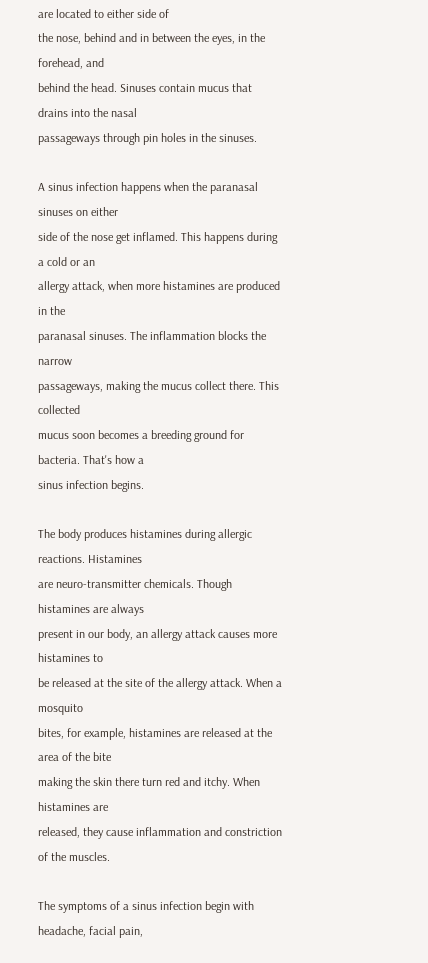are located to either side of
the nose, behind and in between the eyes, in the forehead, and
behind the head. Sinuses contain mucus that drains into the nasal
passageways through pin holes in the sinuses.

A sinus infection happens when the paranasal sinuses on either
side of the nose get inflamed. This happens during a cold or an
allergy attack, when more histamines are produced in the
paranasal sinuses. The inflammation blocks the narrow
passageways, making the mucus collect there. This collected
mucus soon becomes a breeding ground for bacteria. That's how a
sinus infection begins.

The body produces histamines during allergic reactions. Histamines
are neuro-transmitter chemicals. Though histamines are always
present in our body, an allergy attack causes more histamines to
be released at the site of the allergy attack. When a mosquito
bites, for example, histamines are released at the area of the bite
making the skin there turn red and itchy. When histamines are
released, they cause inflammation and constriction of the muscles.

The symptoms of a sinus infection begin with headache, facial pain,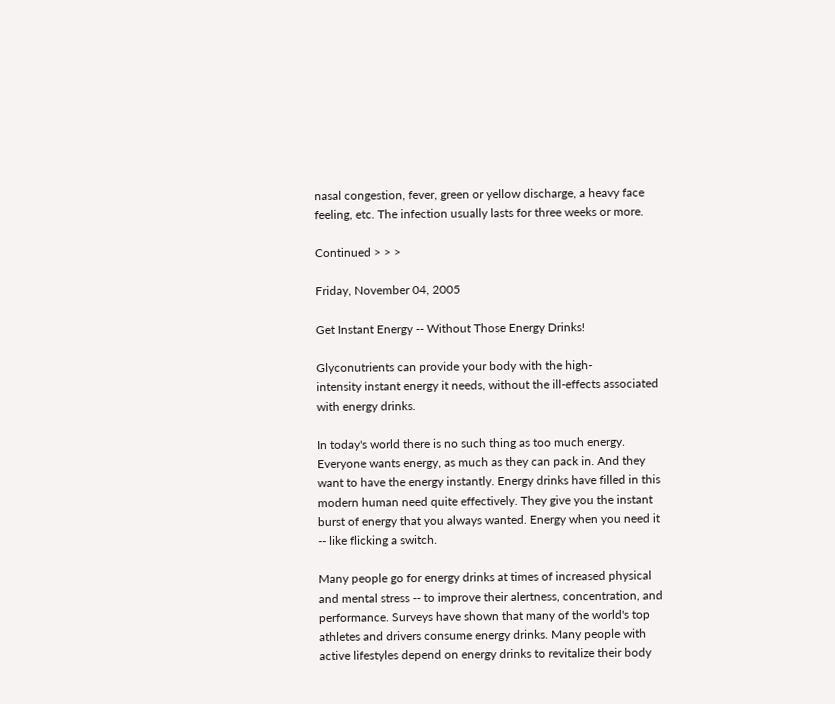nasal congestion, fever, green or yellow discharge, a heavy face
feeling, etc. The infection usually lasts for three weeks or more.

Continued > > >

Friday, November 04, 2005

Get Instant Energy -- Without Those Energy Drinks!

Glyconutrients can provide your body with the high-
intensity instant energy it needs, without the ill-effects associated
with energy drinks.

In today's world there is no such thing as too much energy.
Everyone wants energy, as much as they can pack in. And they
want to have the energy instantly. Energy drinks have filled in this
modern human need quite effectively. They give you the instant
burst of energy that you always wanted. Energy when you need it
-- like flicking a switch.

Many people go for energy drinks at times of increased physical
and mental stress -- to improve their alertness, concentration, and
performance. Surveys have shown that many of the world's top
athletes and drivers consume energy drinks. Many people with
active lifestyles depend on energy drinks to revitalize their body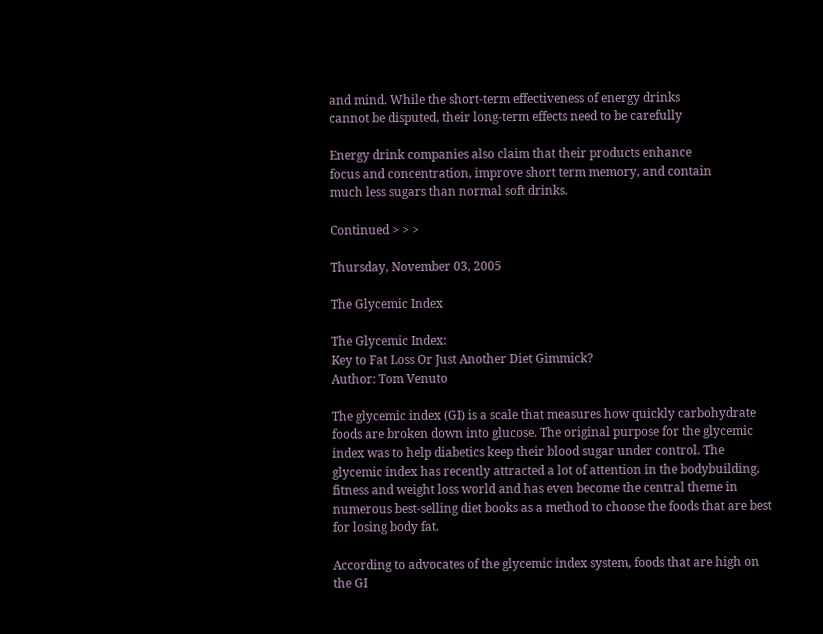and mind. While the short-term effectiveness of energy drinks
cannot be disputed, their long-term effects need to be carefully

Energy drink companies also claim that their products enhance
focus and concentration, improve short term memory, and contain
much less sugars than normal soft drinks.

Continued > > >

Thursday, November 03, 2005

The Glycemic Index

The Glycemic Index:
Key to Fat Loss Or Just Another Diet Gimmick?
Author: Tom Venuto

The glycemic index (GI) is a scale that measures how quickly carbohydrate foods are broken down into glucose. The original purpose for the glycemic index was to help diabetics keep their blood sugar under control. The glycemic index has recently attracted a lot of attention in the bodybuilding, fitness and weight loss world and has even become the central theme in numerous best-selling diet books as a method to choose the foods that are best for losing body fat.

According to advocates of the glycemic index system, foods that are high on the GI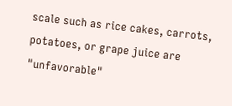scale such as rice cakes, carrots, potatoes, or grape juice are "unfavorable"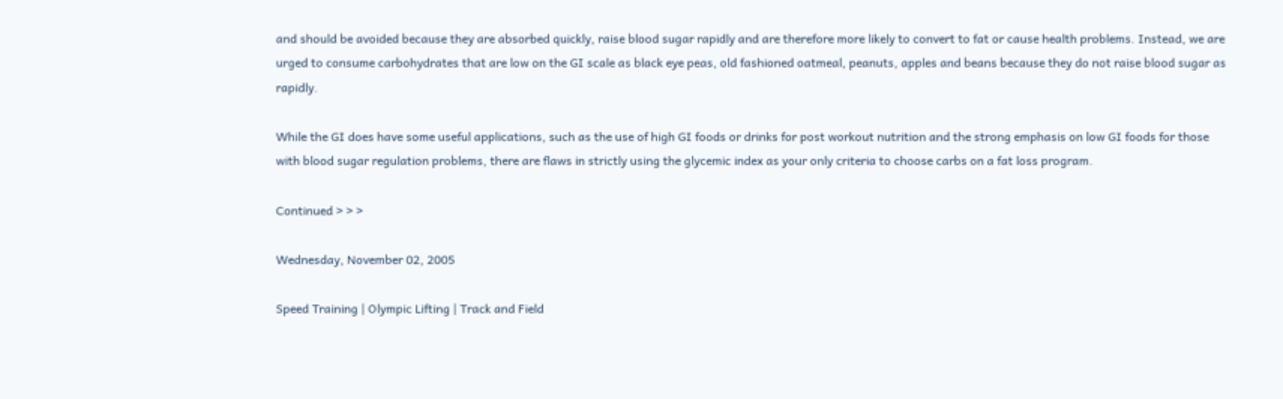and should be avoided because they are absorbed quickly, raise blood sugar rapidly and are therefore more likely to convert to fat or cause health problems. Instead, we are urged to consume carbohydrates that are low on the GI scale as black eye peas, old fashioned oatmeal, peanuts, apples and beans because they do not raise blood sugar as rapidly.

While the GI does have some useful applications, such as the use of high GI foods or drinks for post workout nutrition and the strong emphasis on low GI foods for those with blood sugar regulation problems, there are flaws in strictly using the glycemic index as your only criteria to choose carbs on a fat loss program.

Continued > > >

Wednesday, November 02, 2005

Speed Training | Olympic Lifting | Track and Field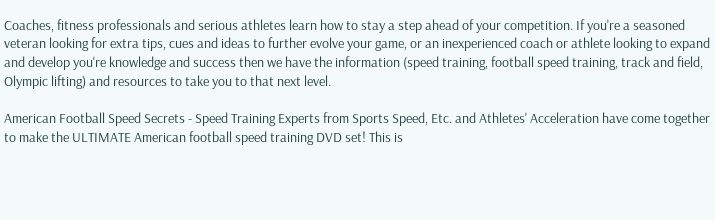Coaches, fitness professionals and serious athletes learn how to stay a step ahead of your competition. If you're a seasoned veteran looking for extra tips, cues and ideas to further evolve your game, or an inexperienced coach or athlete looking to expand and develop you're knowledge and success then we have the information (speed training, football speed training, track and field, Olympic lifting) and resources to take you to that next level.

American Football Speed Secrets - Speed Training Experts from Sports Speed, Etc. and Athletes' Acceleration have come together to make the ULTIMATE American football speed training DVD set! This is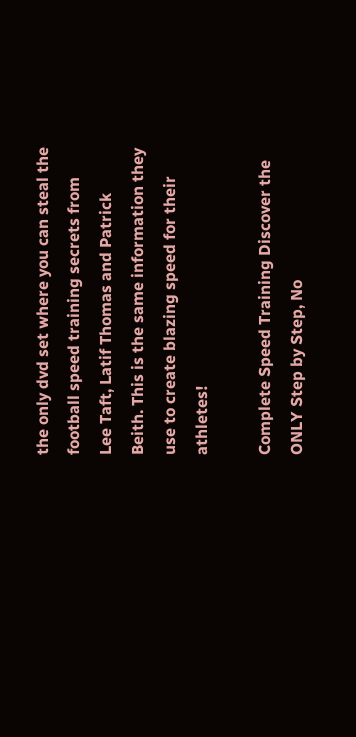the only dvd set where you can steal the football speed training secrets from Lee Taft, Latif Thomas and Patrick Beith. This is the same information they use to create blazing speed for their athletes!

Complete Speed Training Discover the ONLY Step by Step, No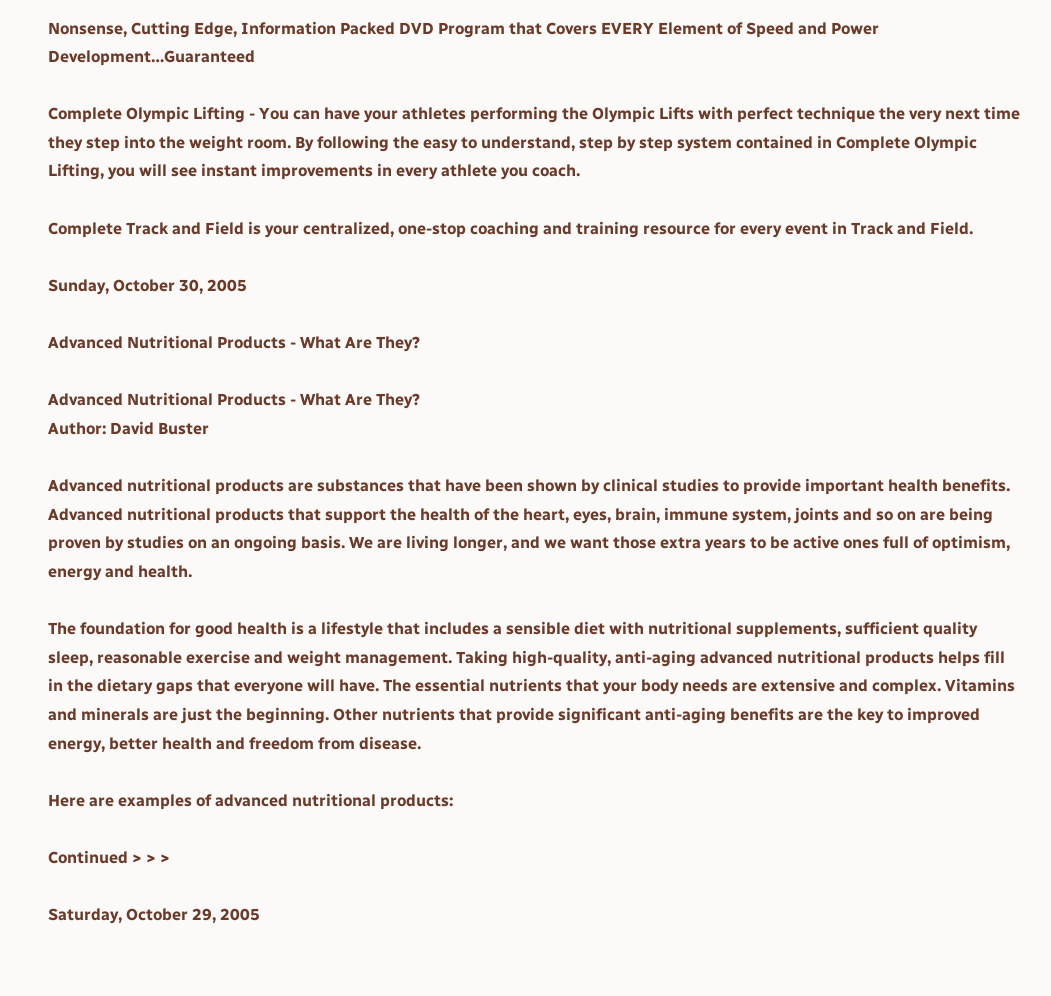Nonsense, Cutting Edge, Information Packed DVD Program that Covers EVERY Element of Speed and Power Development…Guaranteed

Complete Olympic Lifting - You can have your athletes performing the Olympic Lifts with perfect technique the very next time they step into the weight room. By following the easy to understand, step by step system contained in Complete Olympic Lifting, you will see instant improvements in every athlete you coach.

Complete Track and Field is your centralized, one-stop coaching and training resource for every event in Track and Field.

Sunday, October 30, 2005

Advanced Nutritional Products - What Are They?

Advanced Nutritional Products - What Are They?
Author: David Buster

Advanced nutritional products are substances that have been shown by clinical studies to provide important health benefits. Advanced nutritional products that support the health of the heart, eyes, brain, immune system, joints and so on are being proven by studies on an ongoing basis. We are living longer, and we want those extra years to be active ones full of optimism, energy and health.

The foundation for good health is a lifestyle that includes a sensible diet with nutritional supplements, sufficient quality sleep, reasonable exercise and weight management. Taking high-quality, anti-aging advanced nutritional products helps fill in the dietary gaps that everyone will have. The essential nutrients that your body needs are extensive and complex. Vitamins and minerals are just the beginning. Other nutrients that provide significant anti-aging benefits are the key to improved energy, better health and freedom from disease.

Here are examples of advanced nutritional products:

Continued > > >

Saturday, October 29, 2005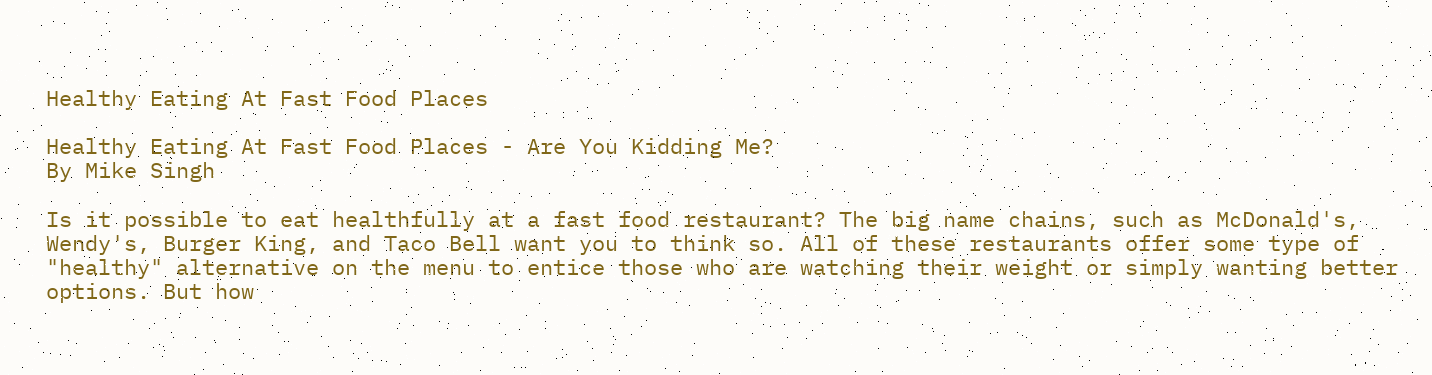Healthy Eating At Fast Food Places

Healthy Eating At Fast Food Places - Are You Kidding Me?
By Mike Singh

Is it possible to eat healthfully at a fast food restaurant? The big name chains, such as McDonald's, Wendy's, Burger King, and Taco Bell want you to think so. All of these restaurants offer some type of "healthy" alternative on the menu to entice those who are watching their weight or simply wanting better options. But how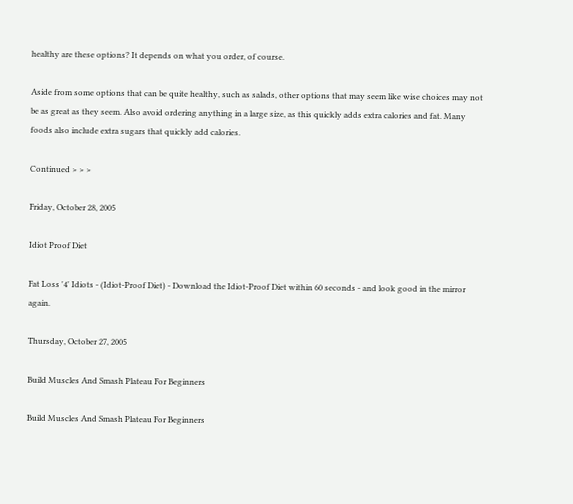healthy are these options? It depends on what you order, of course.

Aside from some options that can be quite healthy, such as salads, other options that may seem like wise choices may not be as great as they seem. Also avoid ordering anything in a large size, as this quickly adds extra calories and fat. Many foods also include extra sugars that quickly add calories.

Continued > > >

Friday, October 28, 2005

Idiot Proof Diet

Fat Loss '4' Idiots - (Idiot-Proof Diet) - Download the Idiot-Proof Diet within 60 seconds - and look good in the mirror again.

Thursday, October 27, 2005

Build Muscles And Smash Plateau For Beginners

Build Muscles And Smash Plateau For Beginners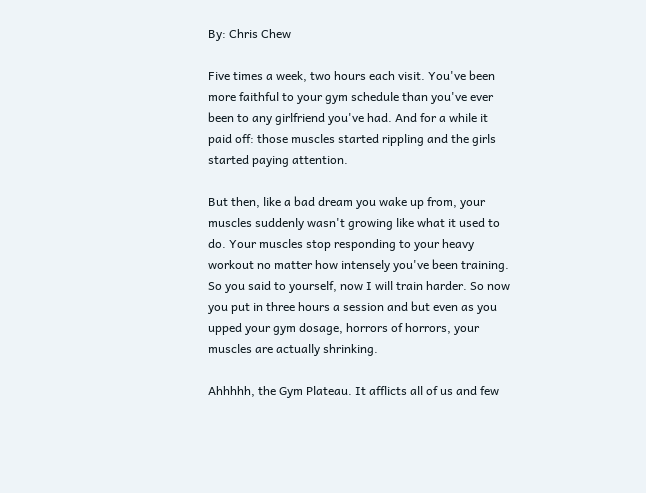By: Chris Chew

Five times a week, two hours each visit. You've been more faithful to your gym schedule than you've ever been to any girlfriend you've had. And for a while it paid off: those muscles started rippling and the girls started paying attention.

But then, like a bad dream you wake up from, your muscles suddenly wasn't growing like what it used to do. Your muscles stop responding to your heavy workout no matter how intensely you've been training. So you said to yourself, now I will train harder. So now you put in three hours a session and but even as you upped your gym dosage, horrors of horrors, your muscles are actually shrinking.

Ahhhhh, the Gym Plateau. It afflicts all of us and few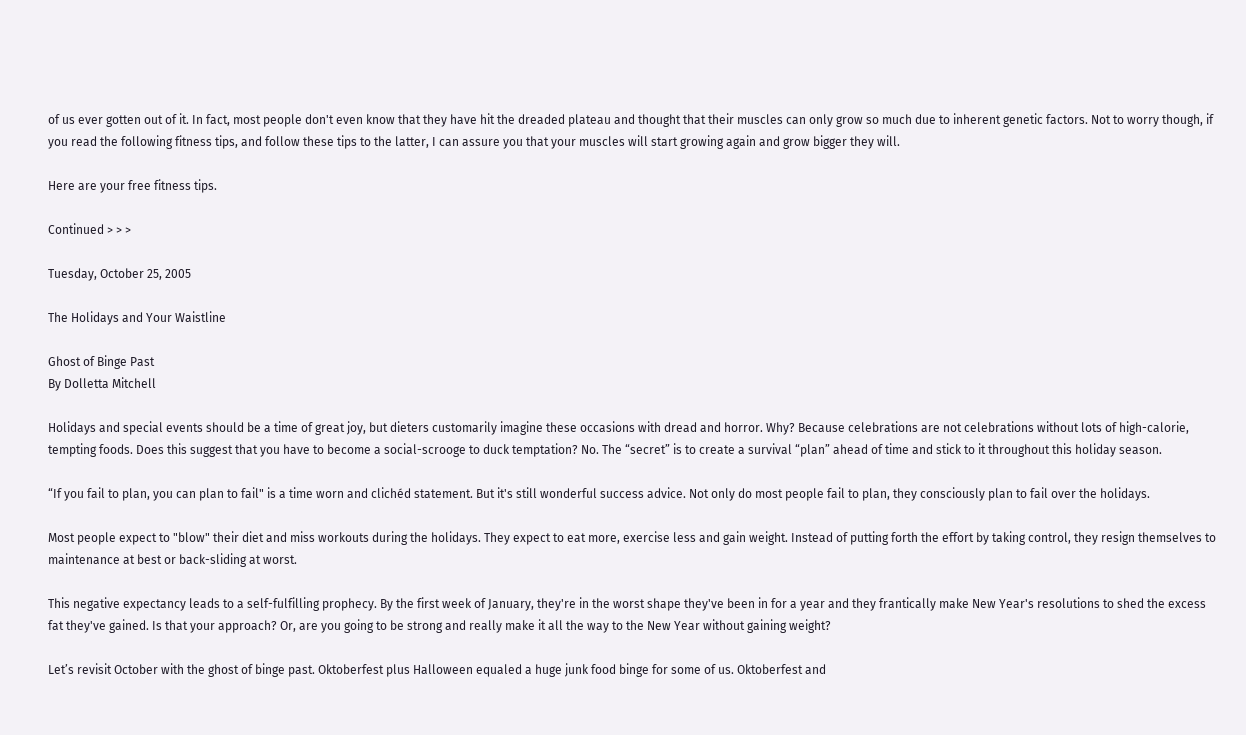of us ever gotten out of it. In fact, most people don't even know that they have hit the dreaded plateau and thought that their muscles can only grow so much due to inherent genetic factors. Not to worry though, if you read the following fitness tips, and follow these tips to the latter, I can assure you that your muscles will start growing again and grow bigger they will.

Here are your free fitness tips.

Continued > > >

Tuesday, October 25, 2005

The Holidays and Your Waistline

Ghost of Binge Past
By Dolletta Mitchell

Holidays and special events should be a time of great joy, but dieters customarily imagine these occasions with dread and horror. Why? Because celebrations are not celebrations without lots of high-calorie, tempting foods. Does this suggest that you have to become a social-scrooge to duck temptation? No. The “secret” is to create a survival “plan” ahead of time and stick to it throughout this holiday season.

“If you fail to plan, you can plan to fail" is a time worn and clichéd statement. But it's still wonderful success advice. Not only do most people fail to plan, they consciously plan to fail over the holidays.

Most people expect to "blow" their diet and miss workouts during the holidays. They expect to eat more, exercise less and gain weight. Instead of putting forth the effort by taking control, they resign themselves to maintenance at best or back-sliding at worst.

This negative expectancy leads to a self-fulfilling prophecy. By the first week of January, they're in the worst shape they've been in for a year and they frantically make New Year's resolutions to shed the excess fat they've gained. Is that your approach? Or, are you going to be strong and really make it all the way to the New Year without gaining weight?

Let’s revisit October with the ghost of binge past. Oktoberfest plus Halloween equaled a huge junk food binge for some of us. Oktoberfest and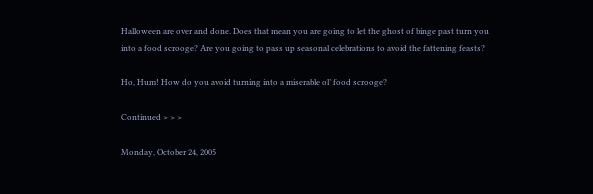Halloween are over and done. Does that mean you are going to let the ghost of binge past turn you into a food scrooge? Are you going to pass up seasonal celebrations to avoid the fattening feasts?

Ho, Hum! How do you avoid turning into a miserable ol’ food scrooge?

Continued > > >

Monday, October 24, 2005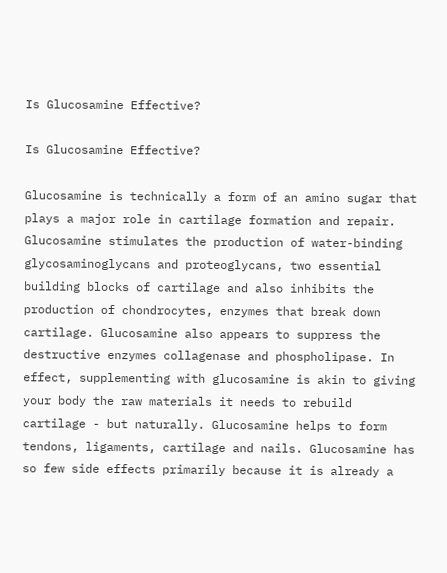Is Glucosamine Effective?

Is Glucosamine Effective?

Glucosamine is technically a form of an amino sugar that plays a major role in cartilage formation and repair. Glucosamine stimulates the production of water-binding glycosaminoglycans and proteoglycans, two essential building blocks of cartilage and also inhibits the production of chondrocytes, enzymes that break down cartilage. Glucosamine also appears to suppress the destructive enzymes collagenase and phospholipase. In effect, supplementing with glucosamine is akin to giving your body the raw materials it needs to rebuild cartilage - but naturally. Glucosamine helps to form tendons, ligaments, cartilage and nails. Glucosamine has so few side effects primarily because it is already a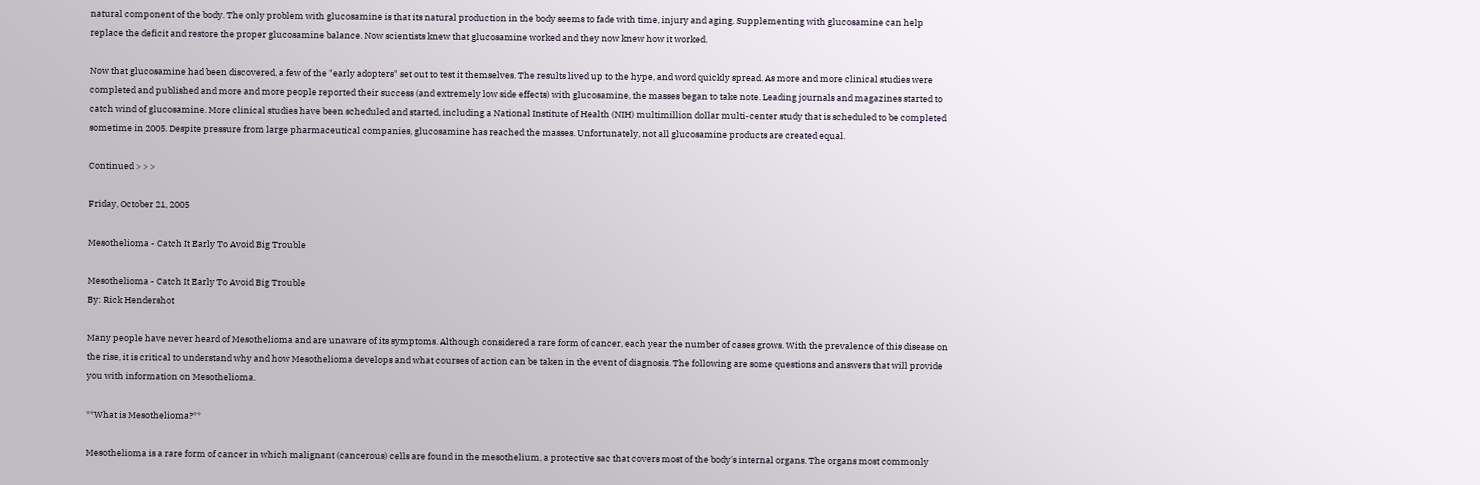natural component of the body. The only problem with glucosamine is that its natural production in the body seems to fade with time, injury and aging. Supplementing with glucosamine can help replace the deficit and restore the proper glucosamine balance. Now scientists knew that glucosamine worked and they now knew how it worked.

Now that glucosamine had been discovered, a few of the "early adopters" set out to test it themselves. The results lived up to the hype, and word quickly spread. As more and more clinical studies were completed and published and more and more people reported their success (and extremely low side effects) with glucosamine, the masses began to take note. Leading journals and magazines started to catch wind of glucosamine. More clinical studies have been scheduled and started, including a National Institute of Health (NIH) multimillion dollar multi-center study that is scheduled to be completed sometime in 2005. Despite pressure from large pharmaceutical companies, glucosamine has reached the masses. Unfortunately, not all glucosamine products are created equal.

Continued > > >

Friday, October 21, 2005

Mesothelioma - Catch It Early To Avoid Big Trouble

Mesothelioma - Catch It Early To Avoid Big Trouble
By: Rick Hendershot

Many people have never heard of Mesothelioma and are unaware of its symptoms. Although considered a rare form of cancer, each year the number of cases grows. With the prevalence of this disease on the rise, it is critical to understand why and how Mesothelioma develops and what courses of action can be taken in the event of diagnosis. The following are some questions and answers that will provide you with information on Mesothelioma.

**What is Mesothelioma?**

Mesothelioma is a rare form of cancer in which malignant (cancerous) cells are found in the mesothelium, a protective sac that covers most of the body's internal organs. The organs most commonly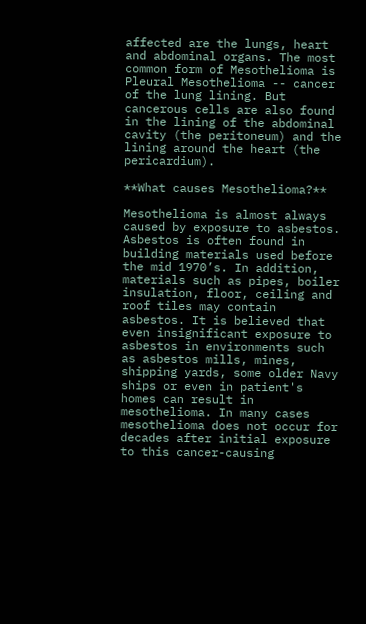affected are the lungs, heart and abdominal organs. The most common form of Mesothelioma is Pleural Mesothelioma -- cancer of the lung lining. But cancerous cells are also found in the lining of the abdominal cavity (the peritoneum) and the lining around the heart (the pericardium).

**What causes Mesothelioma?**

Mesothelioma is almost always caused by exposure to asbestos. Asbestos is often found in building materials used before the mid 1970’s. In addition, materials such as pipes, boiler insulation, floor, ceiling and roof tiles may contain asbestos. It is believed that even insignificant exposure to asbestos in environments such as asbestos mills, mines, shipping yards, some older Navy ships or even in patient's homes can result in mesothelioma. In many cases mesothelioma does not occur for decades after initial exposure to this cancer-causing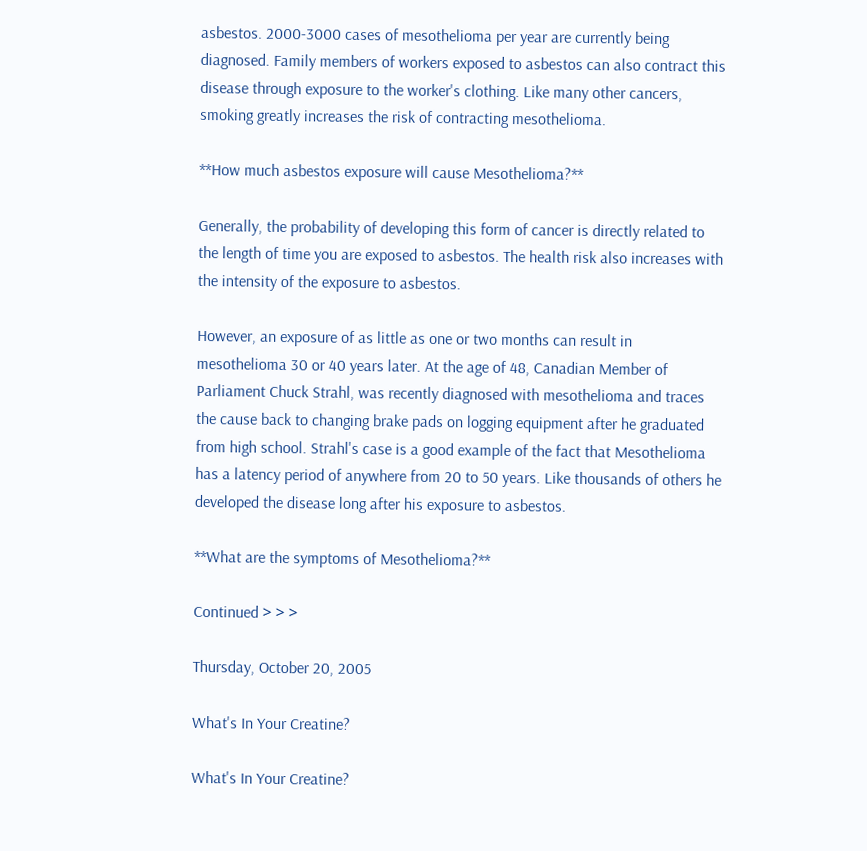asbestos. 2000-3000 cases of mesothelioma per year are currently being diagnosed. Family members of workers exposed to asbestos can also contract this disease through exposure to the worker's clothing. Like many other cancers, smoking greatly increases the risk of contracting mesothelioma.

**How much asbestos exposure will cause Mesothelioma?**

Generally, the probability of developing this form of cancer is directly related to the length of time you are exposed to asbestos. The health risk also increases with the intensity of the exposure to asbestos.

However, an exposure of as little as one or two months can result in mesothelioma 30 or 40 years later. At the age of 48, Canadian Member of Parliament Chuck Strahl, was recently diagnosed with mesothelioma and traces the cause back to changing brake pads on logging equipment after he graduated from high school. Strahl's case is a good example of the fact that Mesothelioma has a latency period of anywhere from 20 to 50 years. Like thousands of others he developed the disease long after his exposure to asbestos.

**What are the symptoms of Mesothelioma?**

Continued > > >

Thursday, October 20, 2005

What's In Your Creatine?

What's In Your Creatine?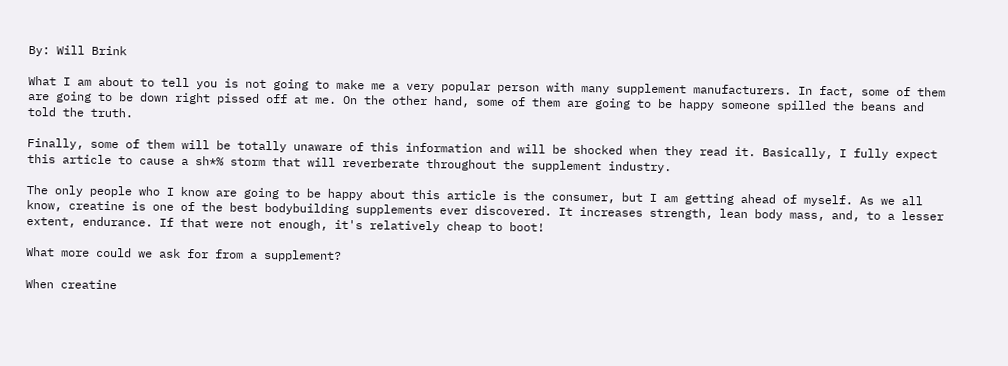By: Will Brink

What I am about to tell you is not going to make me a very popular person with many supplement manufacturers. In fact, some of them are going to be down right pissed off at me. On the other hand, some of them are going to be happy someone spilled the beans and told the truth.

Finally, some of them will be totally unaware of this information and will be shocked when they read it. Basically, I fully expect this article to cause a sh*% storm that will reverberate throughout the supplement industry.

The only people who I know are going to be happy about this article is the consumer, but I am getting ahead of myself. As we all know, creatine is one of the best bodybuilding supplements ever discovered. It increases strength, lean body mass, and, to a lesser extent, endurance. If that were not enough, it's relatively cheap to boot!

What more could we ask for from a supplement?

When creatine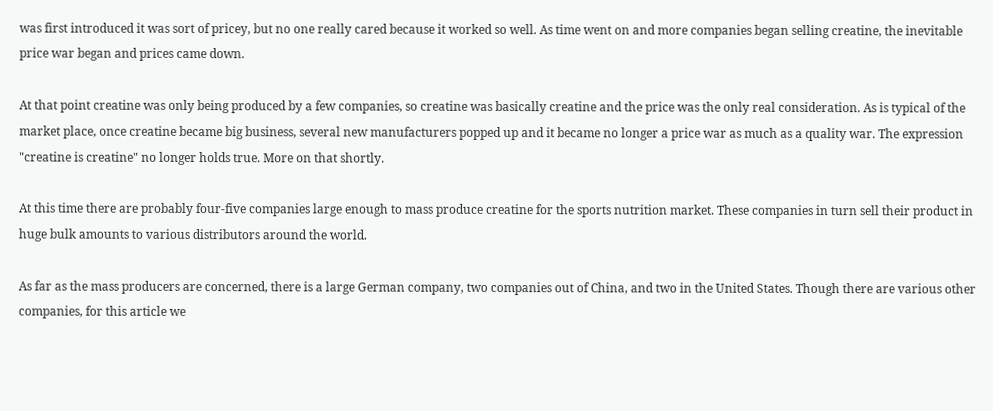was first introduced it was sort of pricey, but no one really cared because it worked so well. As time went on and more companies began selling creatine, the inevitable price war began and prices came down.

At that point creatine was only being produced by a few companies, so creatine was basically creatine and the price was the only real consideration. As is typical of the market place, once creatine became big business, several new manufacturers popped up and it became no longer a price war as much as a quality war. The expression "creatine is creatine" no longer holds true. More on that shortly.

At this time there are probably four-five companies large enough to mass produce creatine for the sports nutrition market. These companies in turn sell their product in huge bulk amounts to various distributors around the world.

As far as the mass producers are concerned, there is a large German company, two companies out of China, and two in the United States. Though there are various other companies, for this article we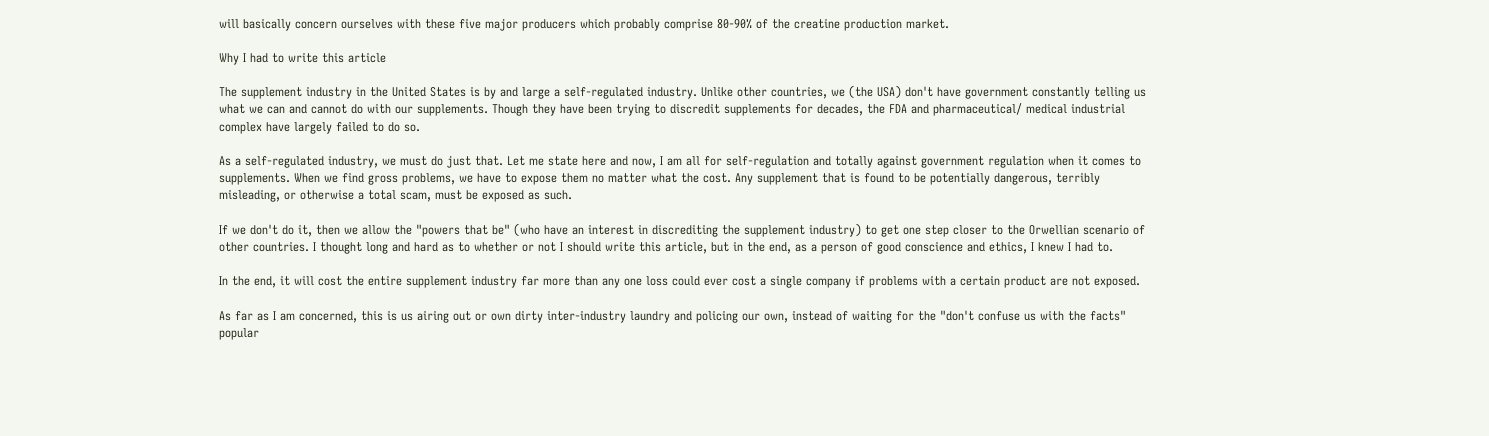will basically concern ourselves with these five major producers which probably comprise 80-90% of the creatine production market.

Why I had to write this article

The supplement industry in the United States is by and large a self-regulated industry. Unlike other countries, we (the USA) don't have government constantly telling us what we can and cannot do with our supplements. Though they have been trying to discredit supplements for decades, the FDA and pharmaceutical/ medical industrial complex have largely failed to do so.

As a self-regulated industry, we must do just that. Let me state here and now, I am all for self-regulation and totally against government regulation when it comes to supplements. When we find gross problems, we have to expose them no matter what the cost. Any supplement that is found to be potentially dangerous, terribly misleading, or otherwise a total scam, must be exposed as such.

If we don't do it, then we allow the "powers that be" (who have an interest in discrediting the supplement industry) to get one step closer to the Orwellian scenario of other countries. I thought long and hard as to whether or not I should write this article, but in the end, as a person of good conscience and ethics, I knew I had to.

In the end, it will cost the entire supplement industry far more than any one loss could ever cost a single company if problems with a certain product are not exposed.

As far as I am concerned, this is us airing out or own dirty inter-industry laundry and policing our own, instead of waiting for the "don't confuse us with the facts" popular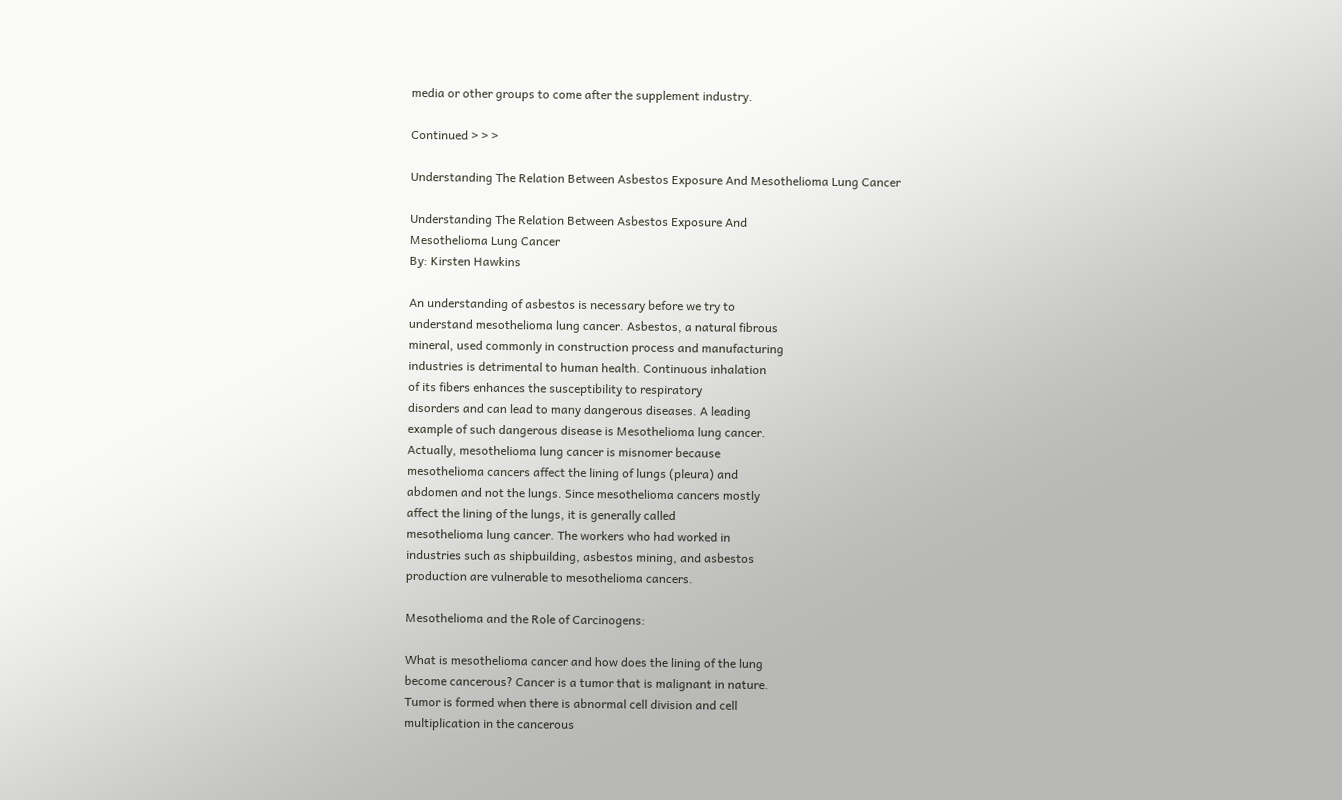media or other groups to come after the supplement industry.

Continued > > >

Understanding The Relation Between Asbestos Exposure And Mesothelioma Lung Cancer

Understanding The Relation Between Asbestos Exposure And
Mesothelioma Lung Cancer
By: Kirsten Hawkins

An understanding of asbestos is necessary before we try to
understand mesothelioma lung cancer. Asbestos, a natural fibrous
mineral, used commonly in construction process and manufacturing
industries is detrimental to human health. Continuous inhalation
of its fibers enhances the susceptibility to respiratory
disorders and can lead to many dangerous diseases. A leading
example of such dangerous disease is Mesothelioma lung cancer.
Actually, mesothelioma lung cancer is misnomer because
mesothelioma cancers affect the lining of lungs (pleura) and
abdomen and not the lungs. Since mesothelioma cancers mostly
affect the lining of the lungs, it is generally called
mesothelioma lung cancer. The workers who had worked in
industries such as shipbuilding, asbestos mining, and asbestos
production are vulnerable to mesothelioma cancers.

Mesothelioma and the Role of Carcinogens:

What is mesothelioma cancer and how does the lining of the lung
become cancerous? Cancer is a tumor that is malignant in nature.
Tumor is formed when there is abnormal cell division and cell
multiplication in the cancerous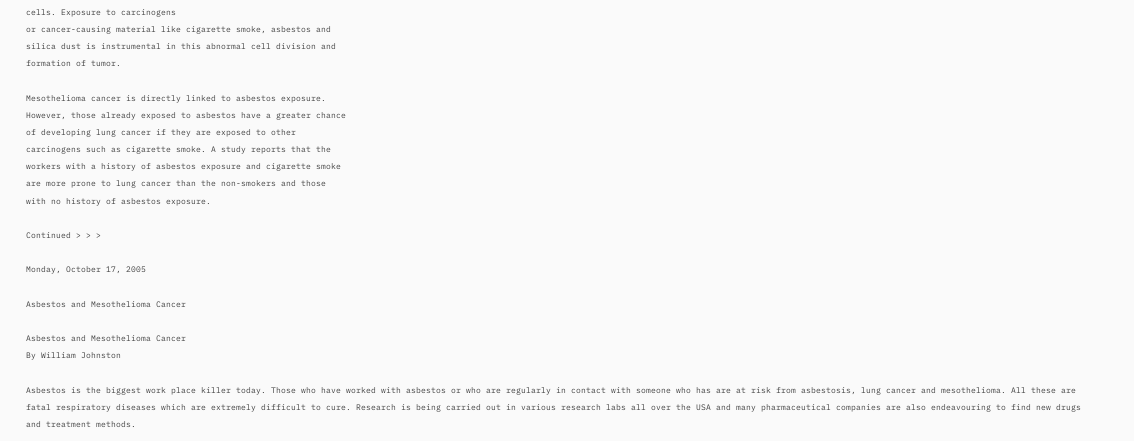cells. Exposure to carcinogens
or cancer-causing material like cigarette smoke, asbestos and
silica dust is instrumental in this abnormal cell division and
formation of tumor.

Mesothelioma cancer is directly linked to asbestos exposure.
However, those already exposed to asbestos have a greater chance
of developing lung cancer if they are exposed to other
carcinogens such as cigarette smoke. A study reports that the
workers with a history of asbestos exposure and cigarette smoke
are more prone to lung cancer than the non-smokers and those
with no history of asbestos exposure.

Continued > > >

Monday, October 17, 2005

Asbestos and Mesothelioma Cancer

Asbestos and Mesothelioma Cancer
By William Johnston

Asbestos is the biggest work place killer today. Those who have worked with asbestos or who are regularly in contact with someone who has are at risk from asbestosis, lung cancer and mesothelioma. All these are fatal respiratory diseases which are extremely difficult to cure. Research is being carried out in various research labs all over the USA and many pharmaceutical companies are also endeavouring to find new drugs and treatment methods.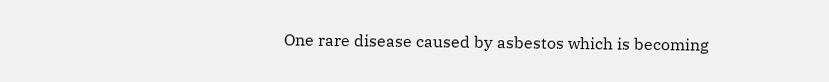One rare disease caused by asbestos which is becoming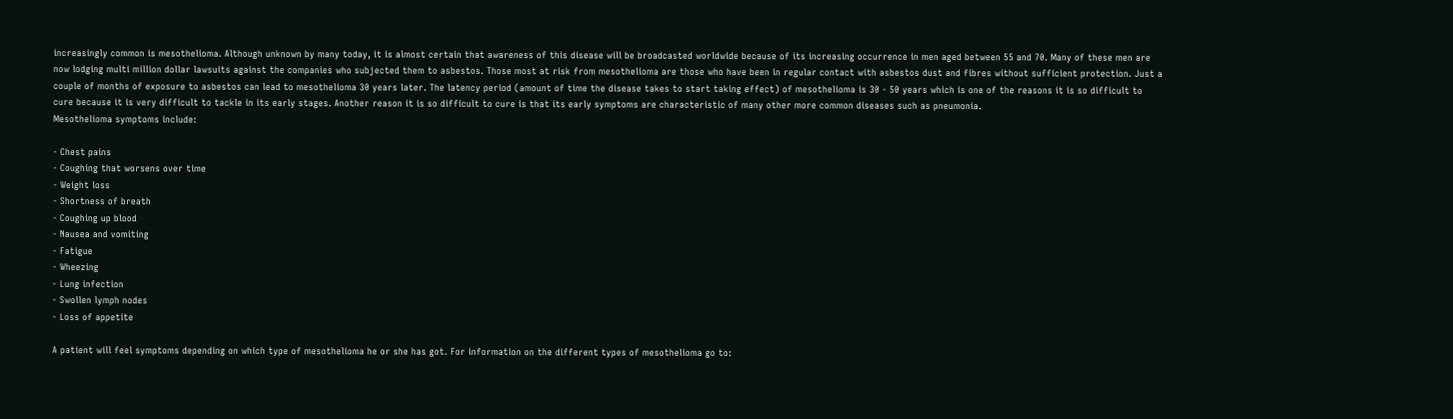increasingly common is mesothelioma. Although unknown by many today, it is almost certain that awareness of this disease will be broadcasted worldwide because of its increasing occurrence in men aged between 55 and 70. Many of these men are now lodging multi million dollar lawsuits against the companies who subjected them to asbestos. Those most at risk from mesothelioma are those who have been in regular contact with asbestos dust and fibres without sufficient protection. Just a couple of months of exposure to asbestos can lead to mesothelioma 30 years later. The latency period (amount of time the disease takes to start taking effect) of mesothelioma is 30 - 50 years which is one of the reasons it is so difficult to cure because it is very difficult to tackle in its early stages. Another reason it is so difficult to cure is that its early symptoms are characteristic of many other more common diseases such as pneumonia.
Mesothelioma symptoms include:

- Chest pains
- Coughing that worsens over time
- Weight loss
- Shortness of breath
- Coughing up blood
- Nausea and vomiting
- Fatigue
- Wheezing
- Lung infection
- Swollen lymph nodes
- Loss of appetite

A patient will feel symptoms depending on which type of mesothelioma he or she has got. For information on the different types of mesothelioma go to: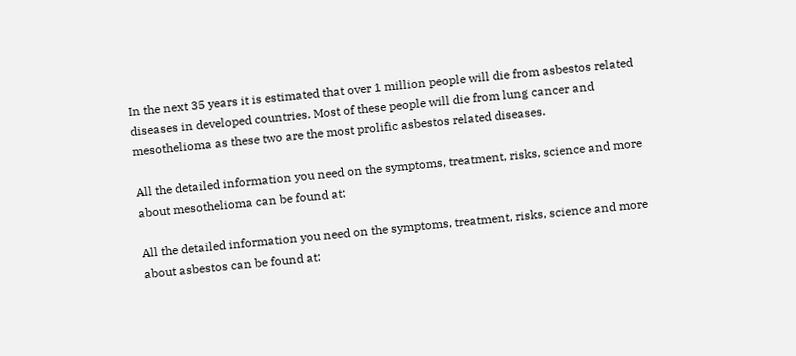In the next 35 years it is estimated that over 1 million people will die from asbestos related diseases in developed countries. Most of these people will die from lung cancer and mesothelioma as these two are the most prolific asbestos related diseases.

All the detailed information you need on the symptoms, treatment, risks, science and more about mesothelioma can be found at:

All the detailed information you need on the symptoms, treatment, risks, science and more about asbestos can be found at: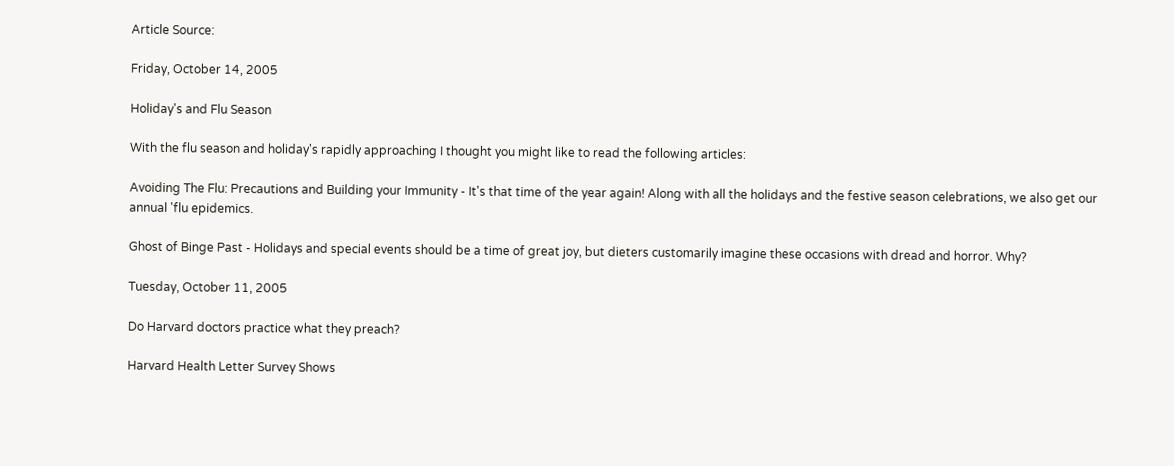Article Source:

Friday, October 14, 2005

Holiday's and Flu Season

With the flu season and holiday's rapidly approaching I thought you might like to read the following articles:

Avoiding The Flu: Precautions and Building your Immunity - It's that time of the year again! Along with all the holidays and the festive season celebrations, we also get our annual 'flu epidemics.

Ghost of Binge Past - Holidays and special events should be a time of great joy, but dieters customarily imagine these occasions with dread and horror. Why?

Tuesday, October 11, 2005

Do Harvard doctors practice what they preach?

Harvard Health Letter Survey Shows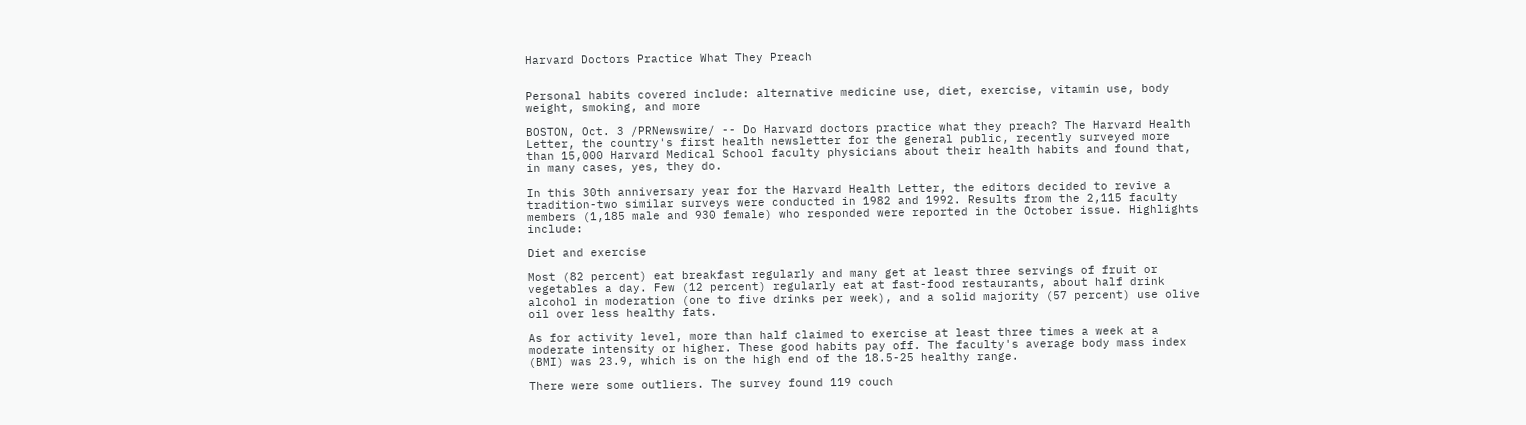Harvard Doctors Practice What They Preach


Personal habits covered include: alternative medicine use, diet, exercise, vitamin use, body weight, smoking, and more

BOSTON, Oct. 3 /PRNewswire/ -- Do Harvard doctors practice what they preach? The Harvard Health Letter, the country's first health newsletter for the general public, recently surveyed more than 15,000 Harvard Medical School faculty physicians about their health habits and found that, in many cases, yes, they do.

In this 30th anniversary year for the Harvard Health Letter, the editors decided to revive a tradition-two similar surveys were conducted in 1982 and 1992. Results from the 2,115 faculty members (1,185 male and 930 female) who responded were reported in the October issue. Highlights include:

Diet and exercise

Most (82 percent) eat breakfast regularly and many get at least three servings of fruit or vegetables a day. Few (12 percent) regularly eat at fast-food restaurants, about half drink alcohol in moderation (one to five drinks per week), and a solid majority (57 percent) use olive oil over less healthy fats.

As for activity level, more than half claimed to exercise at least three times a week at a moderate intensity or higher. These good habits pay off. The faculty's average body mass index (BMI) was 23.9, which is on the high end of the 18.5-25 healthy range.

There were some outliers. The survey found 119 couch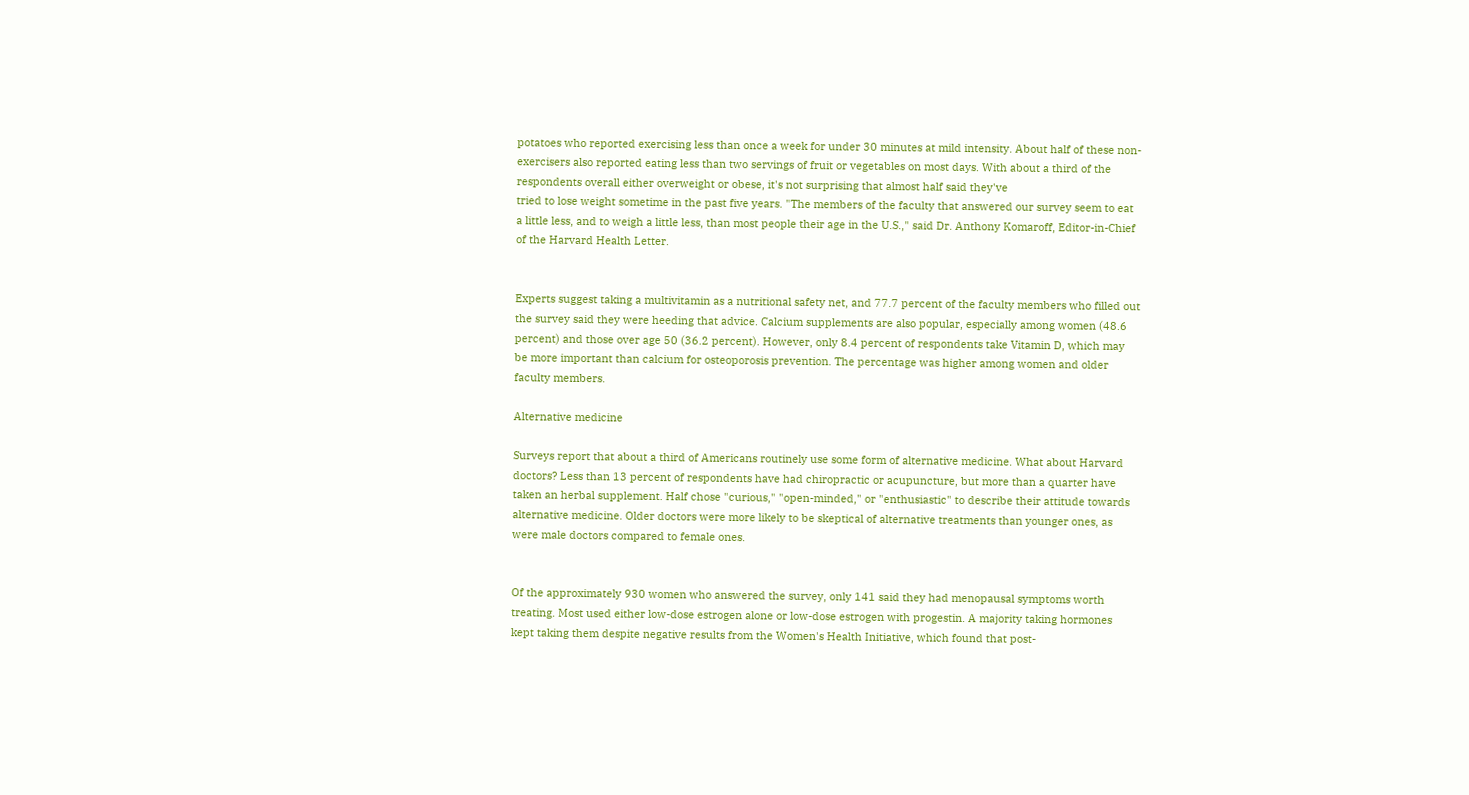potatoes who reported exercising less than once a week for under 30 minutes at mild intensity. About half of these non-exercisers also reported eating less than two servings of fruit or vegetables on most days. With about a third of the respondents overall either overweight or obese, it's not surprising that almost half said they've
tried to lose weight sometime in the past five years. "The members of the faculty that answered our survey seem to eat a little less, and to weigh a little less, than most people their age in the U.S.," said Dr. Anthony Komaroff, Editor-in-Chief of the Harvard Health Letter.


Experts suggest taking a multivitamin as a nutritional safety net, and 77.7 percent of the faculty members who filled out the survey said they were heeding that advice. Calcium supplements are also popular, especially among women (48.6 percent) and those over age 50 (36.2 percent). However, only 8.4 percent of respondents take Vitamin D, which may be more important than calcium for osteoporosis prevention. The percentage was higher among women and older faculty members.

Alternative medicine

Surveys report that about a third of Americans routinely use some form of alternative medicine. What about Harvard doctors? Less than 13 percent of respondents have had chiropractic or acupuncture, but more than a quarter have taken an herbal supplement. Half chose "curious," "open-minded," or "enthusiastic" to describe their attitude towards alternative medicine. Older doctors were more likely to be skeptical of alternative treatments than younger ones, as were male doctors compared to female ones.


Of the approximately 930 women who answered the survey, only 141 said they had menopausal symptoms worth treating. Most used either low-dose estrogen alone or low-dose estrogen with progestin. A majority taking hormones kept taking them despite negative results from the Women's Health Initiative, which found that post-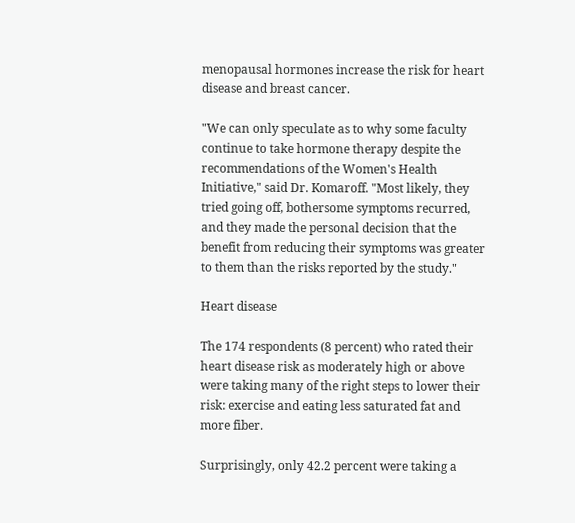menopausal hormones increase the risk for heart disease and breast cancer.

"We can only speculate as to why some faculty continue to take hormone therapy despite the recommendations of the Women's Health Initiative," said Dr. Komaroff. "Most likely, they tried going off, bothersome symptoms recurred, and they made the personal decision that the benefit from reducing their symptoms was greater to them than the risks reported by the study."

Heart disease

The 174 respondents (8 percent) who rated their heart disease risk as moderately high or above were taking many of the right steps to lower their risk: exercise and eating less saturated fat and more fiber.

Surprisingly, only 42.2 percent were taking a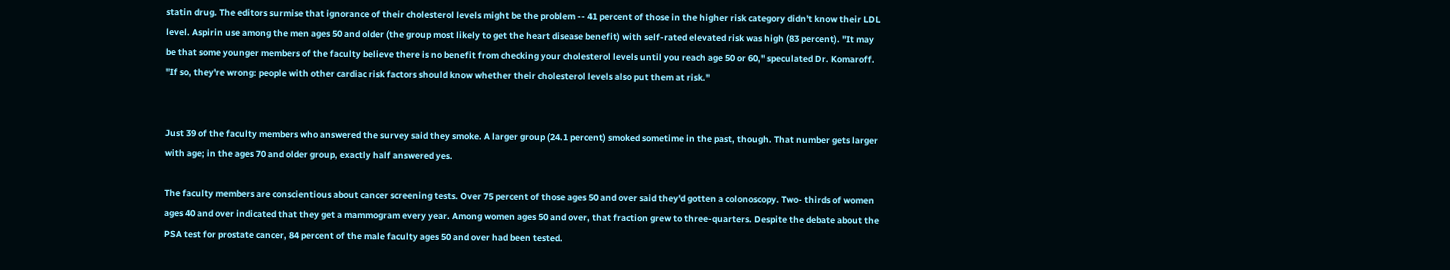statin drug. The editors surmise that ignorance of their cholesterol levels might be the problem -- 41 percent of those in the higher risk category didn't know their LDL level. Aspirin use among the men ages 50 and older (the group most likely to get the heart disease benefit) with self-rated elevated risk was high (83 percent). "It may be that some younger members of the faculty believe there is no benefit from checking your cholesterol levels until you reach age 50 or 60," speculated Dr. Komaroff. "If so, they're wrong: people with other cardiac risk factors should know whether their cholesterol levels also put them at risk."


Just 39 of the faculty members who answered the survey said they smoke. A larger group (24.1 percent) smoked sometime in the past, though. That number gets larger with age; in the ages 70 and older group, exactly half answered yes.

The faculty members are conscientious about cancer screening tests. Over 75 percent of those ages 50 and over said they'd gotten a colonoscopy. Two- thirds of women ages 40 and over indicated that they get a mammogram every year. Among women ages 50 and over, that fraction grew to three-quarters. Despite the debate about the PSA test for prostate cancer, 84 percent of the male faculty ages 50 and over had been tested.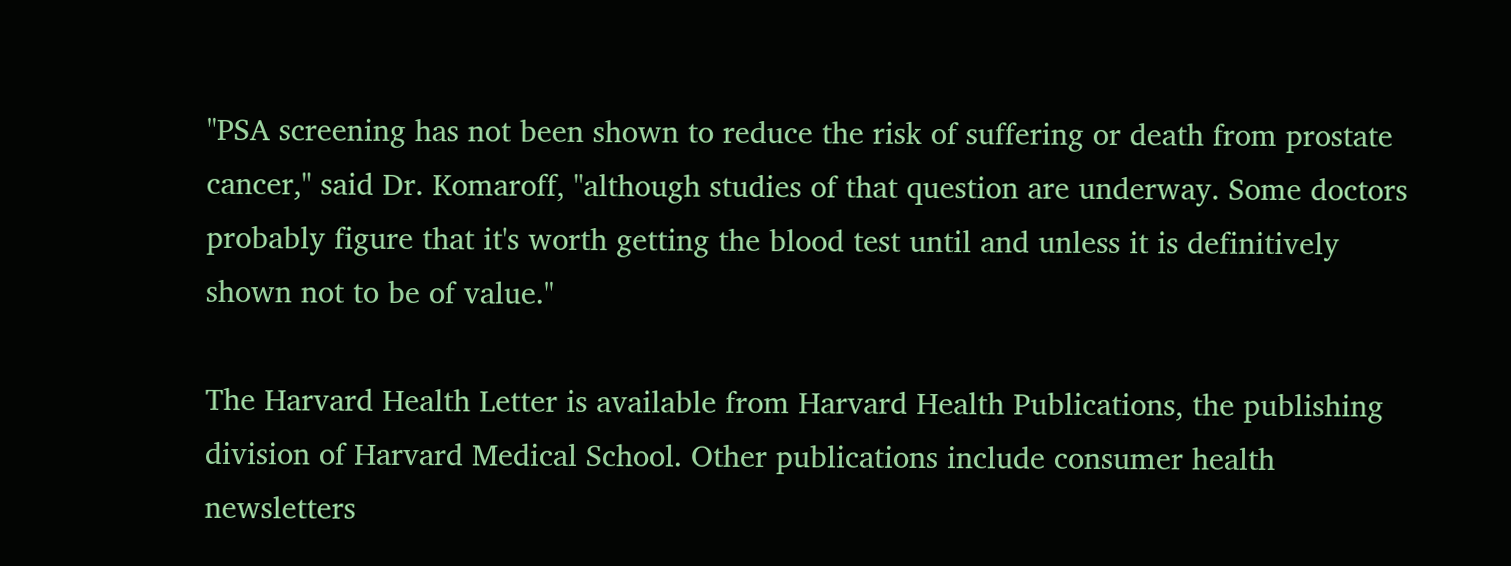"PSA screening has not been shown to reduce the risk of suffering or death from prostate cancer," said Dr. Komaroff, "although studies of that question are underway. Some doctors probably figure that it's worth getting the blood test until and unless it is definitively shown not to be of value."

The Harvard Health Letter is available from Harvard Health Publications, the publishing division of Harvard Medical School. Other publications include consumer health newsletters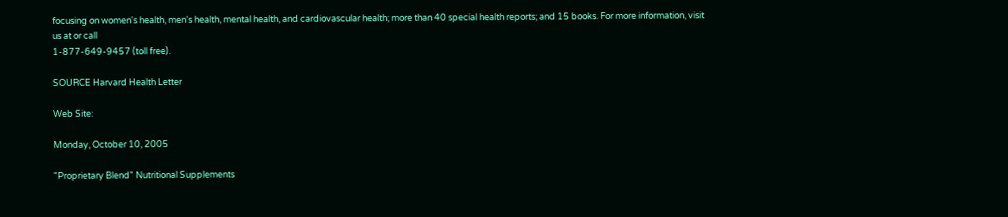focusing on women's health, men's health, mental health, and cardiovascular health; more than 40 special health reports; and 15 books. For more information, visit us at or call
1-877-649-9457 (toll free).

SOURCE Harvard Health Letter

Web Site:

Monday, October 10, 2005

"Proprietary Blend" Nutritional Supplements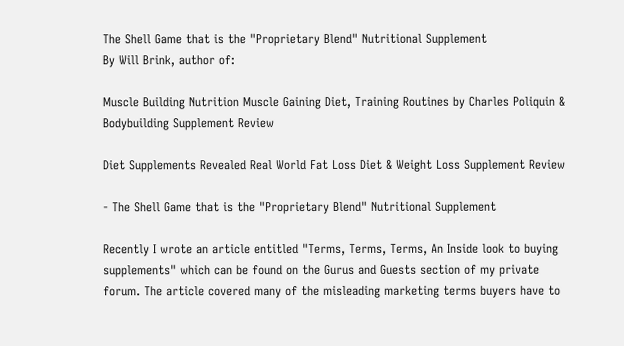The Shell Game that is the "Proprietary Blend" Nutritional Supplement
By Will Brink, author of:

Muscle Building Nutrition Muscle Gaining Diet, Training Routines by Charles Poliquin & Bodybuilding Supplement Review

Diet Supplements Revealed Real World Fat Loss Diet & Weight Loss Supplement Review

- The Shell Game that is the "Proprietary Blend" Nutritional Supplement

Recently I wrote an article entitled "Terms, Terms, Terms, An Inside look to buying supplements" which can be found on the Gurus and Guests section of my private forum. The article covered many of the misleading marketing terms buyers have to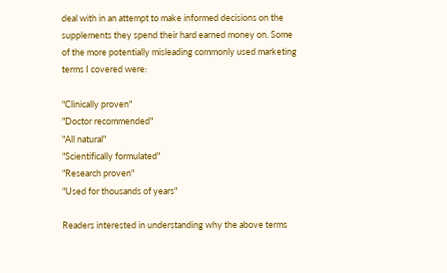deal with in an attempt to make informed decisions on the supplements they spend their hard earned money on. Some of the more potentially misleading commonly used marketing terms I covered were:

"Clinically proven"
"Doctor recommended"
"All natural"
"Scientifically formulated"
"Research proven"
"Used for thousands of years"

Readers interested in understanding why the above terms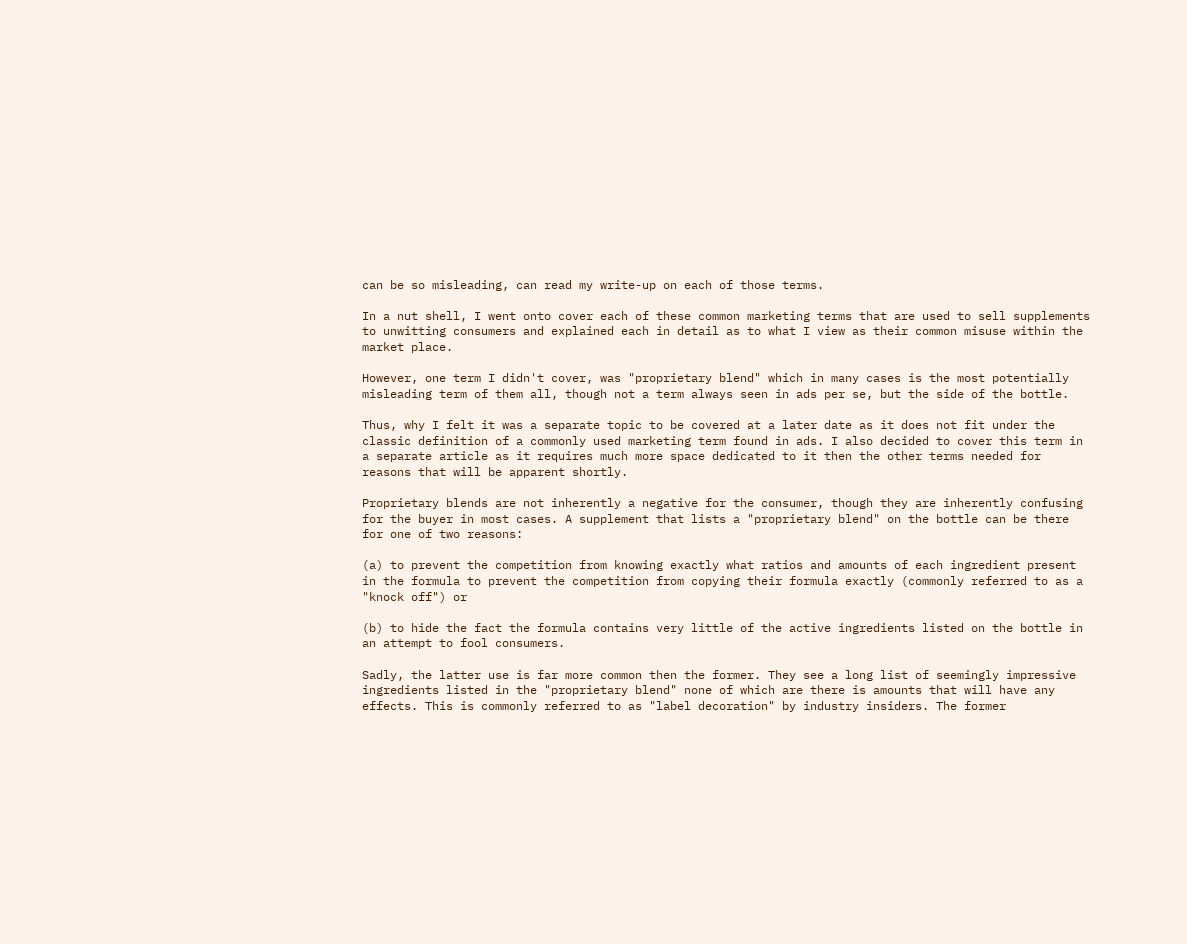can be so misleading, can read my write-up on each of those terms.

In a nut shell, I went onto cover each of these common marketing terms that are used to sell supplements to unwitting consumers and explained each in detail as to what I view as their common misuse within the market place.

However, one term I didn't cover, was "proprietary blend" which in many cases is the most potentially misleading term of them all, though not a term always seen in ads per se, but the side of the bottle.

Thus, why I felt it was a separate topic to be covered at a later date as it does not fit under the classic definition of a commonly used marketing term found in ads. I also decided to cover this term in a separate article as it requires much more space dedicated to it then the other terms needed for reasons that will be apparent shortly.

Proprietary blends are not inherently a negative for the consumer, though they are inherently confusing for the buyer in most cases. A supplement that lists a "proprietary blend" on the bottle can be there for one of two reasons:

(a) to prevent the competition from knowing exactly what ratios and amounts of each ingredient present in the formula to prevent the competition from copying their formula exactly (commonly referred to as a "knock off") or

(b) to hide the fact the formula contains very little of the active ingredients listed on the bottle in an attempt to fool consumers.

Sadly, the latter use is far more common then the former. They see a long list of seemingly impressive ingredients listed in the "proprietary blend" none of which are there is amounts that will have any effects. This is commonly referred to as "label decoration" by industry insiders. The former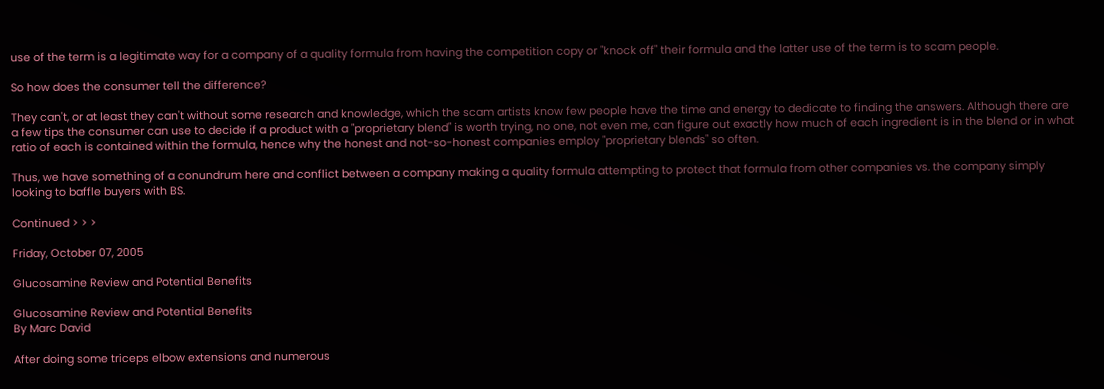use of the term is a legitimate way for a company of a quality formula from having the competition copy or "knock off" their formula and the latter use of the term is to scam people.

So how does the consumer tell the difference?

They can't, or at least they can't without some research and knowledge, which the scam artists know few people have the time and energy to dedicate to finding the answers. Although there are a few tips the consumer can use to decide if a product with a "proprietary blend" is worth trying, no one, not even me, can figure out exactly how much of each ingredient is in the blend or in what ratio of each is contained within the formula, hence why the honest and not-so-honest companies employ "proprietary blends" so often.

Thus, we have something of a conundrum here and conflict between a company making a quality formula attempting to protect that formula from other companies vs. the company simply looking to baffle buyers with BS.

Continued > > >

Friday, October 07, 2005

Glucosamine Review and Potential Benefits

Glucosamine Review and Potential Benefits
By Marc David

After doing some triceps elbow extensions and numerous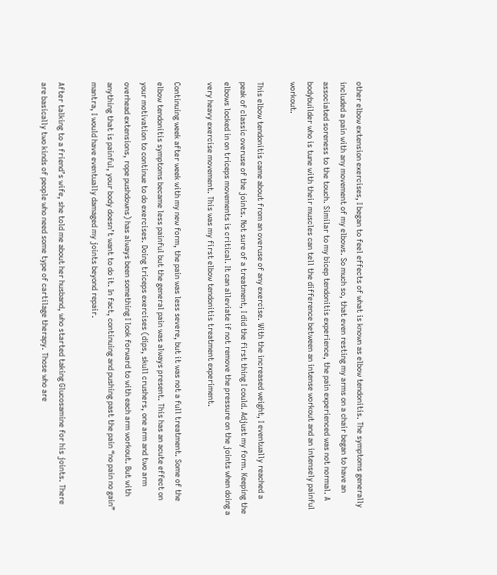other elbow extension exercises, I began to feel effects of what is known as elbow tendonitis. The symptoms generally included a pain with any movement of my elbows. So much so, that even resting my arms on a chair began to have an associated soreness to the touch. Similar to my bicep tendonitis experience, the pain experienced was not normal. A bodybuilder who is tune with their muscles can tell the difference between an intense workout and an intensely painful workout.

This elbow tendonitis came about from an overuse of any exercise. With the increased weight, I eventually reached a peak of classic overuse of the joints. Not sure of a treatment, I did the first thing I could. Adjust my form. Keeping the elbows locked in on triceps movements is critical. It can alleviate if not remove the pressure on the joints when doing a very heavy exercise movement. This was my first elbow tendonitis treatment experiment.

Continuing week after week with my new form, the pain was less severe, but it was not a full treatment. Some of the elbow tendonitis symptoms became less painful but the general pain was always present. This has an acute effect on your motivation to continue to do exercises. Doing triceps exercises (dips, skull crushers, one arm and two arm overhead extensions, rope pushdowns) has always been something I look forward to with each arm workout. But with anything that is painful, your body doesn’t want to do it. In fact, continuing and pushing past the pain “no pain no gain” mantra, I would have eventually damaged my joints beyond repair.

After talking to a friend’s wife, she told me about her husband, who started taking Glucosamine for his joints. There are basically two kinds of people who need some type of cartilage therapy. Those who are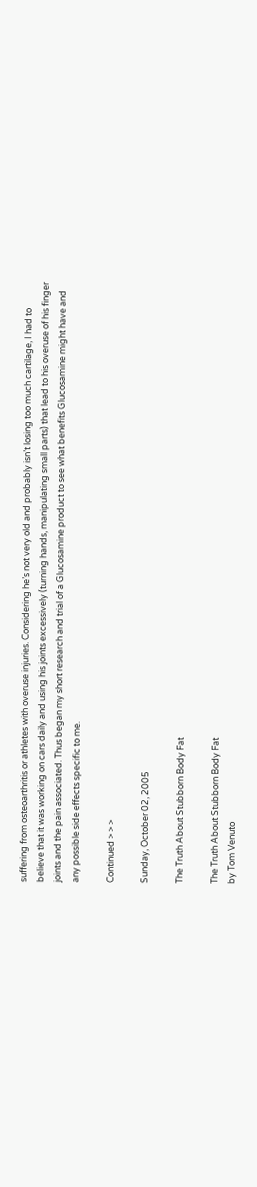suffering from osteoarthritis or athletes with overuse injuries. Considering he’s not very old and probably isn’t losing too much cartilage, I had to believe that it was working on cars daily and using his joints excessively (turning hands, manipulating small parts) that lead to his overuse of his finger joints and the pain associated. Thus began my short research and trial of a Glucosamine product to see what benefits Glucosamine might have and any possible side effects specific to me.

Continued > > >

Sunday, October 02, 2005

The Truth About Stubborn Body Fat

The Truth About Stubborn Body Fat
by Tom Venuto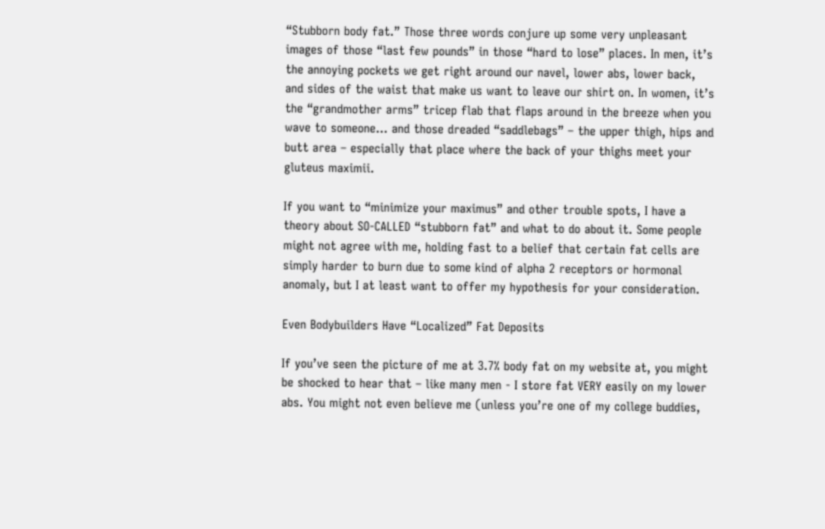“Stubborn body fat.” Those three words conjure up some very unpleasant images of those “last few pounds” in those “hard to lose” places. In men, it’s the annoying pockets we get right around our navel, lower abs, lower back, and sides of the waist that make us want to leave our shirt on. In women, it’s the “grandmother arms” tricep flab that flaps around in the breeze when you wave to someone… and those dreaded “saddlebags” – the upper thigh, hips and butt area – especially that place where the back of your thighs meet your gluteus maximii.

If you want to “minimize your maximus” and other trouble spots, I have a theory about SO-CALLED “stubborn fat” and what to do about it. Some people might not agree with me, holding fast to a belief that certain fat cells are simply harder to burn due to some kind of alpha 2 receptors or hormonal anomaly, but I at least want to offer my hypothesis for your consideration.

Even Bodybuilders Have “Localized” Fat Deposits

If you’ve seen the picture of me at 3.7% body fat on my website at, you might be shocked to hear that – like many men - I store fat VERY easily on my lower abs. You might not even believe me (unless you’re one of my college buddies,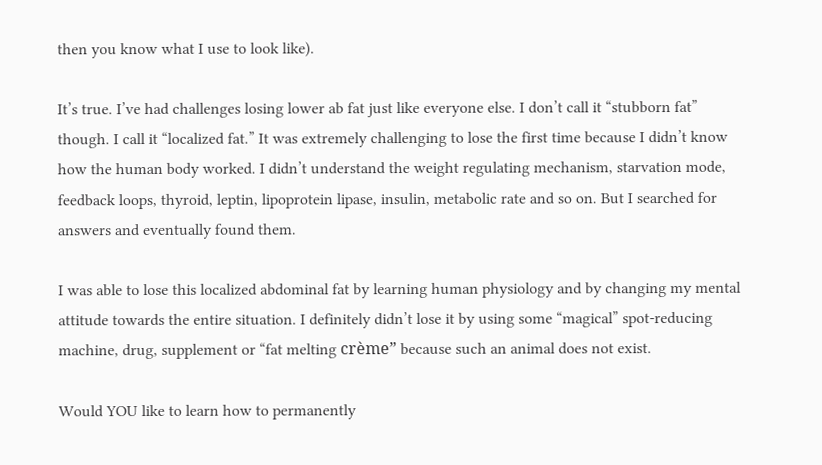then you know what I use to look like).

It’s true. I’ve had challenges losing lower ab fat just like everyone else. I don’t call it “stubborn fat” though. I call it “localized fat.” It was extremely challenging to lose the first time because I didn’t know how the human body worked. I didn’t understand the weight regulating mechanism, starvation mode, feedback loops, thyroid, leptin, lipoprotein lipase, insulin, metabolic rate and so on. But I searched for answers and eventually found them.

I was able to lose this localized abdominal fat by learning human physiology and by changing my mental attitude towards the entire situation. I definitely didn’t lose it by using some “magical” spot-reducing machine, drug, supplement or “fat melting crème” because such an animal does not exist.

Would YOU like to learn how to permanently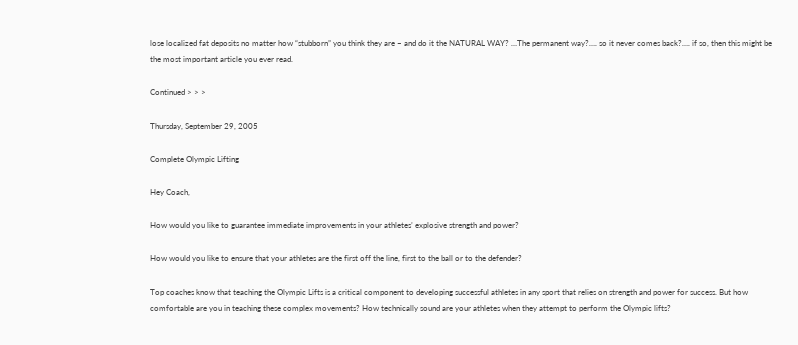lose localized fat deposits no matter how “stubborn” you think they are – and do it the NATURAL WAY? …The permanent way?…. so it never comes back?…. if so, then this might be the most important article you ever read.

Continued > > >

Thursday, September 29, 2005

Complete Olympic Lifting

Hey Coach,

How would you like to guarantee immediate improvements in your athletes’ explosive strength and power?

How would you like to ensure that your athletes are the first off the line, first to the ball or to the defender?

Top coaches know that teaching the Olympic Lifts is a critical component to developing successful athletes in any sport that relies on strength and power for success. But how comfortable are you in teaching these complex movements? How technically sound are your athletes when they attempt to perform the Olympic lifts?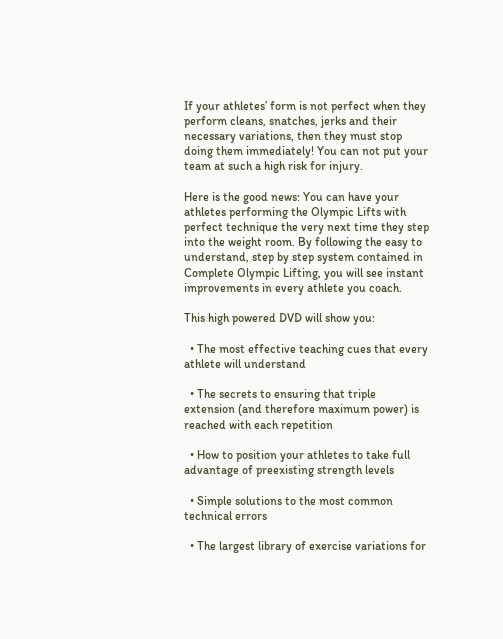If your athletes’ form is not perfect when they perform cleans, snatches, jerks and their necessary variations, then they must stop doing them immediately! You can not put your team at such a high risk for injury.

Here is the good news: You can have your athletes performing the Olympic Lifts with perfect technique the very next time they step into the weight room. By following the easy to understand, step by step system contained in Complete Olympic Lifting, you will see instant improvements in every athlete you coach.

This high powered DVD will show you:

  • The most effective teaching cues that every athlete will understand

  • The secrets to ensuring that triple extension (and therefore maximum power) is reached with each repetition

  • How to position your athletes to take full advantage of preexisting strength levels

  • Simple solutions to the most common technical errors

  • The largest library of exercise variations for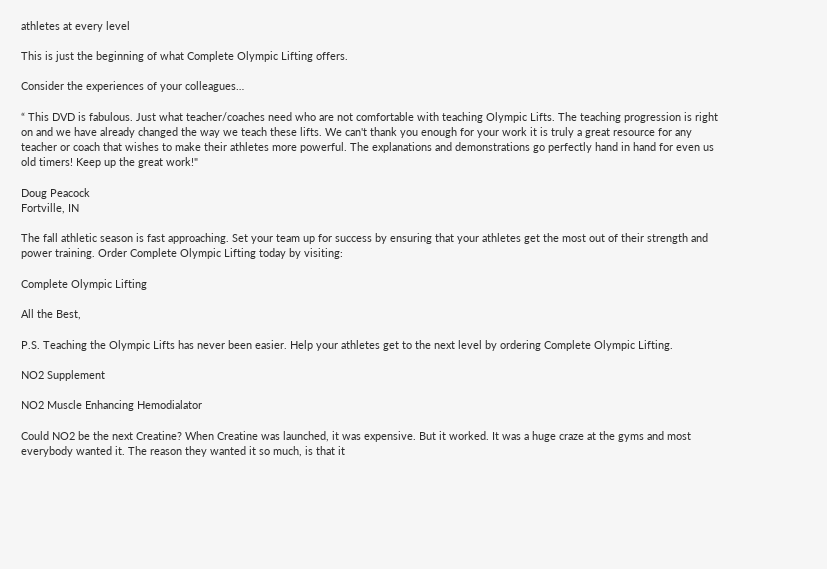athletes at every level

This is just the beginning of what Complete Olympic Lifting offers.

Consider the experiences of your colleagues…

“ This DVD is fabulous. Just what teacher/coaches need who are not comfortable with teaching Olympic Lifts. The teaching progression is right on and we have already changed the way we teach these lifts. We can't thank you enough for your work it is truly a great resource for any teacher or coach that wishes to make their athletes more powerful. The explanations and demonstrations go perfectly hand in hand for even us old timers! Keep up the great work!"

Doug Peacock
Fortville, IN

The fall athletic season is fast approaching. Set your team up for success by ensuring that your athletes get the most out of their strength and power training. Order Complete Olympic Lifting today by visiting:

Complete Olympic Lifting

All the Best,

P.S. Teaching the Olympic Lifts has never been easier. Help your athletes get to the next level by ordering Complete Olympic Lifting.

NO2 Supplement

NO2 Muscle Enhancing Hemodialator

Could NO2 be the next Creatine? When Creatine was launched, it was expensive. But it worked. It was a huge craze at the gyms and most everybody wanted it. The reason they wanted it so much, is that it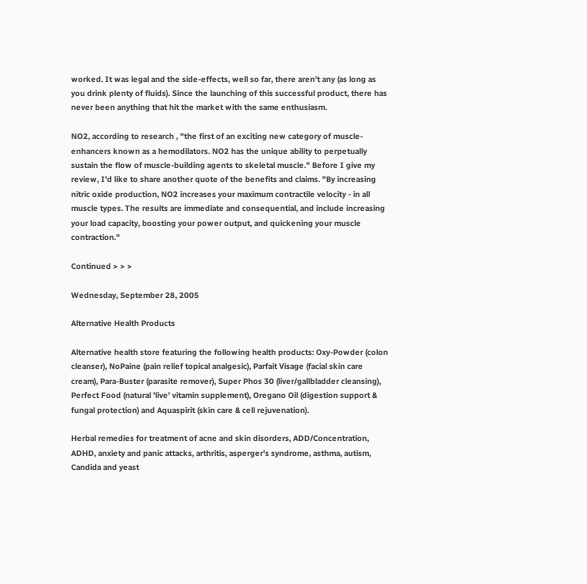worked. It was legal and the side-effects, well so far, there aren't any (as long as you drink plenty of fluids). Since the launching of this successful product, there has never been anything that hit the market with the same enthusiasm.

NO2, according to research , "the first of an exciting new category of muscle-enhancers known as a hemodilators. NO2 has the unique ability to perpetually sustain the flow of muscle-building agents to skeletal muscle." Before I give my review, I'd like to share another quote of the benefits and claims. "By increasing nitric oxide production, NO2 increases your maximum contractile velocity - in all muscle types. The results are immediate and consequential, and include increasing your load capacity, boosting your power output, and quickening your muscle contraction."

Continued > > >

Wednesday, September 28, 2005

Alternative Health Products

Alternative health store featuring the following health products: Oxy-Powder (colon cleanser), NoPaine (pain relief topical analgesic), Parfait Visage (facial skin care cream), Para-Buster (parasite remover), Super Phos 30 (liver/gallbladder cleansing), Perfect Food (natural 'live' vitamin supplement), Oregano Oil (digestion support & fungal protection) and Aquaspirit (skin care & cell rejuvenation).

Herbal remedies for treatment of acne and skin disorders, ADD/Concentration, ADHD, anxiety and panic attacks, arthritis, asperger's syndrome, asthma, autism, Candida and yeast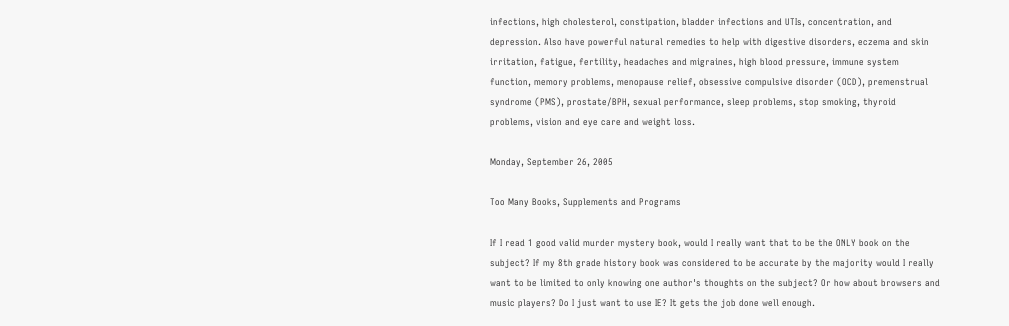infections, high cholesterol, constipation, bladder infections and UTIs, concentration, and depression. Also have powerful natural remedies to help with digestive disorders, eczema and skin irritation, fatigue, fertility, headaches and migraines, high blood pressure, immune system function, memory problems, menopause relief, obsessive compulsive disorder (OCD), premenstrual syndrome (PMS), prostate/BPH, sexual performance, sleep problems, stop smoking, thyroid problems, vision and eye care and weight loss.

Monday, September 26, 2005

Too Many Books, Supplements and Programs

If I read 1 good valid murder mystery book, would I really want that to be the ONLY book on the subject? If my 8th grade history book was considered to be accurate by the majority would I really want to be limited to only knowing one author's thoughts on the subject? Or how about browsers and music players? Do I just want to use IE? It gets the job done well enough.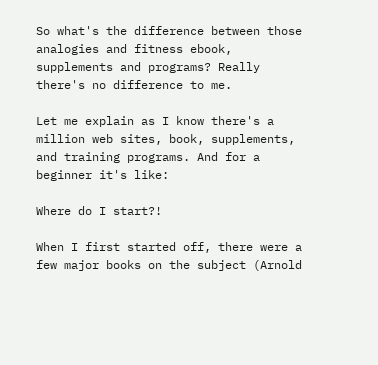So what's the difference between those analogies and fitness ebook, supplements and programs? Really there's no difference to me.

Let me explain as I know there's a million web sites, book, supplements, and training programs. And for a beginner it's like:

Where do I start?!

When I first started off, there were a few major books on the subject (Arnold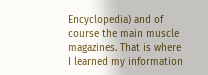Encyclopedia) and of course the main muscle magazines. That is where I learned my information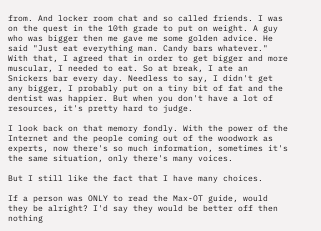from. And locker room chat and so called friends. I was on the quest in the 10th grade to put on weight. A guy who was bigger then me gave me some golden advice. He said "Just eat everything man. Candy bars whatever." With that, I agreed that in order to get bigger and more muscular, I needed to eat. So at break, I ate an Snickers bar every day. Needless to say, I didn't get any bigger, I probably put on a tiny bit of fat and the dentist was happier. But when you don't have a lot of resources, it's pretty hard to judge.

I look back on that memory fondly. With the power of the Internet and the people coming out of the woodwork as experts, now there's so much information, sometimes it's the same situation, only there's many voices.

But I still like the fact that I have many choices.

If a person was ONLY to read the Max-OT guide, would they be alright? I'd say they would be better off then nothing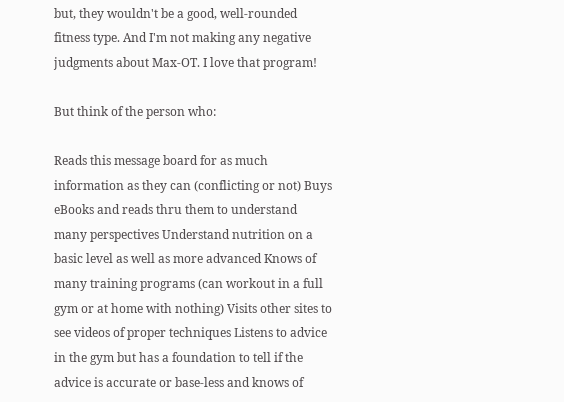but, they wouldn't be a good, well-rounded fitness type. And I'm not making any negative judgments about Max-OT. I love that program!

But think of the person who:

Reads this message board for as much information as they can (conflicting or not) Buys eBooks and reads thru them to understand many perspectives Understand nutrition on a basic level as well as more advanced Knows of many training programs (can workout in a full gym or at home with nothing) Visits other sites to see videos of proper techniques Listens to advice in the gym but has a foundation to tell if the advice is accurate or base-less and knows of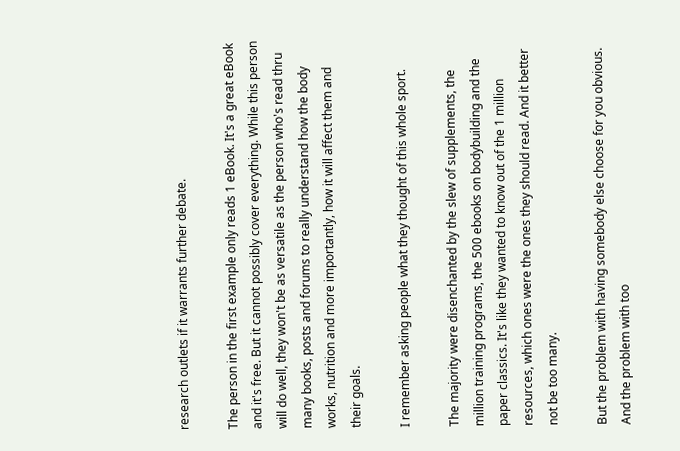research outlets if it warrants further debate.

The person in the first example only reads 1 eBook. It's a great eBook and it's free. But it cannot possibly cover everything. While this person will do well, they won't be as versatile as the person who's read thru many books, posts and forums to really understand how the body works, nutrition and more importantly, how it will affect them and their goals.

I remember asking people what they thought of this whole sport.

The majority were disenchanted by the slew of supplements, the million training programs, the 500 ebooks on bodybuilding and the paper classics. It's like they wanted to know out of the 1 million resources, which ones were the ones they should read. And it better not be too many.

But the problem with having somebody else choose for you obvious. And the problem with too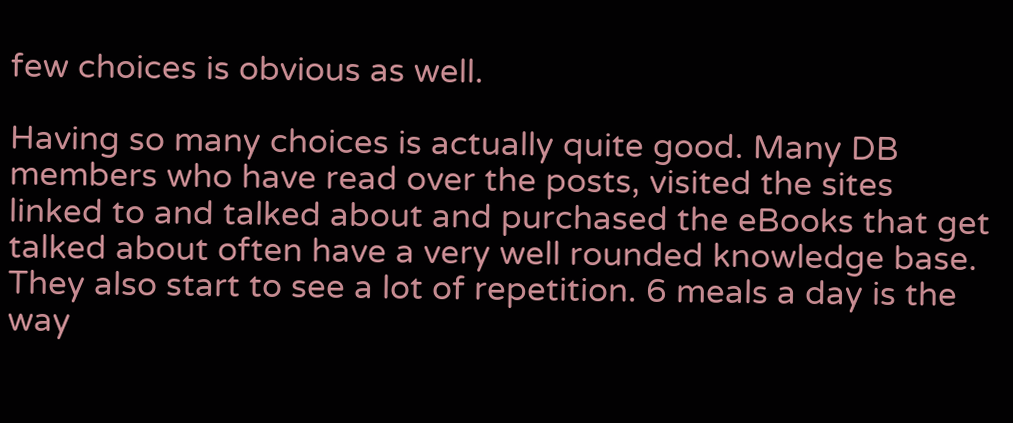few choices is obvious as well.

Having so many choices is actually quite good. Many DB members who have read over the posts, visited the sites linked to and talked about and purchased the eBooks that get talked about often have a very well rounded knowledge base. They also start to see a lot of repetition. 6 meals a day is the way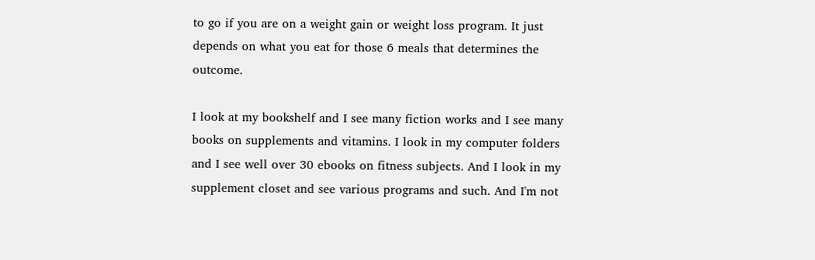to go if you are on a weight gain or weight loss program. It just depends on what you eat for those 6 meals that determines the outcome.

I look at my bookshelf and I see many fiction works and I see many books on supplements and vitamins. I look in my computer folders and I see well over 30 ebooks on fitness subjects. And I look in my supplement closet and see various programs and such. And I'm not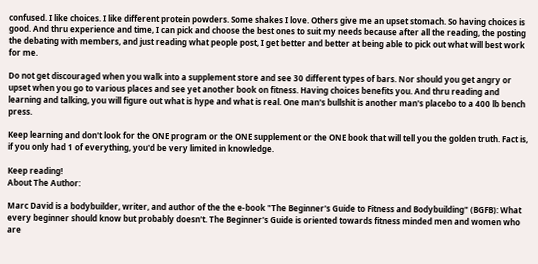confused. I like choices. I like different protein powders. Some shakes I love. Others give me an upset stomach. So having choices is good. And thru experience and time, I can pick and choose the best ones to suit my needs because after all the reading, the posting the debating with members, and just reading what people post, I get better and better at being able to pick out what will best work for me.

Do not get discouraged when you walk into a supplement store and see 30 different types of bars. Nor should you get angry or upset when you go to various places and see yet another book on fitness. Having choices benefits you. And thru reading and learning and talking, you will figure out what is hype and what is real. One man's bullshit is another man's placebo to a 400 lb bench press.

Keep learning and don't look for the ONE program or the ONE supplement or the ONE book that will tell you the golden truth. Fact is, if you only had 1 of everything, you'd be very limited in knowledge.

Keep reading!
About The Author:

Marc David is a bodybuilder, writer, and author of the the e-book "The Beginner's Guide to Fitness and Bodybuilding" (BGFB): What every beginner should know but probably doesn't. The Beginner's Guide is oriented towards fitness minded men and women who are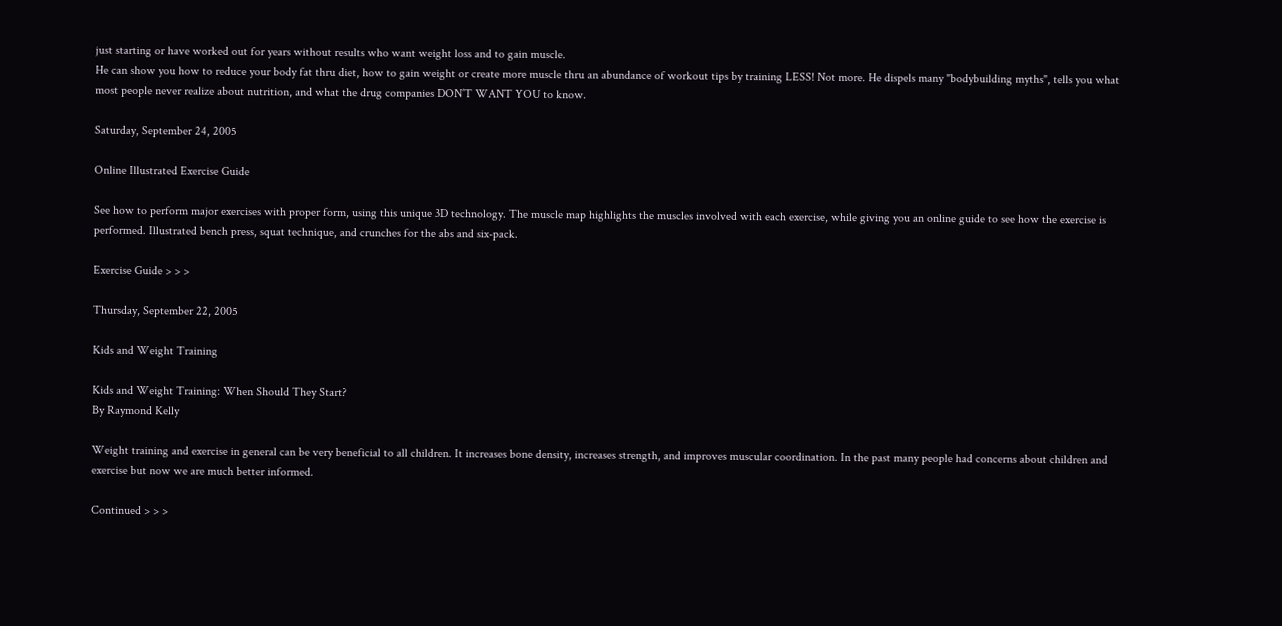just starting or have worked out for years without results who want weight loss and to gain muscle.
He can show you how to reduce your body fat thru diet, how to gain weight or create more muscle thru an abundance of workout tips by training LESS! Not more. He dispels many "bodybuilding myths", tells you what most people never realize about nutrition, and what the drug companies DON’T WANT YOU to know.

Saturday, September 24, 2005

Online Illustrated Exercise Guide

See how to perform major exercises with proper form, using this unique 3D technology. The muscle map highlights the muscles involved with each exercise, while giving you an online guide to see how the exercise is performed. Illustrated bench press, squat technique, and crunches for the abs and six-pack.

Exercise Guide > > >

Thursday, September 22, 2005

Kids and Weight Training

Kids and Weight Training: When Should They Start?
By Raymond Kelly

Weight training and exercise in general can be very beneficial to all children. It increases bone density, increases strength, and improves muscular coordination. In the past many people had concerns about children and exercise but now we are much better informed.

Continued > > >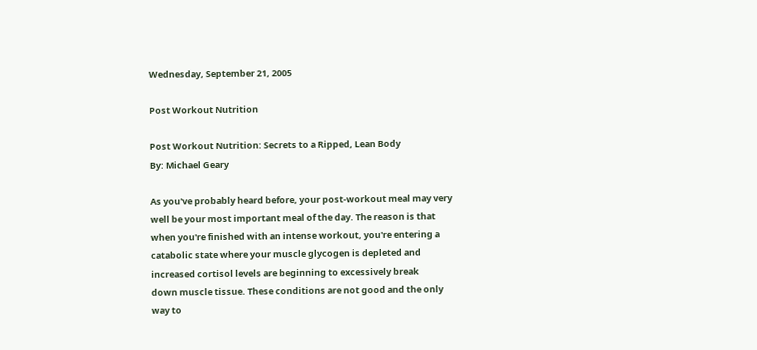Wednesday, September 21, 2005

Post Workout Nutrition

Post Workout Nutrition: Secrets to a Ripped, Lean Body
By: Michael Geary

As you've probably heard before, your post-workout meal may very
well be your most important meal of the day. The reason is that
when you're finished with an intense workout, you're entering a
catabolic state where your muscle glycogen is depleted and
increased cortisol levels are beginning to excessively break
down muscle tissue. These conditions are not good and the only
way to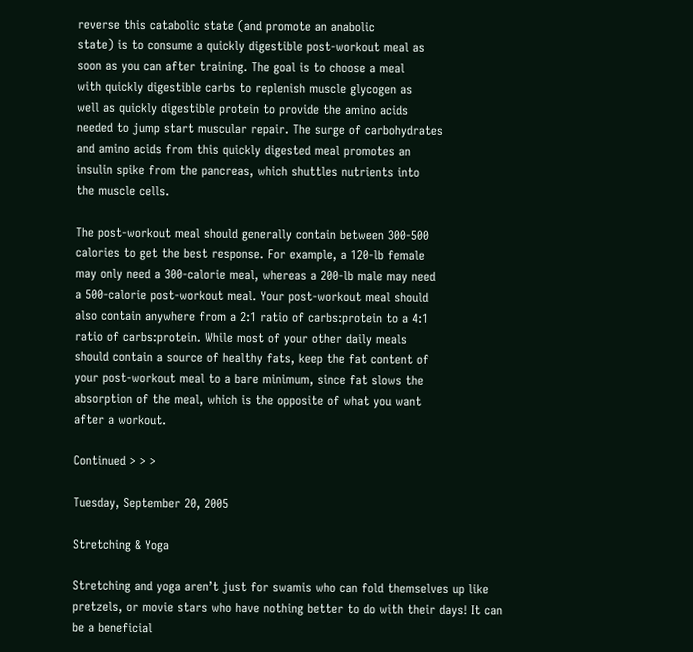reverse this catabolic state (and promote an anabolic
state) is to consume a quickly digestible post-workout meal as
soon as you can after training. The goal is to choose a meal
with quickly digestible carbs to replenish muscle glycogen as
well as quickly digestible protein to provide the amino acids
needed to jump start muscular repair. The surge of carbohydrates
and amino acids from this quickly digested meal promotes an
insulin spike from the pancreas, which shuttles nutrients into
the muscle cells.

The post-workout meal should generally contain between 300-500
calories to get the best response. For example, a 120-lb female
may only need a 300-calorie meal, whereas a 200-lb male may need
a 500-calorie post-workout meal. Your post-workout meal should
also contain anywhere from a 2:1 ratio of carbs:protein to a 4:1
ratio of carbs:protein. While most of your other daily meals
should contain a source of healthy fats, keep the fat content of
your post-workout meal to a bare minimum, since fat slows the
absorption of the meal, which is the opposite of what you want
after a workout.

Continued > > >

Tuesday, September 20, 2005

Stretching & Yoga

Stretching and yoga aren’t just for swamis who can fold themselves up like pretzels, or movie stars who have nothing better to do with their days! It can be a beneficial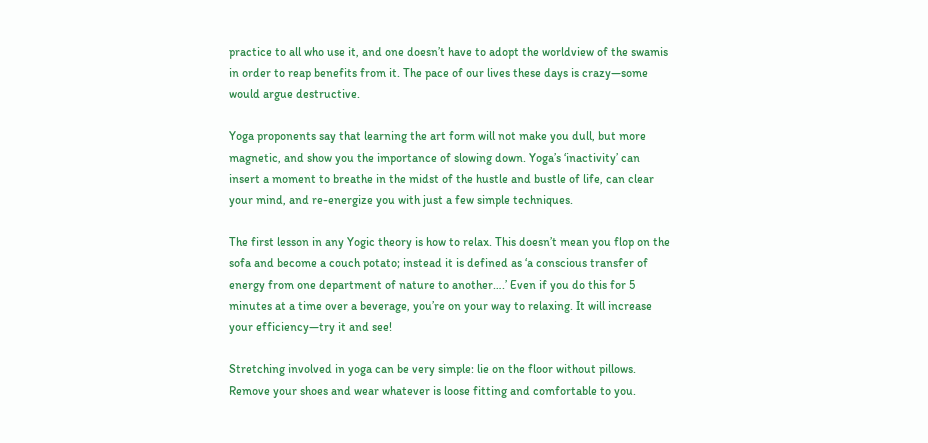practice to all who use it, and one doesn’t have to adopt the worldview of the swamis in order to reap benefits from it. The pace of our lives these days is crazy—some would argue destructive.

Yoga proponents say that learning the art form will not make you dull, but more magnetic, and show you the importance of slowing down. Yoga’s ‘inactivity’ can insert a moment to breathe in the midst of the hustle and bustle of life, can clear your mind, and re-energize you with just a few simple techniques.

The first lesson in any Yogic theory is how to relax. This doesn’t mean you flop on the sofa and become a couch potato; instead it is defined as ‘a conscious transfer of energy from one department of nature to another….’ Even if you do this for 5 minutes at a time over a beverage, you’re on your way to relaxing. It will increase your efficiency—try it and see!

Stretching involved in yoga can be very simple: lie on the floor without pillows. Remove your shoes and wear whatever is loose fitting and comfortable to you.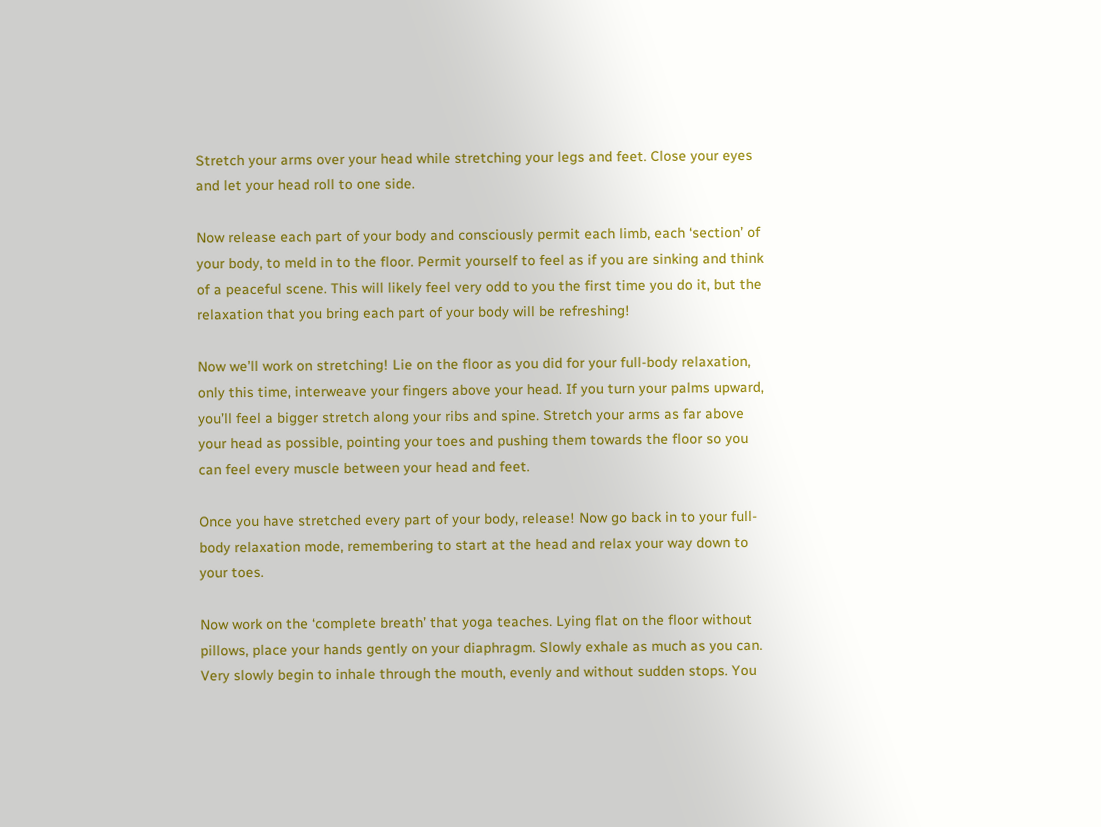Stretch your arms over your head while stretching your legs and feet. Close your eyes and let your head roll to one side.

Now release each part of your body and consciously permit each limb, each ‘section’ of your body, to meld in to the floor. Permit yourself to feel as if you are sinking and think of a peaceful scene. This will likely feel very odd to you the first time you do it, but the relaxation that you bring each part of your body will be refreshing!

Now we’ll work on stretching! Lie on the floor as you did for your full-body relaxation, only this time, interweave your fingers above your head. If you turn your palms upward, you’ll feel a bigger stretch along your ribs and spine. Stretch your arms as far above your head as possible, pointing your toes and pushing them towards the floor so you can feel every muscle between your head and feet.

Once you have stretched every part of your body, release! Now go back in to your full-body relaxation mode, remembering to start at the head and relax your way down to your toes.

Now work on the ‘complete breath’ that yoga teaches. Lying flat on the floor without pillows, place your hands gently on your diaphragm. Slowly exhale as much as you can. Very slowly begin to inhale through the mouth, evenly and without sudden stops. You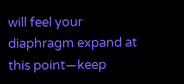will feel your diaphragm expand at this point—keep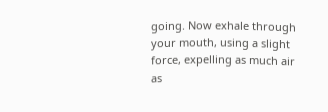going. Now exhale through your mouth, using a slight force, expelling as much air as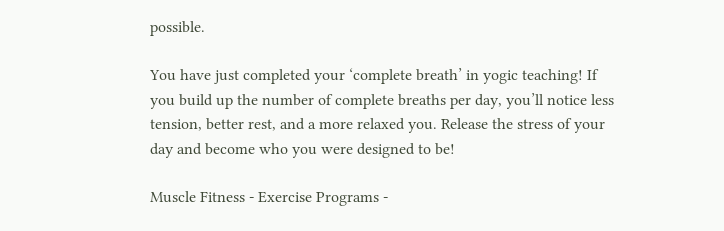possible.

You have just completed your ‘complete breath’ in yogic teaching! If you build up the number of complete breaths per day, you’ll notice less tension, better rest, and a more relaxed you. Release the stress of your day and become who you were designed to be!

Muscle Fitness - Exercise Programs -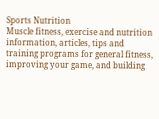Sports Nutrition
Muscle fitness, exercise and nutrition information, articles, tips and training programs for general fitness, improving your game, and building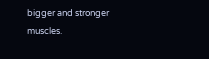bigger and stronger muscles.